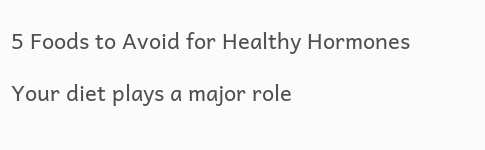5 Foods to Avoid for Healthy Hormones

Your diet plays a major role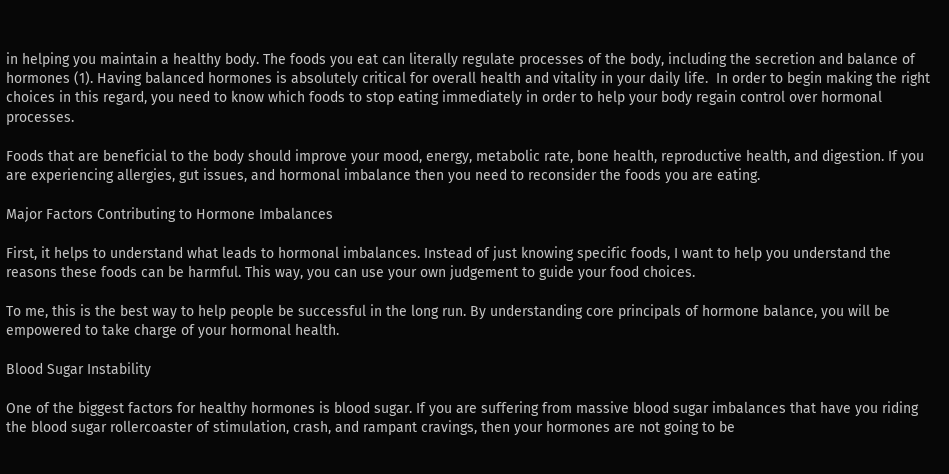in helping you maintain a healthy body. The foods you eat can literally regulate processes of the body, including the secretion and balance of hormones (1). Having balanced hormones is absolutely critical for overall health and vitality in your daily life.  In order to begin making the right choices in this regard, you need to know which foods to stop eating immediately in order to help your body regain control over hormonal processes.

Foods that are beneficial to the body should improve your mood, energy, metabolic rate, bone health, reproductive health, and digestion. If you are experiencing allergies, gut issues, and hormonal imbalance then you need to reconsider the foods you are eating.

Major Factors Contributing to Hormone Imbalances

First, it helps to understand what leads to hormonal imbalances. Instead of just knowing specific foods, I want to help you understand the reasons these foods can be harmful. This way, you can use your own judgement to guide your food choices.

To me, this is the best way to help people be successful in the long run. By understanding core principals of hormone balance, you will be empowered to take charge of your hormonal health.

Blood Sugar Instability

One of the biggest factors for healthy hormones is blood sugar. If you are suffering from massive blood sugar imbalances that have you riding the blood sugar rollercoaster of stimulation, crash, and rampant cravings, then your hormones are not going to be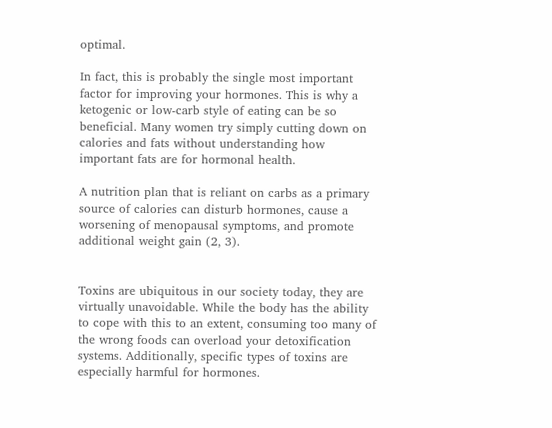optimal.

In fact, this is probably the single most important factor for improving your hormones. This is why a ketogenic or low-carb style of eating can be so beneficial. Many women try simply cutting down on calories and fats without understanding how important fats are for hormonal health.

A nutrition plan that is reliant on carbs as a primary source of calories can disturb hormones, cause a worsening of menopausal symptoms, and promote additional weight gain (2, 3).


Toxins are ubiquitous in our society today, they are virtually unavoidable. While the body has the ability to cope with this to an extent, consuming too many of the wrong foods can overload your detoxification systems. Additionally, specific types of toxins are especially harmful for hormones.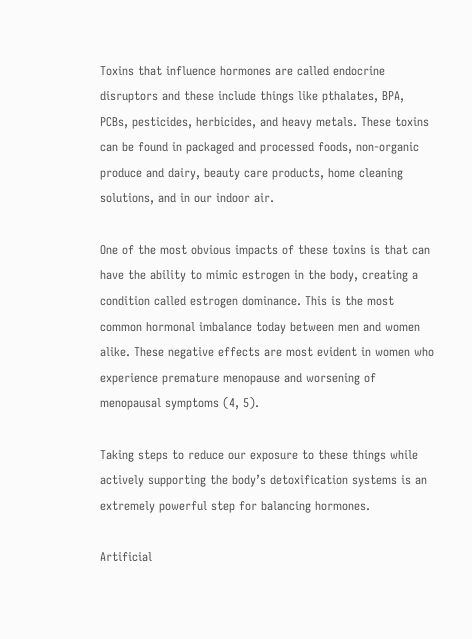Toxins that influence hormones are called endocrine disruptors and these include things like pthalates, BPA, PCBs, pesticides, herbicides, and heavy metals. These toxins can be found in packaged and processed foods, non-organic produce and dairy, beauty care products, home cleaning solutions, and in our indoor air.

One of the most obvious impacts of these toxins is that can have the ability to mimic estrogen in the body, creating a condition called estrogen dominance. This is the most common hormonal imbalance today between men and women alike. These negative effects are most evident in women who experience premature menopause and worsening of menopausal symptoms (4, 5).

Taking steps to reduce our exposure to these things while actively supporting the body’s detoxification systems is an extremely powerful step for balancing hormones.

Artificial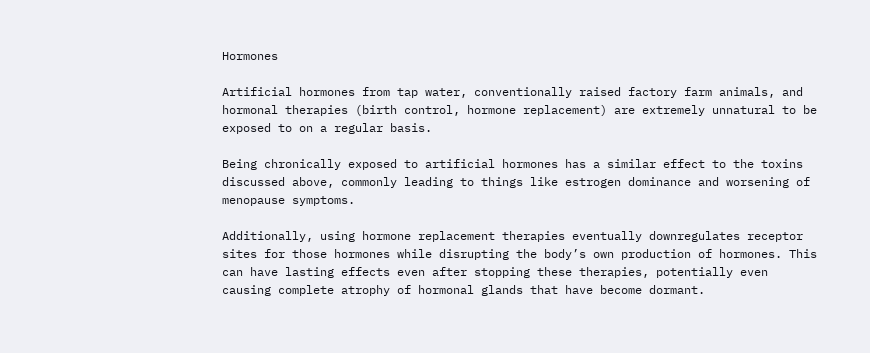Hormones

Artificial hormones from tap water, conventionally raised factory farm animals, and hormonal therapies (birth control, hormone replacement) are extremely unnatural to be exposed to on a regular basis.

Being chronically exposed to artificial hormones has a similar effect to the toxins discussed above, commonly leading to things like estrogen dominance and worsening of menopause symptoms.

Additionally, using hormone replacement therapies eventually downregulates receptor sites for those hormones while disrupting the body’s own production of hormones. This can have lasting effects even after stopping these therapies, potentially even causing complete atrophy of hormonal glands that have become dormant.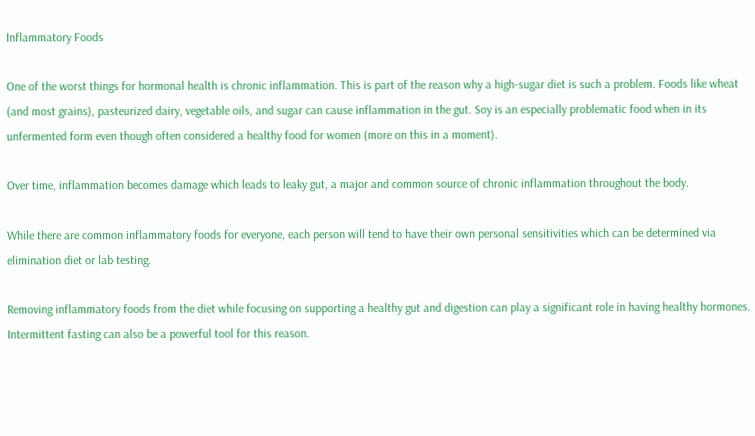Inflammatory Foods

One of the worst things for hormonal health is chronic inflammation. This is part of the reason why a high-sugar diet is such a problem. Foods like wheat (and most grains), pasteurized dairy, vegetable oils, and sugar can cause inflammation in the gut. Soy is an especially problematic food when in its unfermented form even though often considered a healthy food for women (more on this in a moment).

Over time, inflammation becomes damage which leads to leaky gut, a major and common source of chronic inflammation throughout the body.

While there are common inflammatory foods for everyone, each person will tend to have their own personal sensitivities which can be determined via elimination diet or lab testing.

Removing inflammatory foods from the diet while focusing on supporting a healthy gut and digestion can play a significant role in having healthy hormones. Intermittent fasting can also be a powerful tool for this reason.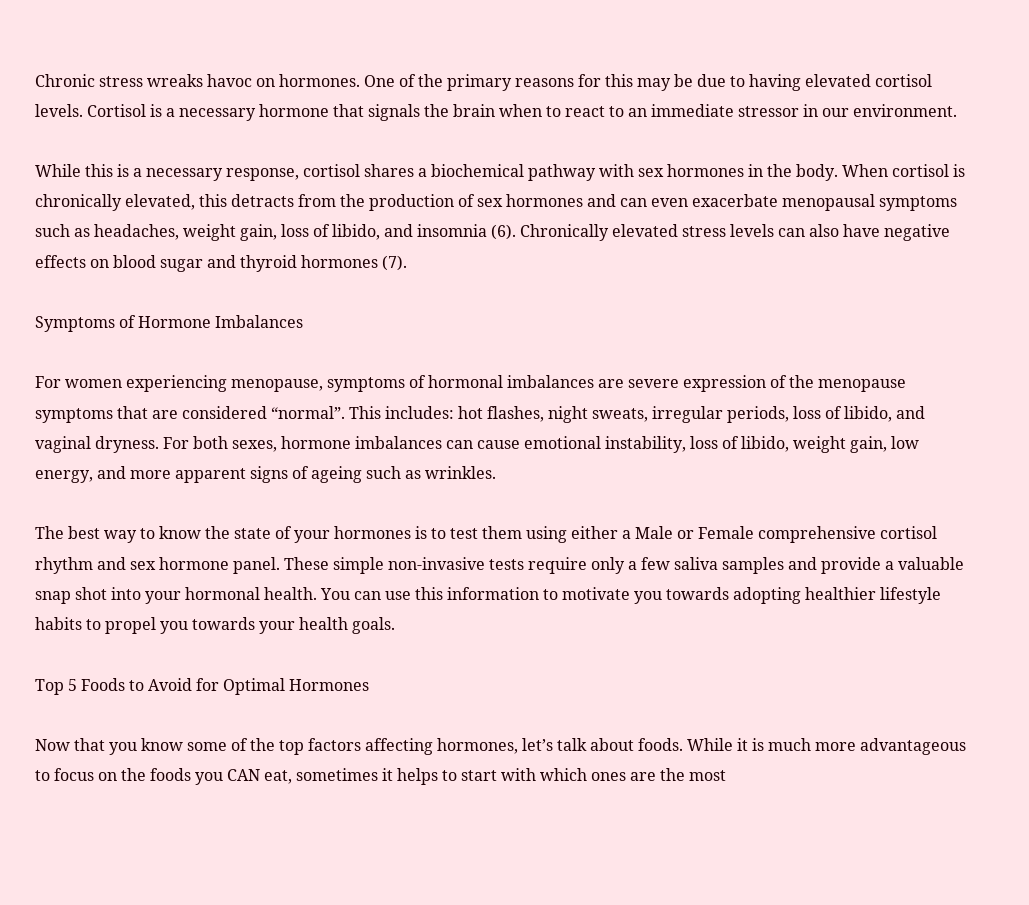Chronic stress wreaks havoc on hormones. One of the primary reasons for this may be due to having elevated cortisol levels. Cortisol is a necessary hormone that signals the brain when to react to an immediate stressor in our environment.

While this is a necessary response, cortisol shares a biochemical pathway with sex hormones in the body. When cortisol is chronically elevated, this detracts from the production of sex hormones and can even exacerbate menopausal symptoms such as headaches, weight gain, loss of libido, and insomnia (6). Chronically elevated stress levels can also have negative effects on blood sugar and thyroid hormones (7).

Symptoms of Hormone Imbalances

For women experiencing menopause, symptoms of hormonal imbalances are severe expression of the menopause symptoms that are considered “normal”. This includes: hot flashes, night sweats, irregular periods, loss of libido, and vaginal dryness. For both sexes, hormone imbalances can cause emotional instability, loss of libido, weight gain, low energy, and more apparent signs of ageing such as wrinkles.

The best way to know the state of your hormones is to test them using either a Male or Female comprehensive cortisol rhythm and sex hormone panel. These simple non-invasive tests require only a few saliva samples and provide a valuable snap shot into your hormonal health. You can use this information to motivate you towards adopting healthier lifestyle habits to propel you towards your health goals.

Top 5 Foods to Avoid for Optimal Hormones

Now that you know some of the top factors affecting hormones, let’s talk about foods. While it is much more advantageous to focus on the foods you CAN eat, sometimes it helps to start with which ones are the most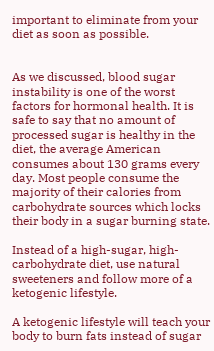important to eliminate from your diet as soon as possible.


As we discussed, blood sugar instability is one of the worst factors for hormonal health. It is safe to say that no amount of processed sugar is healthy in the diet, the average American consumes about 130 grams every day. Most people consume the majority of their calories from carbohydrate sources which locks their body in a sugar burning state.

Instead of a high-sugar, high-carbohydrate diet, use natural sweeteners and follow more of a ketogenic lifestyle.

A ketogenic lifestyle will teach your body to burn fats instead of sugar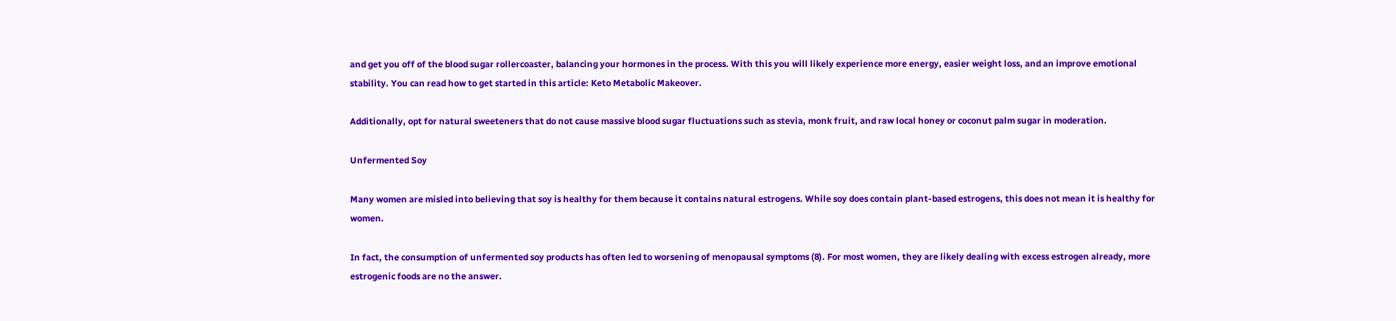and get you off of the blood sugar rollercoaster, balancing your hormones in the process. With this you will likely experience more energy, easier weight loss, and an improve emotional stability. You can read how to get started in this article: Keto Metabolic Makeover.

Additionally, opt for natural sweeteners that do not cause massive blood sugar fluctuations such as stevia, monk fruit, and raw local honey or coconut palm sugar in moderation.

Unfermented Soy

Many women are misled into believing that soy is healthy for them because it contains natural estrogens. While soy does contain plant-based estrogens, this does not mean it is healthy for women.

In fact, the consumption of unfermented soy products has often led to worsening of menopausal symptoms (8). For most women, they are likely dealing with excess estrogen already, more estrogenic foods are no the answer.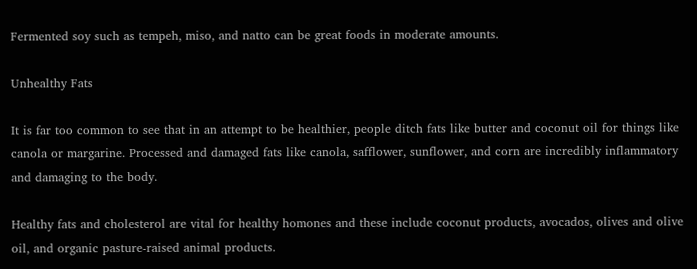Fermented soy such as tempeh, miso, and natto can be great foods in moderate amounts.

Unhealthy Fats

It is far too common to see that in an attempt to be healthier, people ditch fats like butter and coconut oil for things like canola or margarine. Processed and damaged fats like canola, safflower, sunflower, and corn are incredibly inflammatory and damaging to the body.

Healthy fats and cholesterol are vital for healthy homones and these include coconut products, avocados, olives and olive oil, and organic pasture-raised animal products.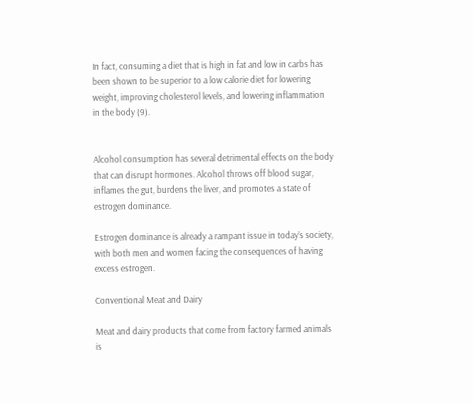In fact, consuming a diet that is high in fat and low in carbs has been shown to be superior to a low calorie diet for lowering weight, improving cholesterol levels, and lowering inflammation in the body (9).


Alcohol consumption has several detrimental effects on the body that can disrupt hormones. Alcohol throws off blood sugar, inflames the gut, burdens the liver, and promotes a state of estrogen dominance.

Estrogen dominance is already a rampant issue in today’s society, with both men and women facing the consequences of having excess estrogen.

Conventional Meat and Dairy

Meat and dairy products that come from factory farmed animals is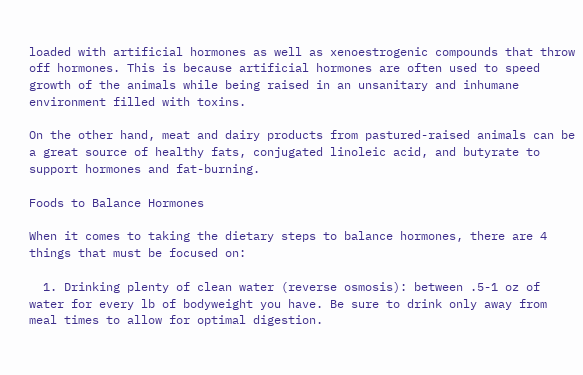loaded with artificial hormones as well as xenoestrogenic compounds that throw off hormones. This is because artificial hormones are often used to speed growth of the animals while being raised in an unsanitary and inhumane environment filled with toxins.

On the other hand, meat and dairy products from pastured-raised animals can be a great source of healthy fats, conjugated linoleic acid, and butyrate to support hormones and fat-burning.

Foods to Balance Hormones

When it comes to taking the dietary steps to balance hormones, there are 4 things that must be focused on:

  1. Drinking plenty of clean water (reverse osmosis): between .5-1 oz of water for every lb of bodyweight you have. Be sure to drink only away from meal times to allow for optimal digestion.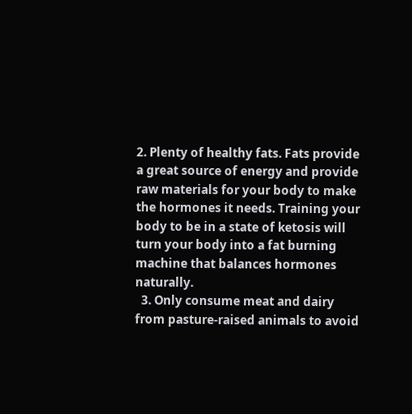2. Plenty of healthy fats. Fats provide a great source of energy and provide raw materials for your body to make the hormones it needs. Training your body to be in a state of ketosis will turn your body into a fat burning machine that balances hormones naturally.
  3. Only consume meat and dairy from pasture-raised animals to avoid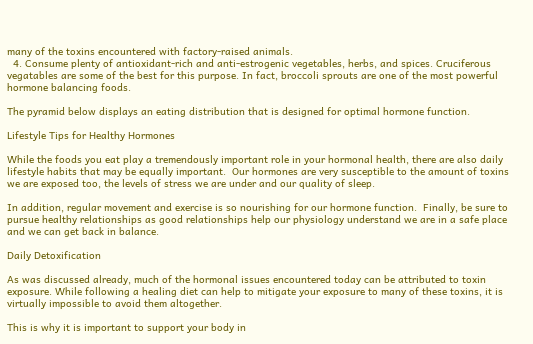many of the toxins encountered with factory-raised animals.
  4. Consume plenty of antioxidant-rich and anti-estrogenic vegetables, herbs, and spices. Cruciferous vegatables are some of the best for this purpose. In fact, broccoli sprouts are one of the most powerful hormone balancing foods.

The pyramid below displays an eating distribution that is designed for optimal hormone function.

Lifestyle Tips for Healthy Hormones

While the foods you eat play a tremendously important role in your hormonal health, there are also daily lifestyle habits that may be equally important.  Our hormones are very susceptible to the amount of toxins we are exposed too, the levels of stress we are under and our quality of sleep.

In addition, regular movement and exercise is so nourishing for our hormone function.  Finally, be sure to pursue healthy relationships as good relationships help our physiology understand we are in a safe place and we can get back in balance.

Daily Detoxification

As was discussed already, much of the hormonal issues encountered today can be attributed to toxin exposure. While following a healing diet can help to mitigate your exposure to many of these toxins, it is virtually impossible to avoid them altogether.

This is why it is important to support your body in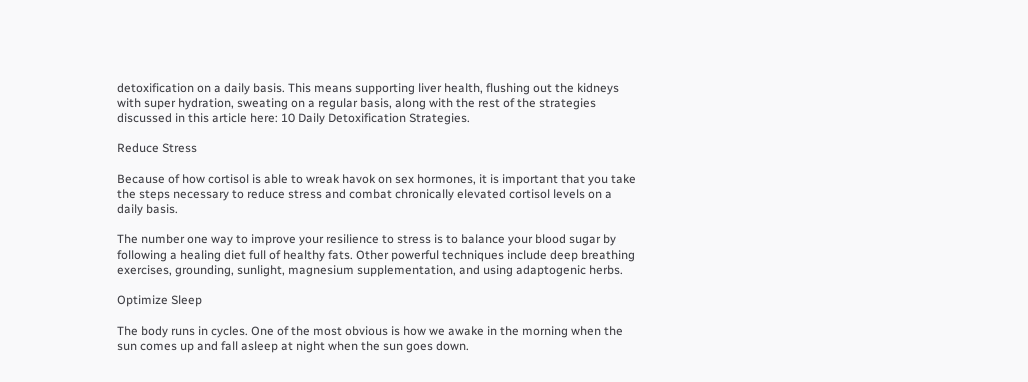detoxification on a daily basis. This means supporting liver health, flushing out the kidneys with super hydration, sweating on a regular basis, along with the rest of the strategies discussed in this article here: 10 Daily Detoxification Strategies.

Reduce Stress

Because of how cortisol is able to wreak havok on sex hormones, it is important that you take the steps necessary to reduce stress and combat chronically elevated cortisol levels on a daily basis.

The number one way to improve your resilience to stress is to balance your blood sugar by following a healing diet full of healthy fats. Other powerful techniques include deep breathing exercises, grounding, sunlight, magnesium supplementation, and using adaptogenic herbs.

Optimize Sleep

The body runs in cycles. One of the most obvious is how we awake in the morning when the sun comes up and fall asleep at night when the sun goes down.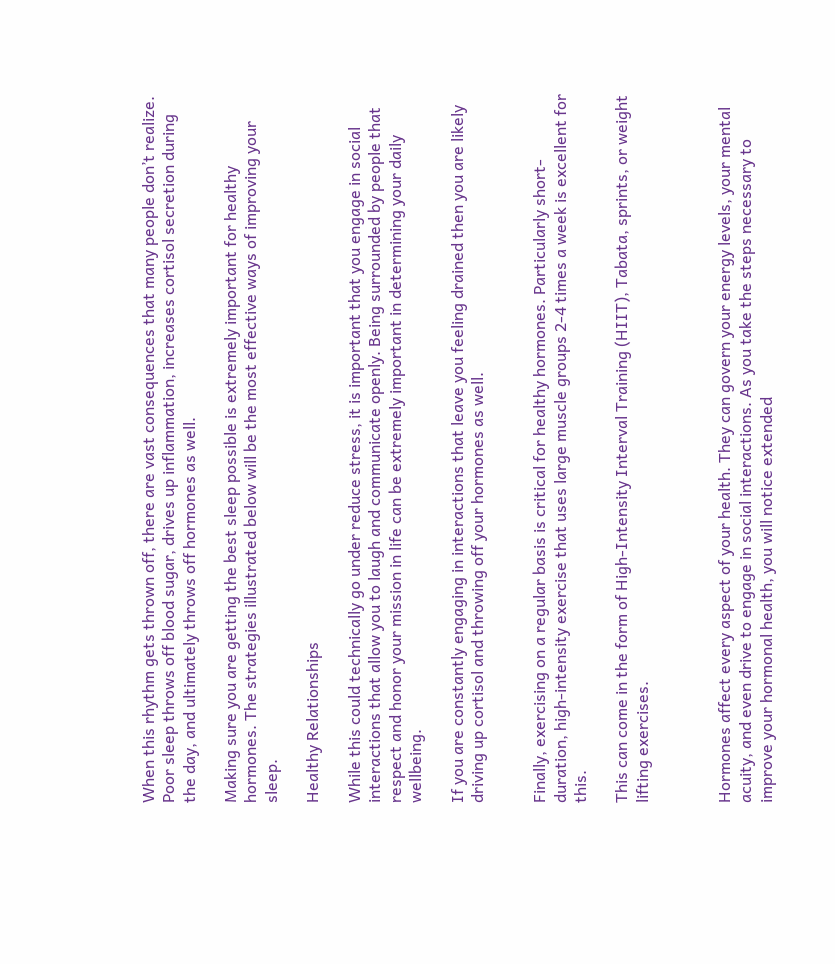When this rhythm gets thrown off, there are vast consequences that many people don’t realize. Poor sleep throws off blood sugar, drives up inflammation, increases cortisol secretion during the day, and ultimately throws off hormones as well.

Making sure you are getting the best sleep possible is extremely important for healthy hormones. The strategies illustrated below will be the most effective ways of improving your sleep.

Healthy Relationships

While this could technically go under reduce stress, it is important that you engage in social interactions that allow you to laugh and communicate openly. Being surrounded by people that respect and honor your mission in life can be extremely important in determining your daily wellbeing.

If you are constantly engaging in interactions that leave you feeling drained then you are likely driving up cortisol and throwing off your hormones as well.


Finally, exercising on a regular basis is critical for healthy hormones. Particularly short-duration, high-intensity exercise that uses large muscle groups 2-4 times a week is excellent for this.

This can come in the form of High-Intensity Interval Training (HIIT), Tabata, sprints, or weight lifting exercises.



Hormones affect every aspect of your health. They can govern your energy levels, your mental acuity, and even drive to engage in social interactions. As you take the steps necessary to improve your hormonal health, you will notice extended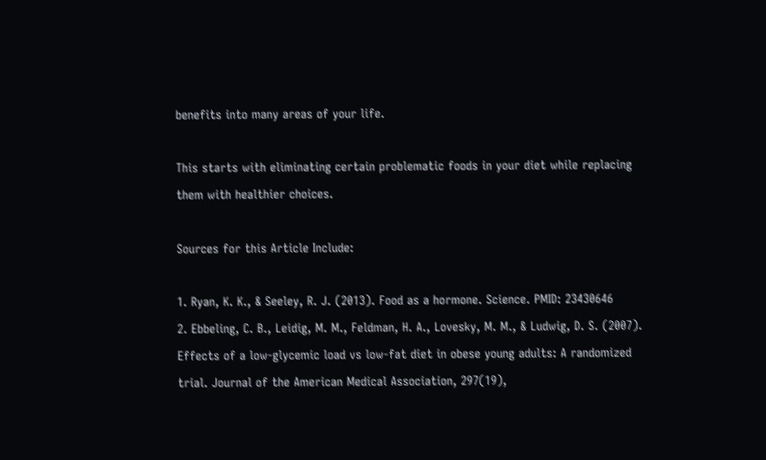benefits into many areas of your life.

This starts with eliminating certain problematic foods in your diet while replacing them with healthier choices.

Sources for this Article Include:

1. Ryan, K. K., & Seeley, R. J. (2013). Food as a hormone. Science. PMID: 23430646
2. Ebbeling, C. B., Leidig, M. M., Feldman, H. A., Lovesky, M. M., & Ludwig, D. S. (2007). Effects of a low-glycemic load vs low-fat diet in obese young adults: A randomized trial. Journal of the American Medical Association, 297(19),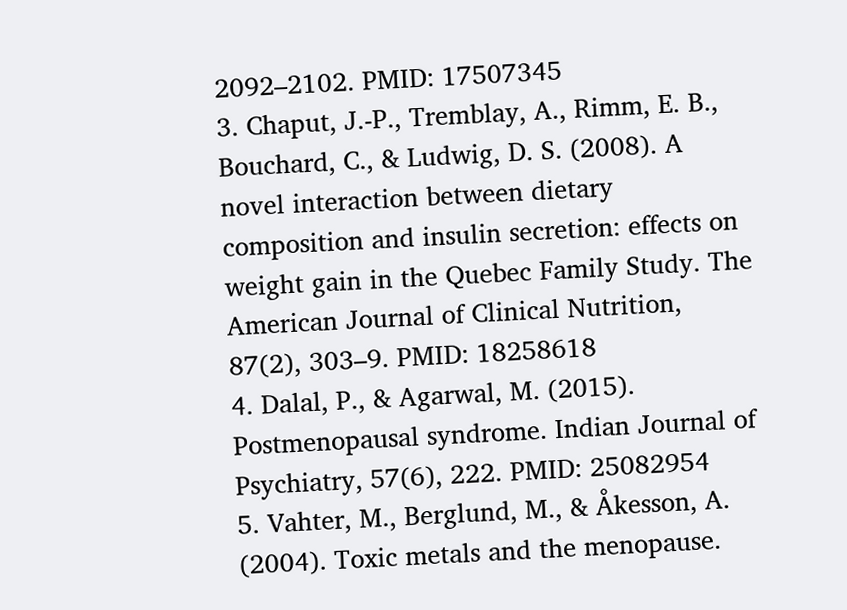2092–2102. PMID: 17507345
3. Chaput, J.-P., Tremblay, A., Rimm, E. B., Bouchard, C., & Ludwig, D. S. (2008). A novel interaction between dietary composition and insulin secretion: effects on weight gain in the Quebec Family Study. The American Journal of Clinical Nutrition, 87(2), 303–9. PMID: 18258618
4. Dalal, P., & Agarwal, M. (2015). Postmenopausal syndrome. Indian Journal of Psychiatry, 57(6), 222. PMID: 25082954
5. Vahter, M., Berglund, M., & Åkesson, A. (2004). Toxic metals and the menopause.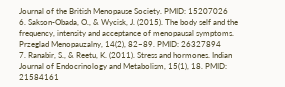Journal of the British Menopause Society. PMID: 15207026
6. Sakson-Obada, O., & Wycisk, J. (2015). The body self and the frequency, intensity and acceptance of menopausal symptoms. Przeglad Menopauzalny, 14(2), 82–89. PMID: 26327894
7. Ranabir, S., & Reetu, K. (2011). Stress and hormones. Indian Journal of Endocrinology and Metabolism, 15(1), 18. PMID: 21584161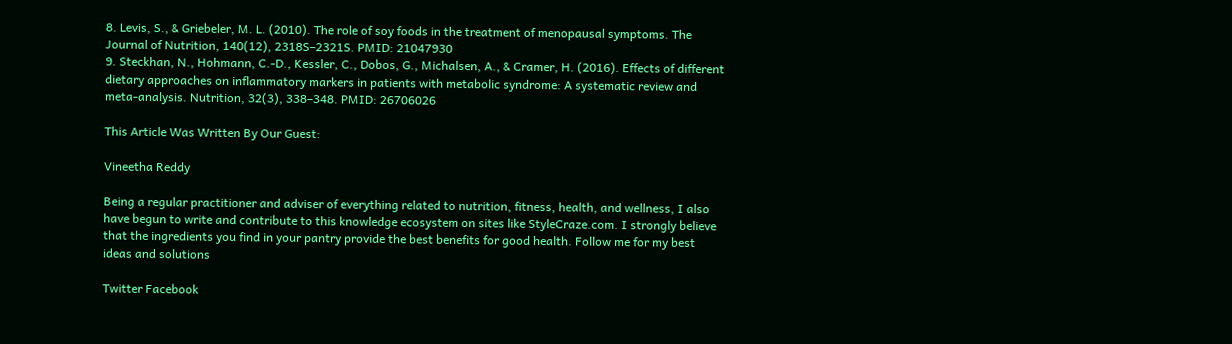8. Levis, S., & Griebeler, M. L. (2010). The role of soy foods in the treatment of menopausal symptoms. The Journal of Nutrition, 140(12), 2318S–2321S. PMID: 21047930
9. Steckhan, N., Hohmann, C.-D., Kessler, C., Dobos, G., Michalsen, A., & Cramer, H. (2016). Effects of different dietary approaches on inflammatory markers in patients with metabolic syndrome: A systematic review and meta-analysis. Nutrition, 32(3), 338–348. PMID: 26706026

This Article Was Written By Our Guest:

Vineetha Reddy

Being a regular practitioner and adviser of everything related to nutrition, fitness, health, and wellness, I also have begun to write and contribute to this knowledge ecosystem on sites like StyleCraze.com. I strongly believe that the ingredients you find in your pantry provide the best benefits for good health. Follow me for my best ideas and solutions

Twitter Facebook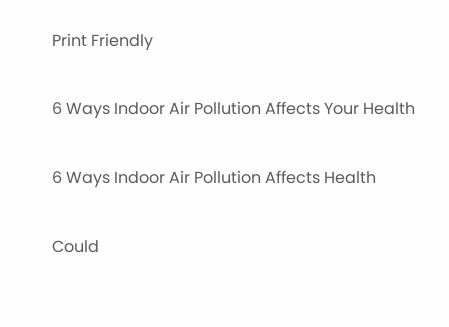Print Friendly

6 Ways Indoor Air Pollution Affects Your Health

6 Ways Indoor Air Pollution Affects Health

Could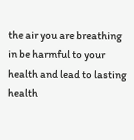the air you are breathing in be harmful to your health and lead to lasting health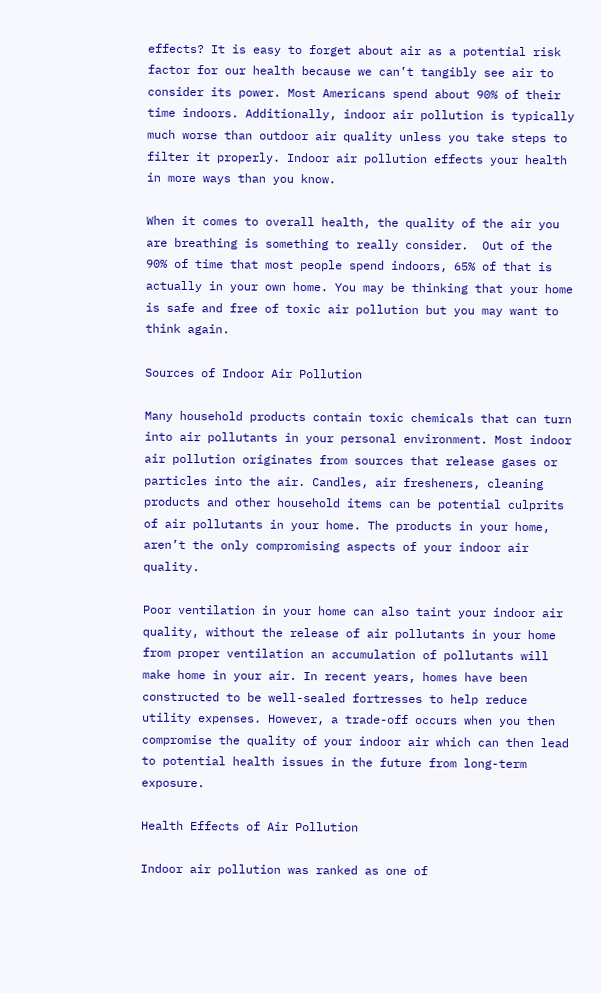effects? It is easy to forget about air as a potential risk factor for our health because we can’t tangibly see air to consider its power. Most Americans spend about 90% of their time indoors. Additionally, indoor air pollution is typically much worse than outdoor air quality unless you take steps to filter it properly. Indoor air pollution effects your health in more ways than you know.

When it comes to overall health, the quality of the air you are breathing is something to really consider.  Out of the 90% of time that most people spend indoors, 65% of that is actually in your own home. You may be thinking that your home is safe and free of toxic air pollution but you may want to think again.

Sources of Indoor Air Pollution

Many household products contain toxic chemicals that can turn into air pollutants in your personal environment. Most indoor air pollution originates from sources that release gases or particles into the air. Candles, air fresheners, cleaning products and other household items can be potential culprits of air pollutants in your home. The products in your home, aren’t the only compromising aspects of your indoor air quality.

Poor ventilation in your home can also taint your indoor air quality, without the release of air pollutants in your home from proper ventilation an accumulation of pollutants will make home in your air. In recent years, homes have been constructed to be well-sealed fortresses to help reduce utility expenses. However, a trade-off occurs when you then compromise the quality of your indoor air which can then lead to potential health issues in the future from long-term exposure.

Health Effects of Air Pollution

Indoor air pollution was ranked as one of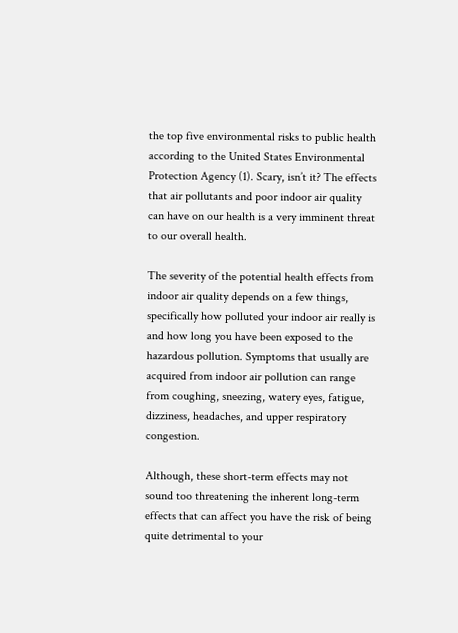the top five environmental risks to public health according to the United States Environmental Protection Agency (1). Scary, isn’t it? The effects that air pollutants and poor indoor air quality can have on our health is a very imminent threat to our overall health.

The severity of the potential health effects from indoor air quality depends on a few things, specifically how polluted your indoor air really is and how long you have been exposed to the hazardous pollution. Symptoms that usually are acquired from indoor air pollution can range from coughing, sneezing, watery eyes, fatigue, dizziness, headaches, and upper respiratory congestion.

Although, these short-term effects may not sound too threatening the inherent long-term effects that can affect you have the risk of being quite detrimental to your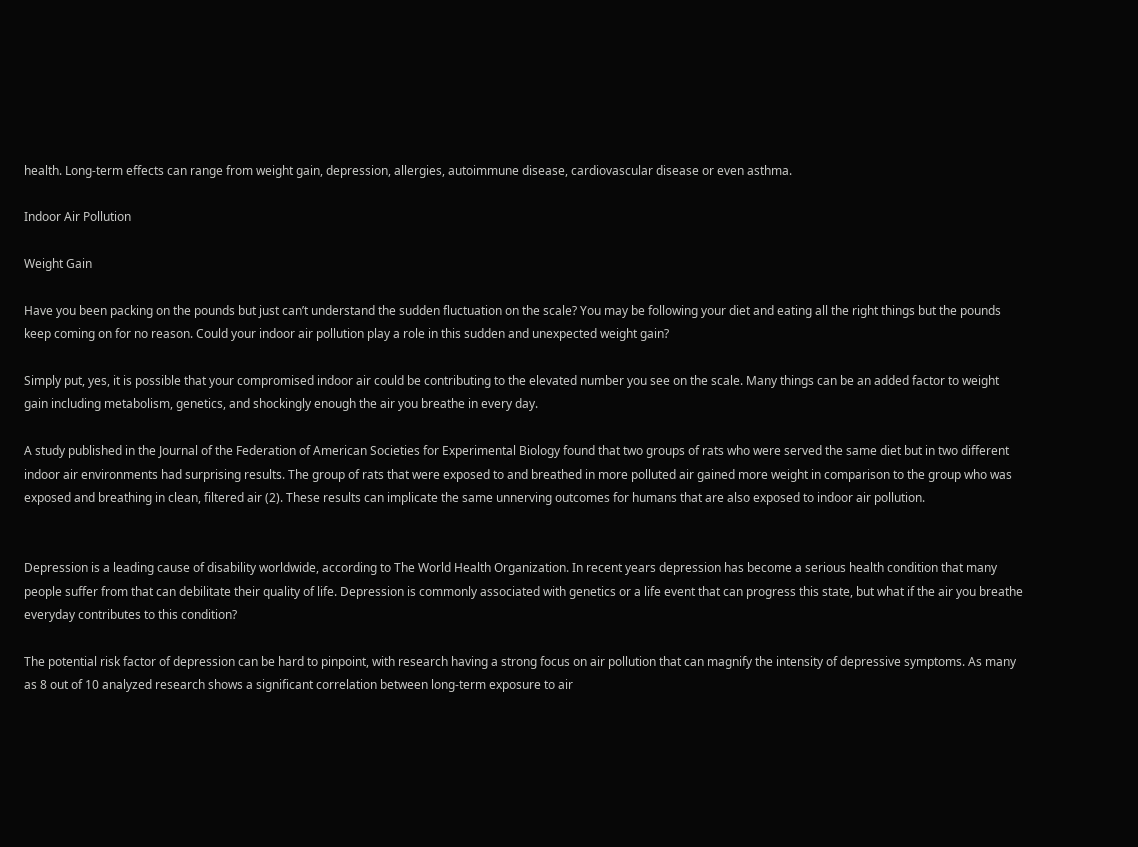health. Long-term effects can range from weight gain, depression, allergies, autoimmune disease, cardiovascular disease or even asthma.

Indoor Air Pollution

Weight Gain

Have you been packing on the pounds but just can’t understand the sudden fluctuation on the scale? You may be following your diet and eating all the right things but the pounds keep coming on for no reason. Could your indoor air pollution play a role in this sudden and unexpected weight gain?

Simply put, yes, it is possible that your compromised indoor air could be contributing to the elevated number you see on the scale. Many things can be an added factor to weight gain including metabolism, genetics, and shockingly enough the air you breathe in every day.

A study published in the Journal of the Federation of American Societies for Experimental Biology found that two groups of rats who were served the same diet but in two different indoor air environments had surprising results. The group of rats that were exposed to and breathed in more polluted air gained more weight in comparison to the group who was exposed and breathing in clean, filtered air (2). These results can implicate the same unnerving outcomes for humans that are also exposed to indoor air pollution.


Depression is a leading cause of disability worldwide, according to The World Health Organization. In recent years depression has become a serious health condition that many people suffer from that can debilitate their quality of life. Depression is commonly associated with genetics or a life event that can progress this state, but what if the air you breathe everyday contributes to this condition?

The potential risk factor of depression can be hard to pinpoint, with research having a strong focus on air pollution that can magnify the intensity of depressive symptoms. As many as 8 out of 10 analyzed research shows a significant correlation between long-term exposure to air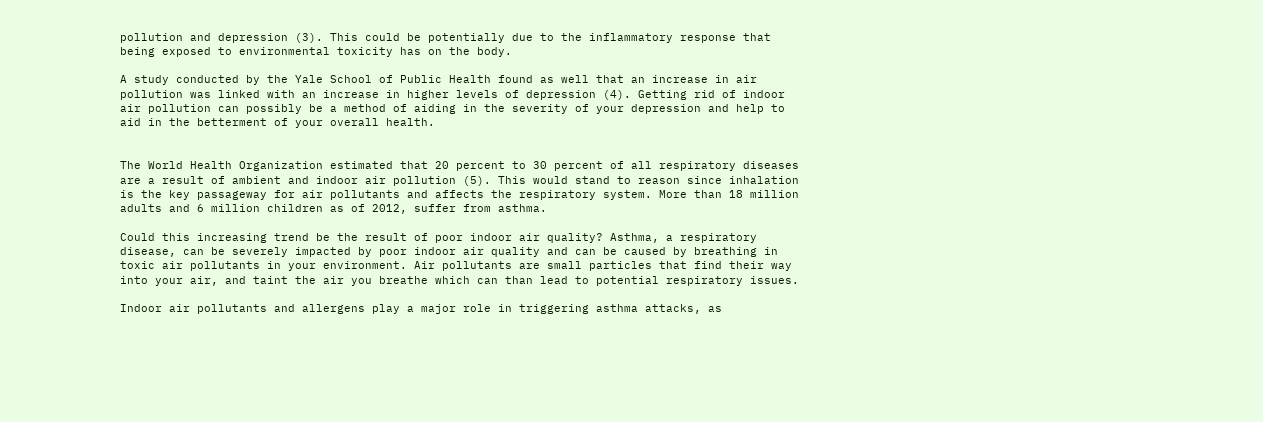pollution and depression (3). This could be potentially due to the inflammatory response that being exposed to environmental toxicity has on the body.

A study conducted by the Yale School of Public Health found as well that an increase in air pollution was linked with an increase in higher levels of depression (4). Getting rid of indoor air pollution can possibly be a method of aiding in the severity of your depression and help to aid in the betterment of your overall health.


The World Health Organization estimated that 20 percent to 30 percent of all respiratory diseases are a result of ambient and indoor air pollution (5). This would stand to reason since inhalation is the key passageway for air pollutants and affects the respiratory system. More than 18 million adults and 6 million children as of 2012, suffer from asthma.

Could this increasing trend be the result of poor indoor air quality? Asthma, a respiratory disease, can be severely impacted by poor indoor air quality and can be caused by breathing in toxic air pollutants in your environment. Air pollutants are small particles that find their way into your air, and taint the air you breathe which can than lead to potential respiratory issues.

Indoor air pollutants and allergens play a major role in triggering asthma attacks, as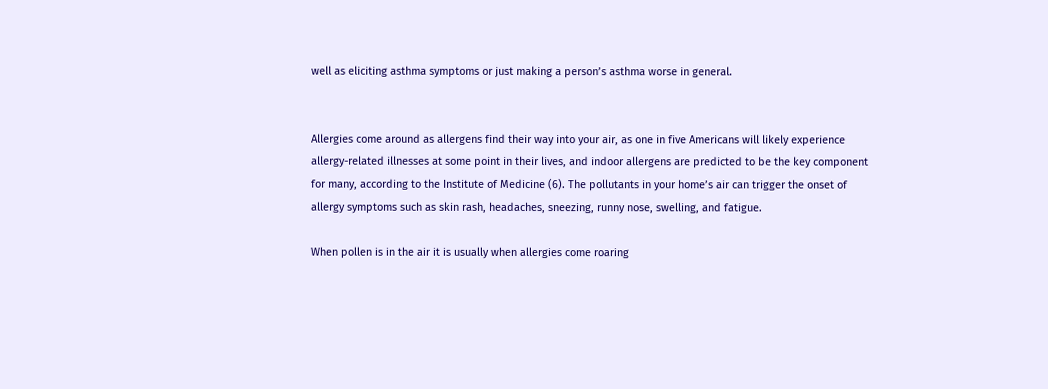well as eliciting asthma symptoms or just making a person’s asthma worse in general.


Allergies come around as allergens find their way into your air, as one in five Americans will likely experience allergy-related illnesses at some point in their lives, and indoor allergens are predicted to be the key component for many, according to the Institute of Medicine (6). The pollutants in your home’s air can trigger the onset of allergy symptoms such as skin rash, headaches, sneezing, runny nose, swelling, and fatigue.

When pollen is in the air it is usually when allergies come roaring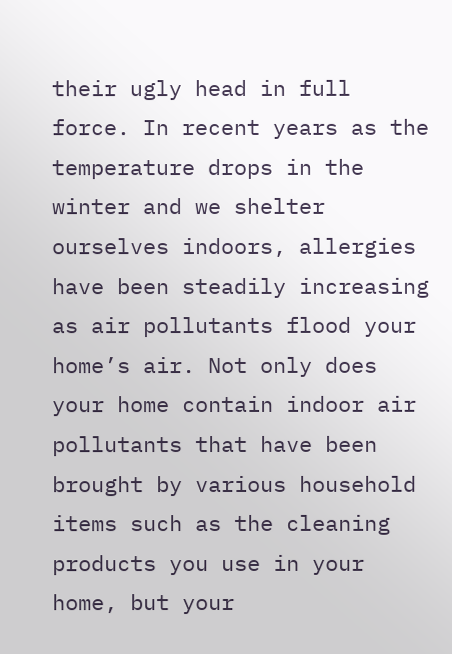their ugly head in full force. In recent years as the temperature drops in the winter and we shelter ourselves indoors, allergies have been steadily increasing as air pollutants flood your home’s air. Not only does your home contain indoor air pollutants that have been brought by various household items such as the cleaning products you use in your home, but your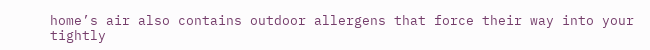home’s air also contains outdoor allergens that force their way into your tightly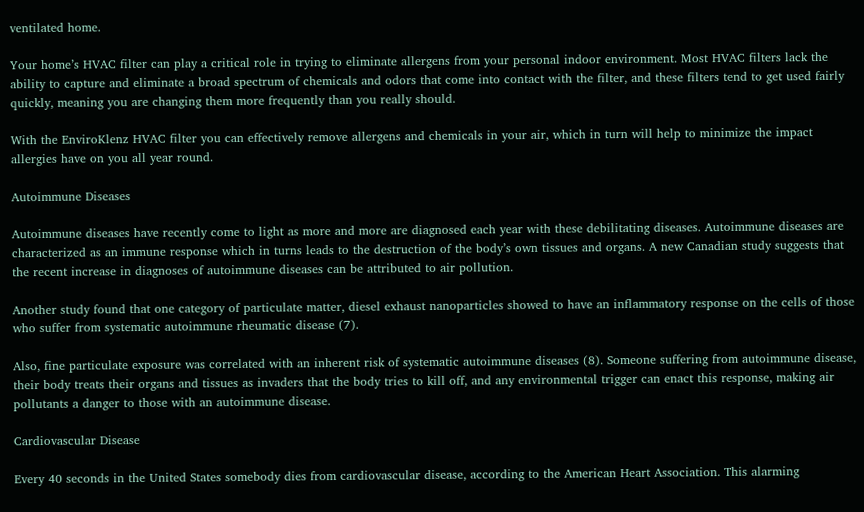ventilated home.

Your home’s HVAC filter can play a critical role in trying to eliminate allergens from your personal indoor environment. Most HVAC filters lack the ability to capture and eliminate a broad spectrum of chemicals and odors that come into contact with the filter, and these filters tend to get used fairly quickly, meaning you are changing them more frequently than you really should.

With the EnviroKlenz HVAC filter you can effectively remove allergens and chemicals in your air, which in turn will help to minimize the impact allergies have on you all year round.

Autoimmune Diseases

Autoimmune diseases have recently come to light as more and more are diagnosed each year with these debilitating diseases. Autoimmune diseases are characterized as an immune response which in turns leads to the destruction of the body’s own tissues and organs. A new Canadian study suggests that the recent increase in diagnoses of autoimmune diseases can be attributed to air pollution.

Another study found that one category of particulate matter, diesel exhaust nanoparticles showed to have an inflammatory response on the cells of those who suffer from systematic autoimmune rheumatic disease (7).

Also, fine particulate exposure was correlated with an inherent risk of systematic autoimmune diseases (8). Someone suffering from autoimmune disease, their body treats their organs and tissues as invaders that the body tries to kill off, and any environmental trigger can enact this response, making air pollutants a danger to those with an autoimmune disease.

Cardiovascular Disease

Every 40 seconds in the United States somebody dies from cardiovascular disease, according to the American Heart Association. This alarming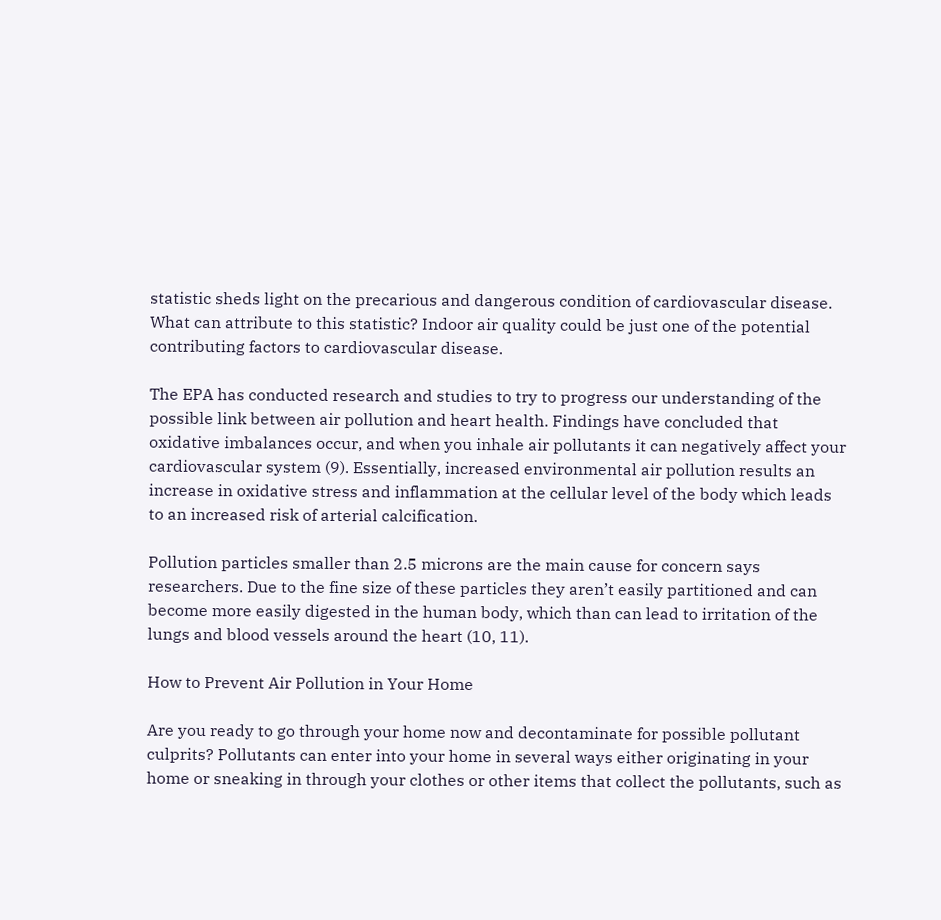statistic sheds light on the precarious and dangerous condition of cardiovascular disease. What can attribute to this statistic? Indoor air quality could be just one of the potential contributing factors to cardiovascular disease.

The EPA has conducted research and studies to try to progress our understanding of the possible link between air pollution and heart health. Findings have concluded that oxidative imbalances occur, and when you inhale air pollutants it can negatively affect your cardiovascular system (9). Essentially, increased environmental air pollution results an increase in oxidative stress and inflammation at the cellular level of the body which leads to an increased risk of arterial calcification.

Pollution particles smaller than 2.5 microns are the main cause for concern says researchers. Due to the fine size of these particles they aren’t easily partitioned and can become more easily digested in the human body, which than can lead to irritation of the lungs and blood vessels around the heart (10, 11).

How to Prevent Air Pollution in Your Home

Are you ready to go through your home now and decontaminate for possible pollutant culprits? Pollutants can enter into your home in several ways either originating in your home or sneaking in through your clothes or other items that collect the pollutants, such as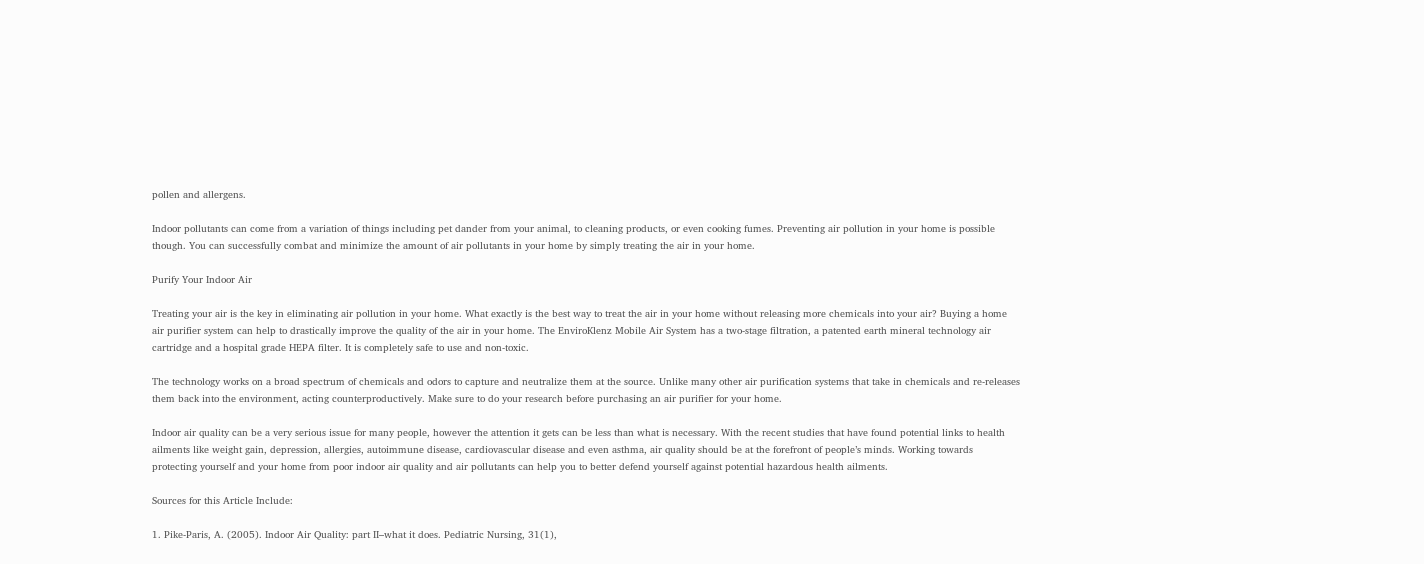pollen and allergens.

Indoor pollutants can come from a variation of things including pet dander from your animal, to cleaning products, or even cooking fumes. Preventing air pollution in your home is possible though. You can successfully combat and minimize the amount of air pollutants in your home by simply treating the air in your home.

Purify Your Indoor Air

Treating your air is the key in eliminating air pollution in your home. What exactly is the best way to treat the air in your home without releasing more chemicals into your air? Buying a home air purifier system can help to drastically improve the quality of the air in your home. The EnviroKlenz Mobile Air System has a two-stage filtration, a patented earth mineral technology air cartridge and a hospital grade HEPA filter. It is completely safe to use and non-toxic.

The technology works on a broad spectrum of chemicals and odors to capture and neutralize them at the source. Unlike many other air purification systems that take in chemicals and re-releases them back into the environment, acting counterproductively. Make sure to do your research before purchasing an air purifier for your home.

Indoor air quality can be a very serious issue for many people, however the attention it gets can be less than what is necessary. With the recent studies that have found potential links to health ailments like weight gain, depression, allergies, autoimmune disease, cardiovascular disease and even asthma, air quality should be at the forefront of people’s minds. Working towards protecting yourself and your home from poor indoor air quality and air pollutants can help you to better defend yourself against potential hazardous health ailments.

Sources for this Article Include:

1. Pike-Paris, A. (2005). Indoor Air Quality: part II–what it does. Pediatric Nursing, 31(1),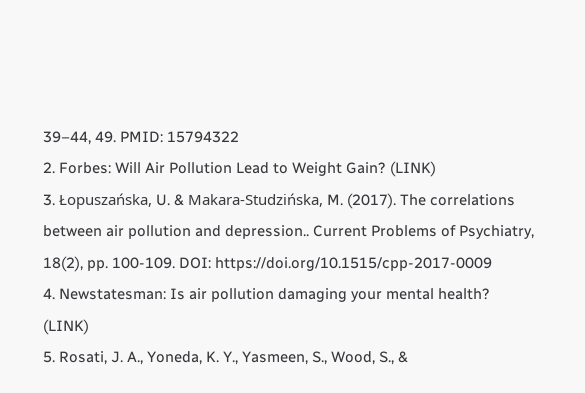39–44, 49. PMID: 15794322
2. Forbes: Will Air Pollution Lead to Weight Gain? (LINK)
3. Łopuszańska, U. & Makara-Studzińska, M. (2017). The correlations between air pollution and depression.. Current Problems of Psychiatry, 18(2), pp. 100-109. DOI: https://doi.org/10.1515/cpp-2017-0009
4. Newstatesman: Is air pollution damaging your mental health? (LINK)
5. Rosati, J. A., Yoneda, K. Y., Yasmeen, S., Wood, S., &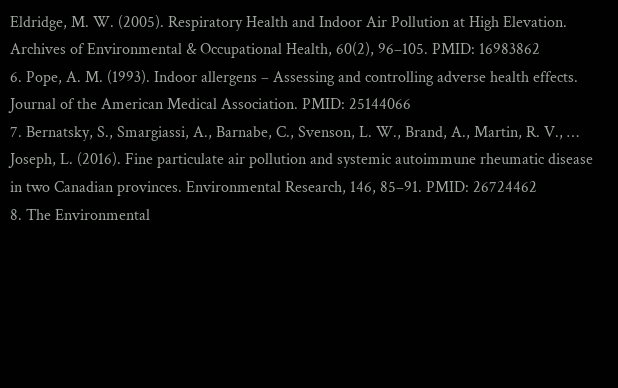Eldridge, M. W. (2005). Respiratory Health and Indoor Air Pollution at High Elevation. Archives of Environmental & Occupational Health, 60(2), 96–105. PMID: 16983862
6. Pope, A. M. (1993). Indoor allergens – Assessing and controlling adverse health effects. Journal of the American Medical Association. PMID: 25144066
7. Bernatsky, S., Smargiassi, A., Barnabe, C., Svenson, L. W., Brand, A., Martin, R. V., … Joseph, L. (2016). Fine particulate air pollution and systemic autoimmune rheumatic disease in two Canadian provinces. Environmental Research, 146, 85–91. PMID: 26724462
8. The Environmental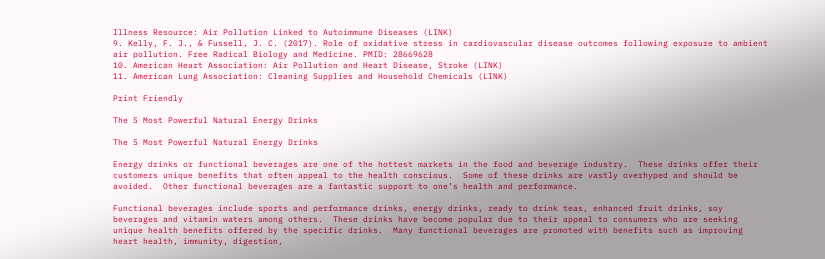Illness Resource: Air Pollution Linked to Autoimmune Diseases (LINK)
9. Kelly, F. J., & Fussell, J. C. (2017). Role of oxidative stress in cardiovascular disease outcomes following exposure to ambient air pollution. Free Radical Biology and Medicine. PMID: 28669628
10. American Heart Association: Air Pollution and Heart Disease, Stroke (LINK)
11. American Lung Association: Cleaning Supplies and Household Chemicals (LINK)

Print Friendly

The 5 Most Powerful Natural Energy Drinks

The 5 Most Powerful Natural Energy Drinks

Energy drinks or functional beverages are one of the hottest markets in the food and beverage industry.  These drinks offer their customers unique benefits that often appeal to the health conscious.  Some of these drinks are vastly overhyped and should be avoided.  Other functional beverages are a fantastic support to one’s health and performance.

Functional beverages include sports and performance drinks, energy drinks, ready to drink teas, enhanced fruit drinks, soy beverages and vitamin waters among others.  These drinks have become popular due to their appeal to consumers who are seeking unique health benefits offered by the specific drinks.  Many functional beverages are promoted with benefits such as improving heart health, immunity, digestion,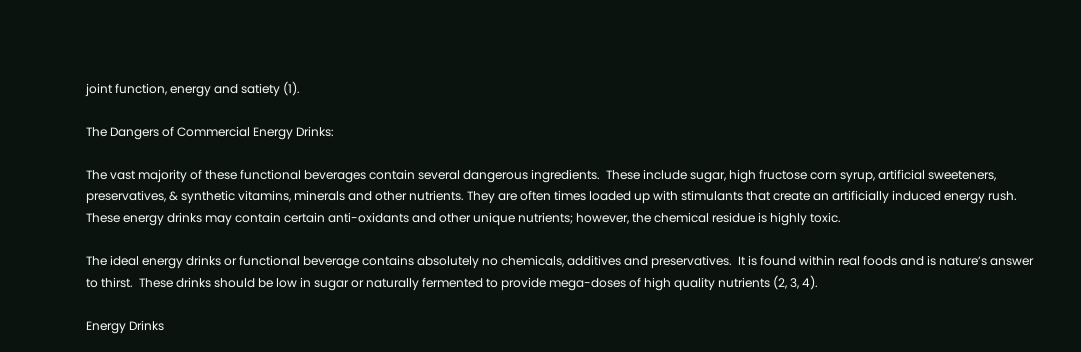joint function, energy and satiety (1).

The Dangers of Commercial Energy Drinks:

The vast majority of these functional beverages contain several dangerous ingredients.  These include sugar, high fructose corn syrup, artificial sweeteners, preservatives, & synthetic vitamins, minerals and other nutrients. They are often times loaded up with stimulants that create an artificially induced energy rush.  These energy drinks may contain certain anti-oxidants and other unique nutrients; however, the chemical residue is highly toxic.

The ideal energy drinks or functional beverage contains absolutely no chemicals, additives and preservatives.  It is found within real foods and is nature’s answer to thirst.  These drinks should be low in sugar or naturally fermented to provide mega-doses of high quality nutrients (2, 3, 4).

Energy Drinks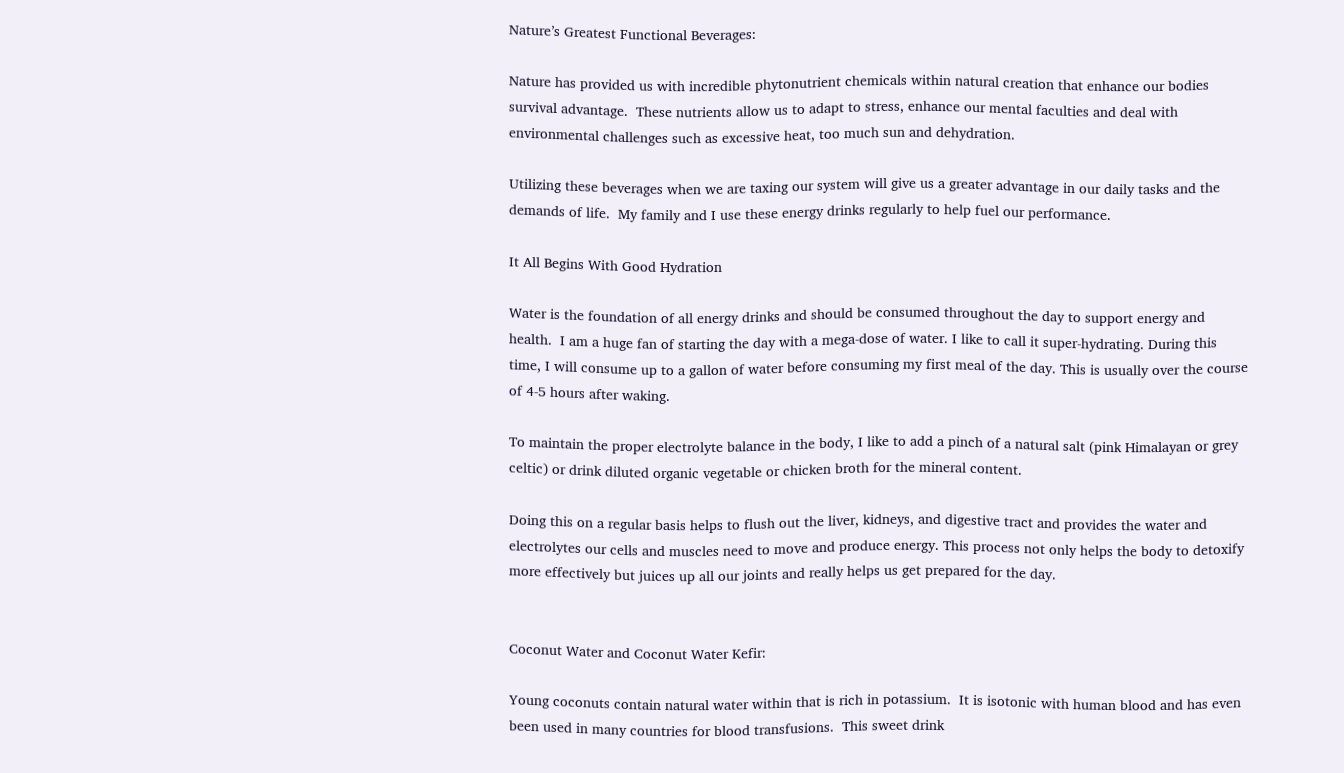Nature’s Greatest Functional Beverages:

Nature has provided us with incredible phytonutrient chemicals within natural creation that enhance our bodies survival advantage.  These nutrients allow us to adapt to stress, enhance our mental faculties and deal with environmental challenges such as excessive heat, too much sun and dehydration.

Utilizing these beverages when we are taxing our system will give us a greater advantage in our daily tasks and the demands of life.  My family and I use these energy drinks regularly to help fuel our performance.

It All Begins With Good Hydration

Water is the foundation of all energy drinks and should be consumed throughout the day to support energy and health.  I am a huge fan of starting the day with a mega-dose of water. I like to call it super-hydrating. During this time, I will consume up to a gallon of water before consuming my first meal of the day. This is usually over the course of 4-5 hours after waking.

To maintain the proper electrolyte balance in the body, I like to add a pinch of a natural salt (pink Himalayan or grey celtic) or drink diluted organic vegetable or chicken broth for the mineral content.

Doing this on a regular basis helps to flush out the liver, kidneys, and digestive tract and provides the water and electrolytes our cells and muscles need to move and produce energy. This process not only helps the body to detoxify more effectively but juices up all our joints and really helps us get prepared for the day.


Coconut Water and Coconut Water Kefir:

Young coconuts contain natural water within that is rich in potassium.  It is isotonic with human blood and has even been used in many countries for blood transfusions.  This sweet drink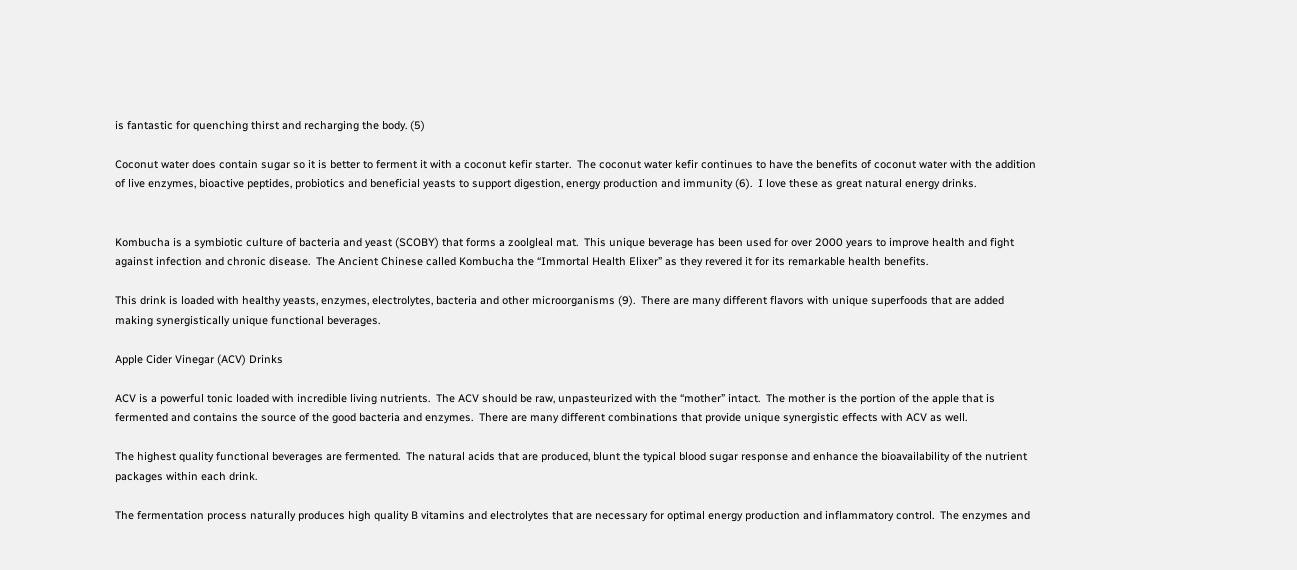is fantastic for quenching thirst and recharging the body. (5)

Coconut water does contain sugar so it is better to ferment it with a coconut kefir starter.  The coconut water kefir continues to have the benefits of coconut water with the addition of live enzymes, bioactive peptides, probiotics and beneficial yeasts to support digestion, energy production and immunity (6).  I love these as great natural energy drinks.


Kombucha is a symbiotic culture of bacteria and yeast (SCOBY) that forms a zoolgleal mat.  This unique beverage has been used for over 2000 years to improve health and fight against infection and chronic disease.  The Ancient Chinese called Kombucha the “Immortal Health Elixer” as they revered it for its remarkable health benefits.

This drink is loaded with healthy yeasts, enzymes, electrolytes, bacteria and other microorganisms (9).  There are many different flavors with unique superfoods that are added making synergistically unique functional beverages.

Apple Cider Vinegar (ACV) Drinks

ACV is a powerful tonic loaded with incredible living nutrients.  The ACV should be raw, unpasteurized with the “mother” intact.  The mother is the portion of the apple that is fermented and contains the source of the good bacteria and enzymes.  There are many different combinations that provide unique synergistic effects with ACV as well.

The highest quality functional beverages are fermented.  The natural acids that are produced, blunt the typical blood sugar response and enhance the bioavailability of the nutrient packages within each drink.

The fermentation process naturally produces high quality B vitamins and electrolytes that are necessary for optimal energy production and inflammatory control.  The enzymes and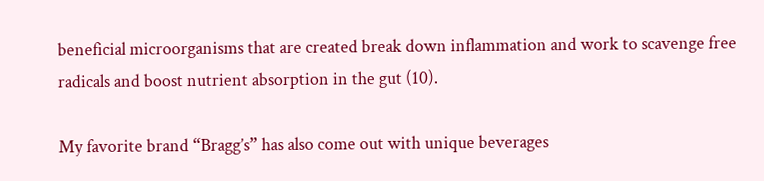beneficial microorganisms that are created break down inflammation and work to scavenge free radicals and boost nutrient absorption in the gut (10).

My favorite brand “Bragg’s” has also come out with unique beverages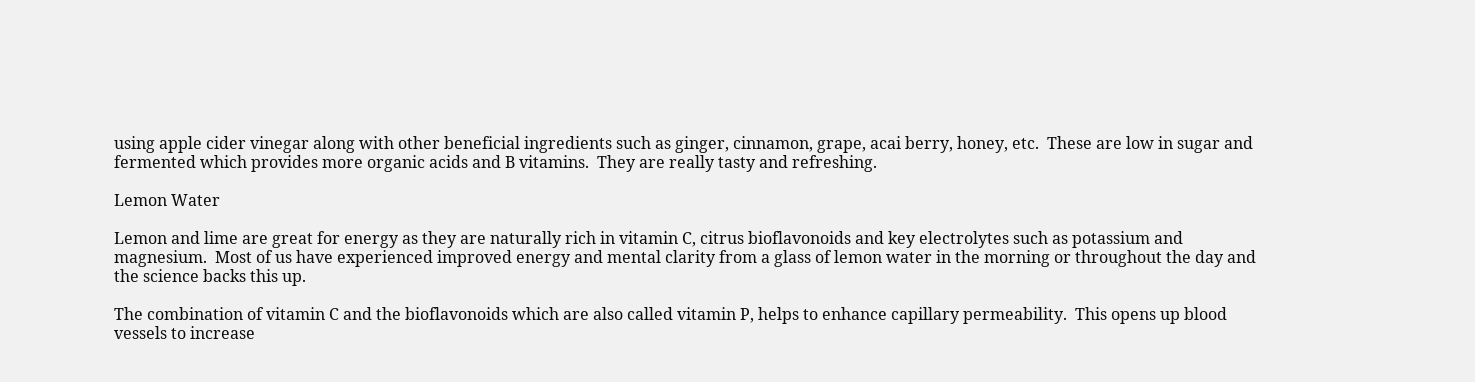using apple cider vinegar along with other beneficial ingredients such as ginger, cinnamon, grape, acai berry, honey, etc.  These are low in sugar and fermented which provides more organic acids and B vitamins.  They are really tasty and refreshing.

Lemon Water

Lemon and lime are great for energy as they are naturally rich in vitamin C, citrus bioflavonoids and key electrolytes such as potassium and magnesium.  Most of us have experienced improved energy and mental clarity from a glass of lemon water in the morning or throughout the day and the science backs this up.

The combination of vitamin C and the bioflavonoids which are also called vitamin P, helps to enhance capillary permeability.  This opens up blood vessels to increase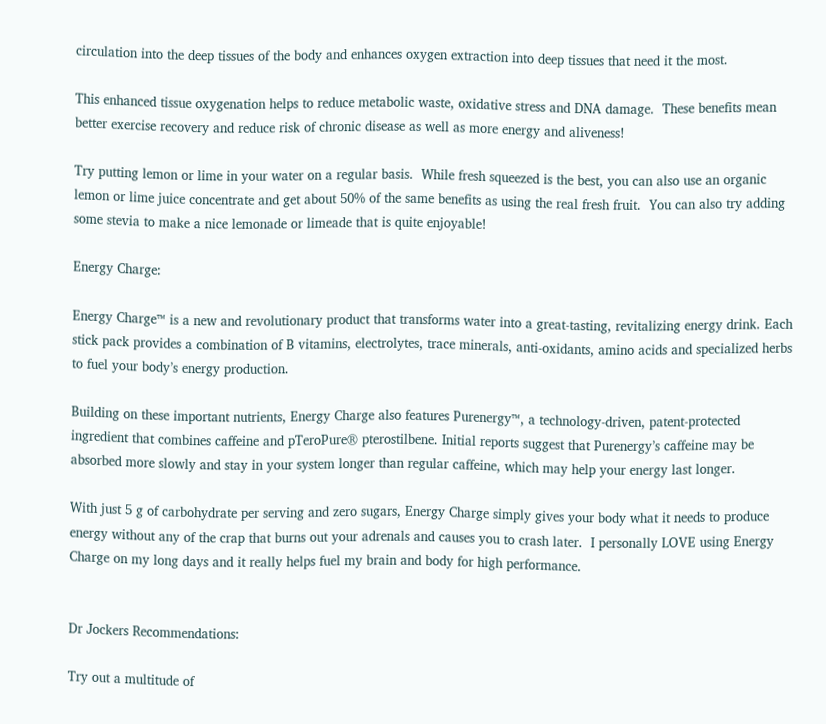circulation into the deep tissues of the body and enhances oxygen extraction into deep tissues that need it the most.

This enhanced tissue oxygenation helps to reduce metabolic waste, oxidative stress and DNA damage.  These benefits mean better exercise recovery and reduce risk of chronic disease as well as more energy and aliveness!

Try putting lemon or lime in your water on a regular basis.  While fresh squeezed is the best, you can also use an organic lemon or lime juice concentrate and get about 50% of the same benefits as using the real fresh fruit.  You can also try adding some stevia to make a nice lemonade or limeade that is quite enjoyable!

Energy Charge:

Energy Charge™ is a new and revolutionary product that transforms water into a great-tasting, revitalizing energy drink. Each stick pack provides a combination of B vitamins, electrolytes, trace minerals, anti-oxidants, amino acids and specialized herbs to fuel your body’s energy production.

Building on these important nutrients, Energy Charge also features Purenergy™, a technology-driven, patent-protected ingredient that combines caffeine and pTeroPure® pterostilbene. Initial reports suggest that Purenergy’s caffeine may be absorbed more slowly and stay in your system longer than regular caffeine, which may help your energy last longer.

With just 5 g of carbohydrate per serving and zero sugars, Energy Charge simply gives your body what it needs to produce energy without any of the crap that burns out your adrenals and causes you to crash later.  I personally LOVE using Energy Charge on my long days and it really helps fuel my brain and body for high performance.


Dr Jockers Recommendations:

Try out a multitude of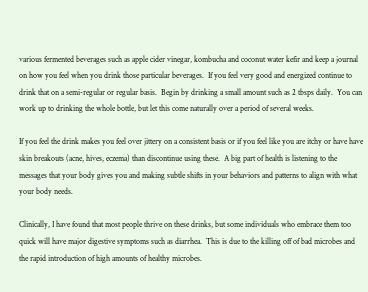various fermented beverages such as apple cider vinegar, kombucha and coconut water kefir and keep a journal on how you feel when you drink those particular beverages.  If you feel very good and energized continue to drink that on a semi-regular or regular basis.  Begin by drinking a small amount such as 2 tbsps daily.  You can work up to drinking the whole bottle, but let this come naturally over a period of several weeks.

If you feel the drink makes you feel over jittery on a consistent basis or if you feel like you are itchy or have have skin breakouts (acne, hives, eczema) than discontinue using these.  A big part of health is listening to the messages that your body gives you and making subtle shifts in your behaviors and patterns to align with what your body needs.

Clinically, I have found that most people thrive on these drinks, but some individuals who embrace them too quick will have major digestive symptoms such as diarrhea.  This is due to the killing off of bad microbes and the rapid introduction of high amounts of healthy microbes.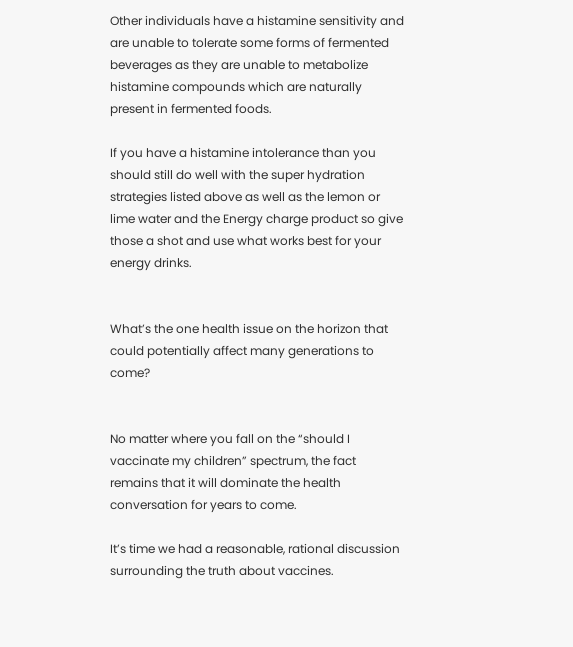Other individuals have a histamine sensitivity and are unable to tolerate some forms of fermented beverages as they are unable to metabolize histamine compounds which are naturally present in fermented foods.

If you have a histamine intolerance than you should still do well with the super hydration strategies listed above as well as the lemon or lime water and the Energy charge product so give those a shot and use what works best for your energy drinks.


What’s the one health issue on the horizon that could potentially affect many generations to come?


No matter where you fall on the “should I vaccinate my children” spectrum, the fact remains that it will dominate the health conversation for years to come.

It’s time we had a reasonable, rational discussion surrounding the truth about vaccines.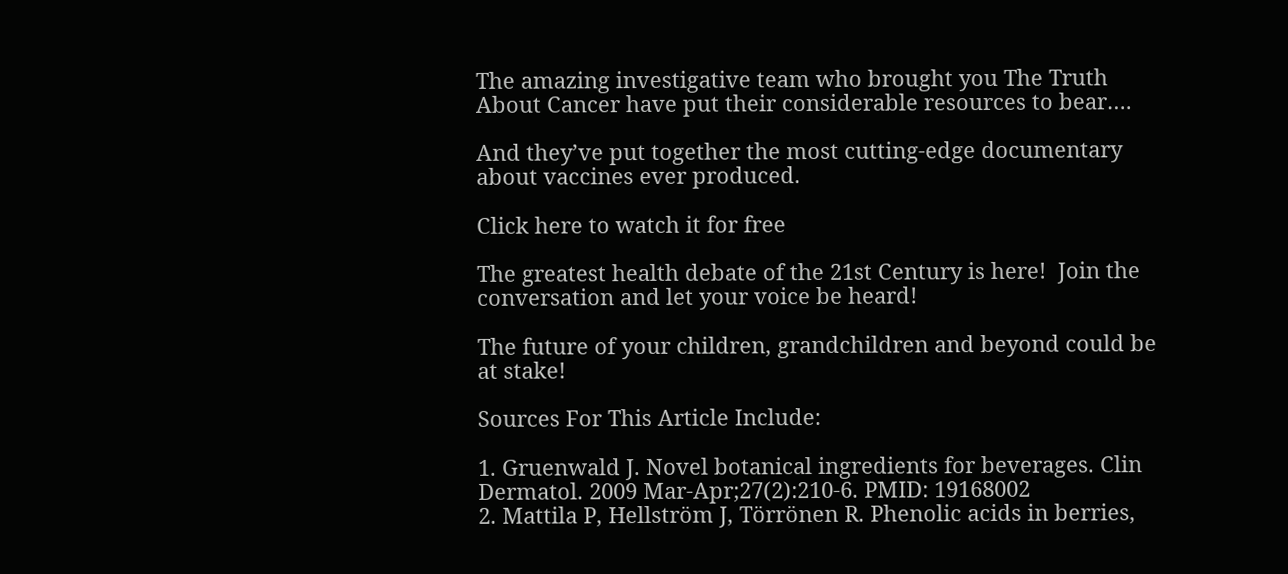The amazing investigative team who brought you The Truth About Cancer have put their considerable resources to bear….

And they’ve put together the most cutting-edge documentary about vaccines ever produced.

Click here to watch it for free

The greatest health debate of the 21st Century is here!  Join the conversation and let your voice be heard!

The future of your children, grandchildren and beyond could be at stake!

Sources For This Article Include:

1. Gruenwald J. Novel botanical ingredients for beverages. Clin Dermatol. 2009 Mar-Apr;27(2):210-6. PMID: 19168002
2. Mattila P, Hellström J, Törrönen R. Phenolic acids in berries,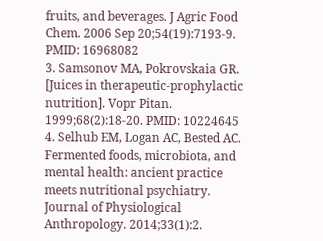fruits, and beverages. J Agric Food Chem. 2006 Sep 20;54(19):7193-9. PMID: 16968082
3. Samsonov MA, Pokrovskaia GR. [Juices in therapeutic-prophylactic nutrition]. Vopr Pitan. 1999;68(2):18-20. PMID: 10224645
4. Selhub EM, Logan AC, Bested AC. Fermented foods, microbiota, and mental health: ancient practice meets nutritional psychiatry. Journal of Physiological Anthropology. 2014;33(1):2.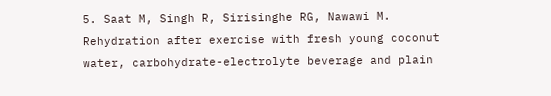5. Saat M, Singh R, Sirisinghe RG, Nawawi M. Rehydration after exercise with fresh young coconut water, carbohydrate-electrolyte beverage and plain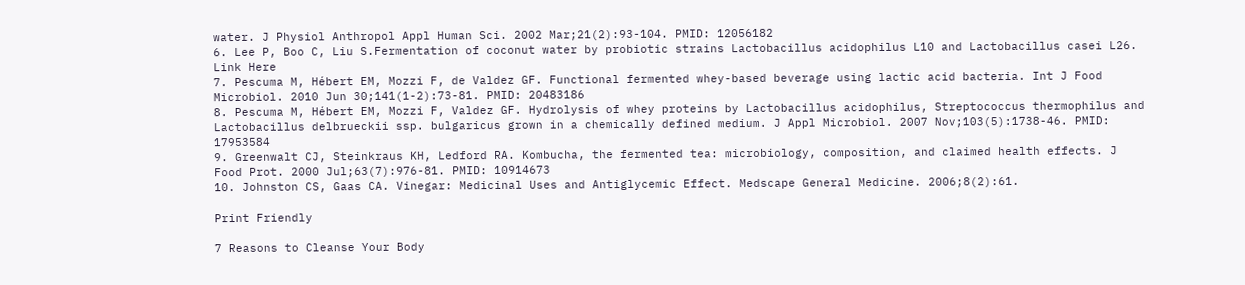water. J Physiol Anthropol Appl Human Sci. 2002 Mar;21(2):93-104. PMID: 12056182
6. Lee P, Boo C, Liu S.Fermentation of coconut water by probiotic strains Lactobacillus acidophilus L10 and Lactobacillus casei L26. Link Here
7. Pescuma M, Hébert EM, Mozzi F, de Valdez GF. Functional fermented whey-based beverage using lactic acid bacteria. Int J Food Microbiol. 2010 Jun 30;141(1-2):73-81. PMID: 20483186
8. Pescuma M, Hébert EM, Mozzi F, Valdez GF. Hydrolysis of whey proteins by Lactobacillus acidophilus, Streptococcus thermophilus and Lactobacillus delbrueckii ssp. bulgaricus grown in a chemically defined medium. J Appl Microbiol. 2007 Nov;103(5):1738-46. PMID: 17953584
9. Greenwalt CJ, Steinkraus KH, Ledford RA. Kombucha, the fermented tea: microbiology, composition, and claimed health effects. J Food Prot. 2000 Jul;63(7):976-81. PMID: 10914673
10. Johnston CS, Gaas CA. Vinegar: Medicinal Uses and Antiglycemic Effect. Medscape General Medicine. 2006;8(2):61.

Print Friendly

7 Reasons to Cleanse Your Body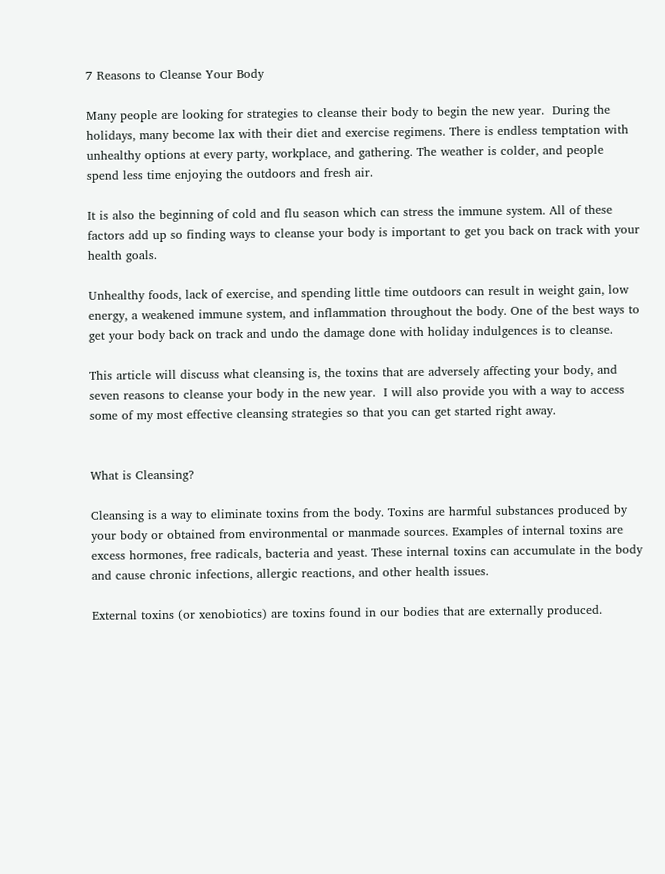7 Reasons to Cleanse Your Body

Many people are looking for strategies to cleanse their body to begin the new year.  During the holidays, many become lax with their diet and exercise regimens. There is endless temptation with unhealthy options at every party, workplace, and gathering. The weather is colder, and people spend less time enjoying the outdoors and fresh air.

It is also the beginning of cold and flu season which can stress the immune system. All of these factors add up so finding ways to cleanse your body is important to get you back on track with your health goals.

Unhealthy foods, lack of exercise, and spending little time outdoors can result in weight gain, low energy, a weakened immune system, and inflammation throughout the body. One of the best ways to get your body back on track and undo the damage done with holiday indulgences is to cleanse.

This article will discuss what cleansing is, the toxins that are adversely affecting your body, and seven reasons to cleanse your body in the new year.  I will also provide you with a way to access some of my most effective cleansing strategies so that you can get started right away.


What is Cleansing?

Cleansing is a way to eliminate toxins from the body. Toxins are harmful substances produced by your body or obtained from environmental or manmade sources. Examples of internal toxins are excess hormones, free radicals, bacteria and yeast. These internal toxins can accumulate in the body and cause chronic infections, allergic reactions, and other health issues.

External toxins (or xenobiotics) are toxins found in our bodies that are externally produced.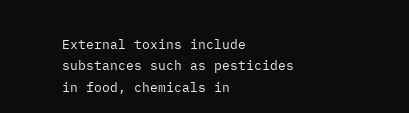External toxins include substances such as pesticides in food, chemicals in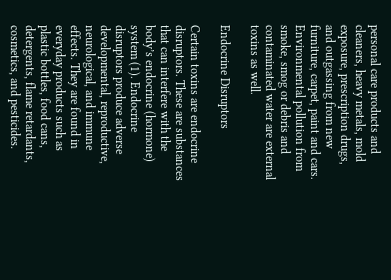personal care products and cleaners, heavy metals, mold exposure, prescription drugs, and outgassing from new furniture, carpet, paint and cars. Environmental pollution from smoke, smog or debris and contaminated water are external toxins as well.

Endocrine Disruptors

Certain toxins are endocrine disruptors. These are substances that can interfere with the body’s endocrine (hormone) system (1). Endocrine disruptors produce adverse developmental, reproductive, neurological, and immune effects. They are found in everyday products such as plastic bottles, food cans, detergents, flame retardants, cosmetics, and pesticides.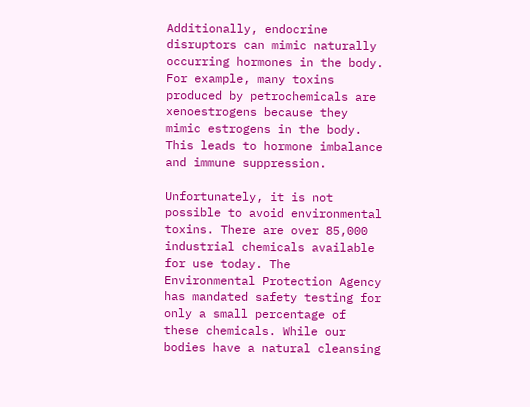Additionally, endocrine disruptors can mimic naturally occurring hormones in the body. For example, many toxins produced by petrochemicals are xenoestrogens because they mimic estrogens in the body. This leads to hormone imbalance and immune suppression.

Unfortunately, it is not possible to avoid environmental toxins. There are over 85,000 industrial chemicals available for use today. The Environmental Protection Agency has mandated safety testing for only a small percentage of these chemicals. While our bodies have a natural cleansing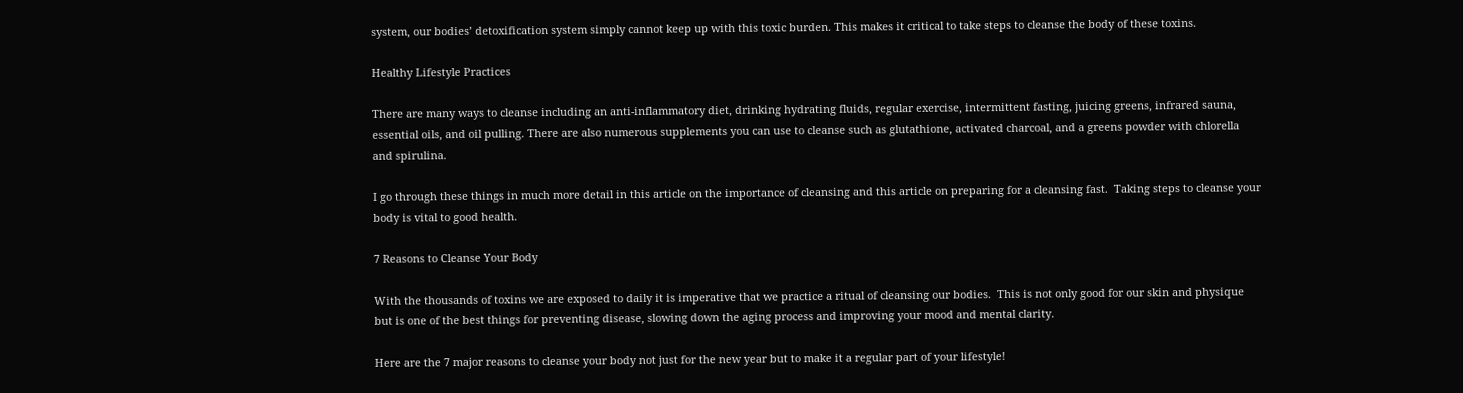system, our bodies’ detoxification system simply cannot keep up with this toxic burden. This makes it critical to take steps to cleanse the body of these toxins.

Healthy Lifestyle Practices

There are many ways to cleanse including an anti-inflammatory diet, drinking hydrating fluids, regular exercise, intermittent fasting, juicing greens, infrared sauna, essential oils, and oil pulling. There are also numerous supplements you can use to cleanse such as glutathione, activated charcoal, and a greens powder with chlorella and spirulina.

I go through these things in much more detail in this article on the importance of cleansing and this article on preparing for a cleansing fast.  Taking steps to cleanse your body is vital to good health.

7 Reasons to Cleanse Your Body

With the thousands of toxins we are exposed to daily it is imperative that we practice a ritual of cleansing our bodies.  This is not only good for our skin and physique but is one of the best things for preventing disease, slowing down the aging process and improving your mood and mental clarity.

Here are the 7 major reasons to cleanse your body not just for the new year but to make it a regular part of your lifestyle!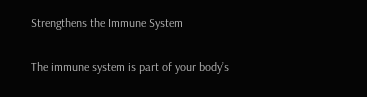Strengthens the Immune System

The immune system is part of your body’s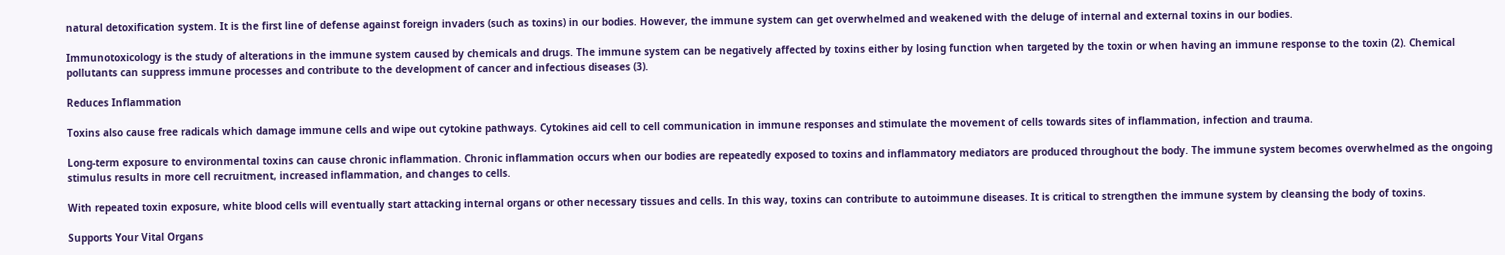natural detoxification system. It is the first line of defense against foreign invaders (such as toxins) in our bodies. However, the immune system can get overwhelmed and weakened with the deluge of internal and external toxins in our bodies.

Immunotoxicology is the study of alterations in the immune system caused by chemicals and drugs. The immune system can be negatively affected by toxins either by losing function when targeted by the toxin or when having an immune response to the toxin (2). Chemical pollutants can suppress immune processes and contribute to the development of cancer and infectious diseases (3).

Reduces Inflammation

Toxins also cause free radicals which damage immune cells and wipe out cytokine pathways. Cytokines aid cell to cell communication in immune responses and stimulate the movement of cells towards sites of inflammation, infection and trauma.

Long-term exposure to environmental toxins can cause chronic inflammation. Chronic inflammation occurs when our bodies are repeatedly exposed to toxins and inflammatory mediators are produced throughout the body. The immune system becomes overwhelmed as the ongoing stimulus results in more cell recruitment, increased inflammation, and changes to cells.

With repeated toxin exposure, white blood cells will eventually start attacking internal organs or other necessary tissues and cells. In this way, toxins can contribute to autoimmune diseases. It is critical to strengthen the immune system by cleansing the body of toxins.

Supports Your Vital Organs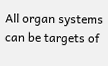All organ systems can be targets of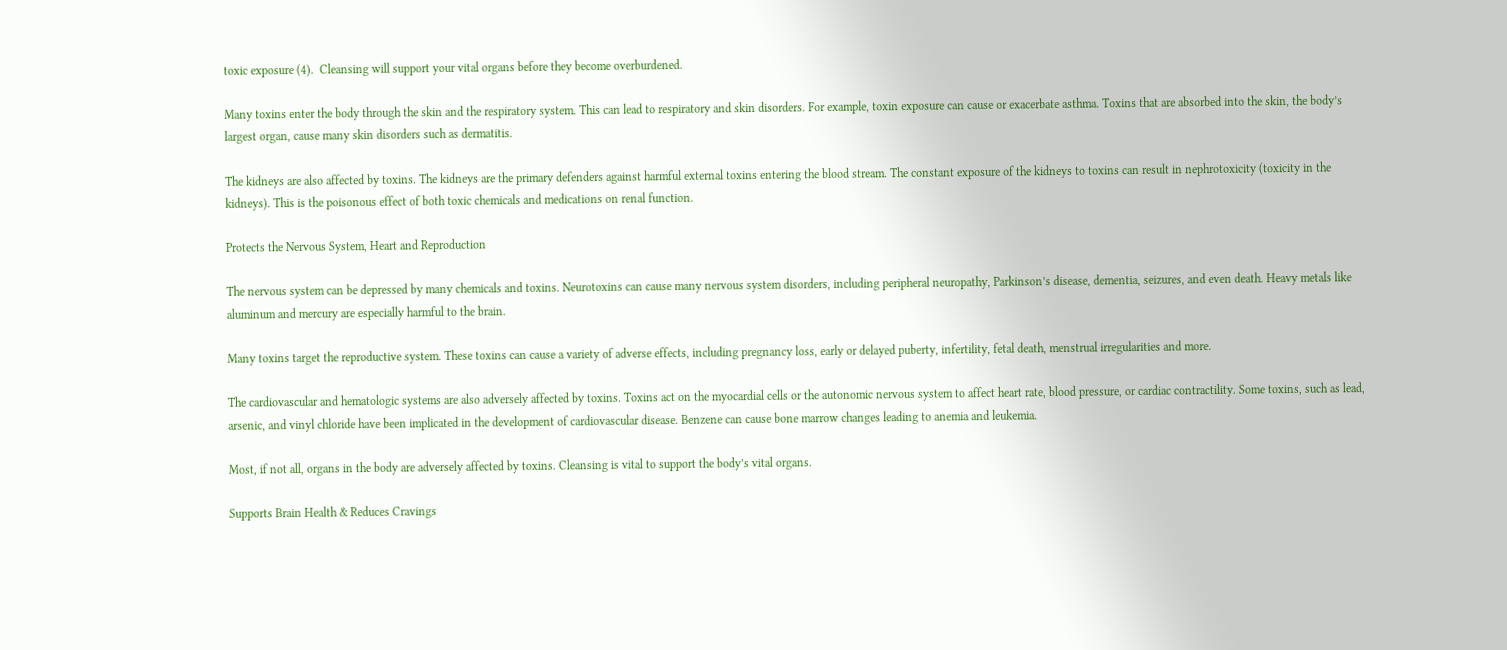toxic exposure (4).  Cleansing will support your vital organs before they become overburdened.

Many toxins enter the body through the skin and the respiratory system. This can lead to respiratory and skin disorders. For example, toxin exposure can cause or exacerbate asthma. Toxins that are absorbed into the skin, the body’s largest organ, cause many skin disorders such as dermatitis.

The kidneys are also affected by toxins. The kidneys are the primary defenders against harmful external toxins entering the blood stream. The constant exposure of the kidneys to toxins can result in nephrotoxicity (toxicity in the kidneys). This is the poisonous effect of both toxic chemicals and medications on renal function.

Protects the Nervous System, Heart and Reproduction

The nervous system can be depressed by many chemicals and toxins. Neurotoxins can cause many nervous system disorders, including peripheral neuropathy, Parkinson’s disease, dementia, seizures, and even death. Heavy metals like aluminum and mercury are especially harmful to the brain.

Many toxins target the reproductive system. These toxins can cause a variety of adverse effects, including pregnancy loss, early or delayed puberty, infertility, fetal death, menstrual irregularities and more.

The cardiovascular and hematologic systems are also adversely affected by toxins. Toxins act on the myocardial cells or the autonomic nervous system to affect heart rate, blood pressure, or cardiac contractility. Some toxins, such as lead, arsenic, and vinyl chloride have been implicated in the development of cardiovascular disease. Benzene can cause bone marrow changes leading to anemia and leukemia.

Most, if not all, organs in the body are adversely affected by toxins. Cleansing is vital to support the body’s vital organs.

Supports Brain Health & Reduces Cravings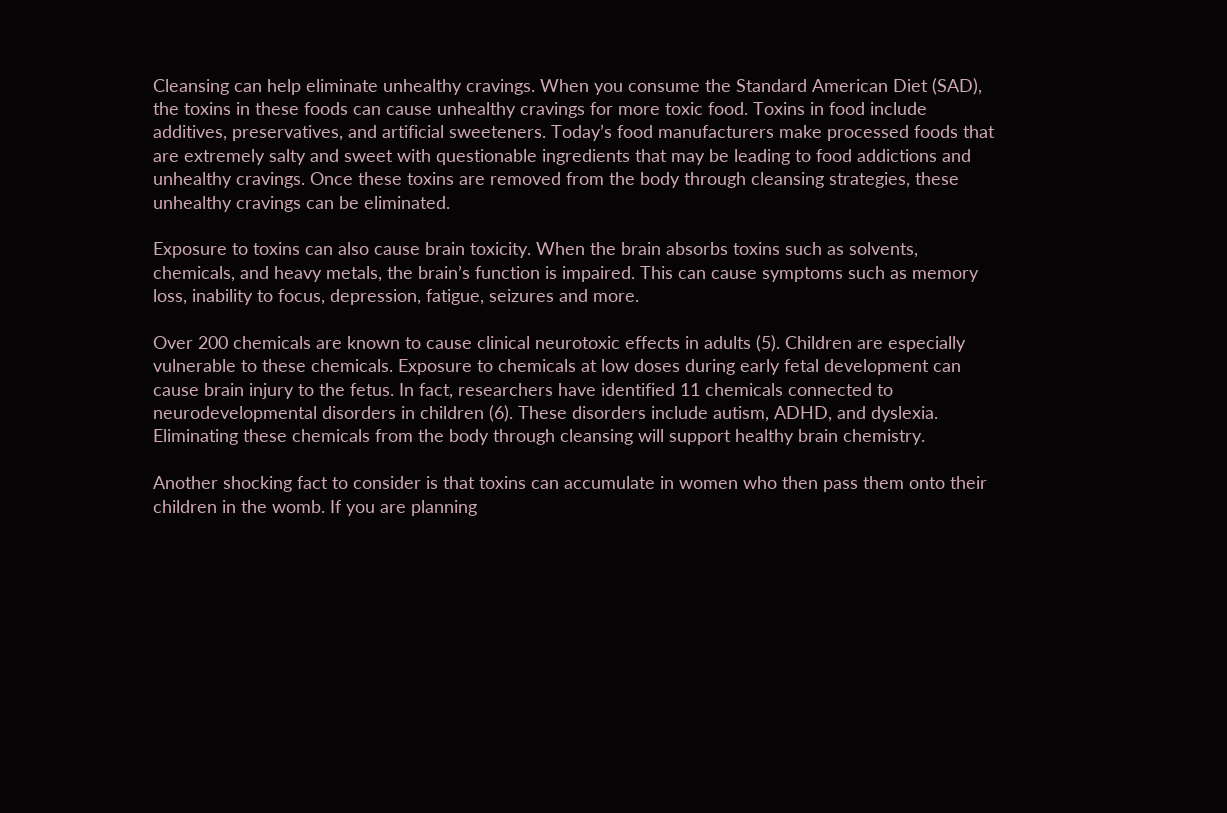Cleansing can help eliminate unhealthy cravings. When you consume the Standard American Diet (SAD), the toxins in these foods can cause unhealthy cravings for more toxic food. Toxins in food include additives, preservatives, and artificial sweeteners. Today’s food manufacturers make processed foods that are extremely salty and sweet with questionable ingredients that may be leading to food addictions and unhealthy cravings. Once these toxins are removed from the body through cleansing strategies, these unhealthy cravings can be eliminated.

Exposure to toxins can also cause brain toxicity. When the brain absorbs toxins such as solvents, chemicals, and heavy metals, the brain’s function is impaired. This can cause symptoms such as memory loss, inability to focus, depression, fatigue, seizures and more.

Over 200 chemicals are known to cause clinical neurotoxic effects in adults (5). Children are especially vulnerable to these chemicals. Exposure to chemicals at low doses during early fetal development can cause brain injury to the fetus. In fact, researchers have identified 11 chemicals connected to neurodevelopmental disorders in children (6). These disorders include autism, ADHD, and dyslexia. Eliminating these chemicals from the body through cleansing will support healthy brain chemistry.

Another shocking fact to consider is that toxins can accumulate in women who then pass them onto their children in the womb. If you are planning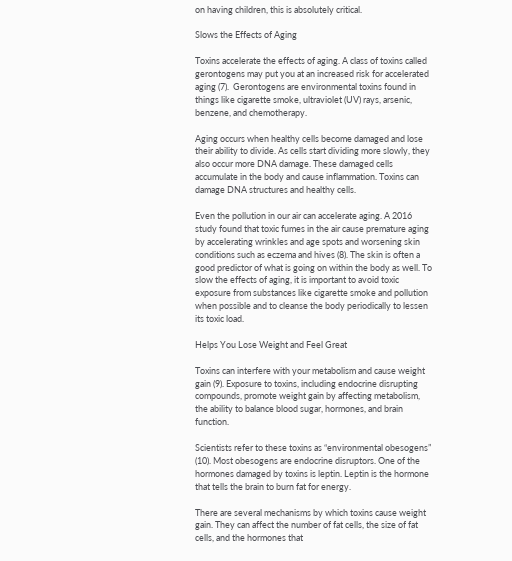on having children, this is absolutely critical.

Slows the Effects of Aging

Toxins accelerate the effects of aging. A class of toxins called gerontogens may put you at an increased risk for accelerated aging (7).  Gerontogens are environmental toxins found in things like cigarette smoke, ultraviolet (UV) rays, arsenic, benzene, and chemotherapy.

Aging occurs when healthy cells become damaged and lose their ability to divide. As cells start dividing more slowly, they also occur more DNA damage. These damaged cells accumulate in the body and cause inflammation. Toxins can damage DNA structures and healthy cells.

Even the pollution in our air can accelerate aging. A 2016 study found that toxic fumes in the air cause premature aging by accelerating wrinkles and age spots and worsening skin conditions such as eczema and hives (8). The skin is often a good predictor of what is going on within the body as well. To slow the effects of aging, it is important to avoid toxic exposure from substances like cigarette smoke and pollution when possible and to cleanse the body periodically to lessen its toxic load.

Helps You Lose Weight and Feel Great

Toxins can interfere with your metabolism and cause weight gain (9). Exposure to toxins, including endocrine disrupting compounds, promote weight gain by affecting metabolism, the ability to balance blood sugar, hormones, and brain function.

Scientists refer to these toxins as “environmental obesogens” (10). Most obesogens are endocrine disruptors. One of the hormones damaged by toxins is leptin. Leptin is the hormone that tells the brain to burn fat for energy.

There are several mechanisms by which toxins cause weight gain. They can affect the number of fat cells, the size of fat cells, and the hormones that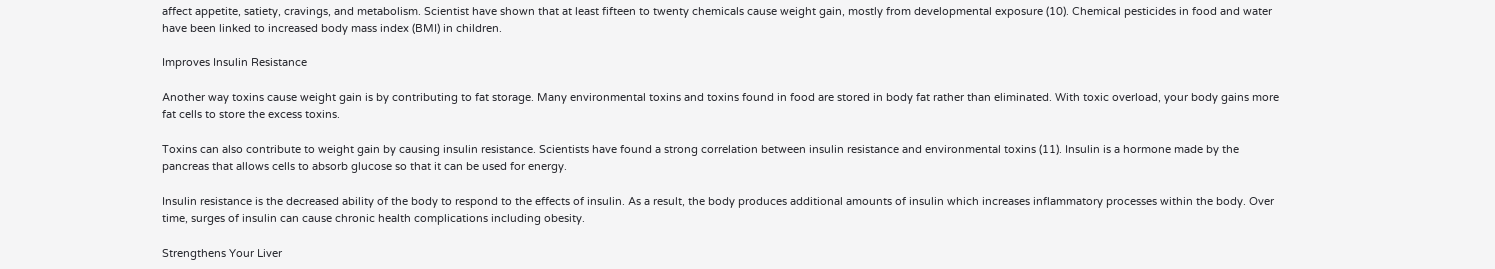affect appetite, satiety, cravings, and metabolism. Scientist have shown that at least fifteen to twenty chemicals cause weight gain, mostly from developmental exposure (10). Chemical pesticides in food and water have been linked to increased body mass index (BMI) in children.

Improves Insulin Resistance

Another way toxins cause weight gain is by contributing to fat storage. Many environmental toxins and toxins found in food are stored in body fat rather than eliminated. With toxic overload, your body gains more fat cells to store the excess toxins.

Toxins can also contribute to weight gain by causing insulin resistance. Scientists have found a strong correlation between insulin resistance and environmental toxins (11). Insulin is a hormone made by the pancreas that allows cells to absorb glucose so that it can be used for energy.

Insulin resistance is the decreased ability of the body to respond to the effects of insulin. As a result, the body produces additional amounts of insulin which increases inflammatory processes within the body. Over time, surges of insulin can cause chronic health complications including obesity.

Strengthens Your Liver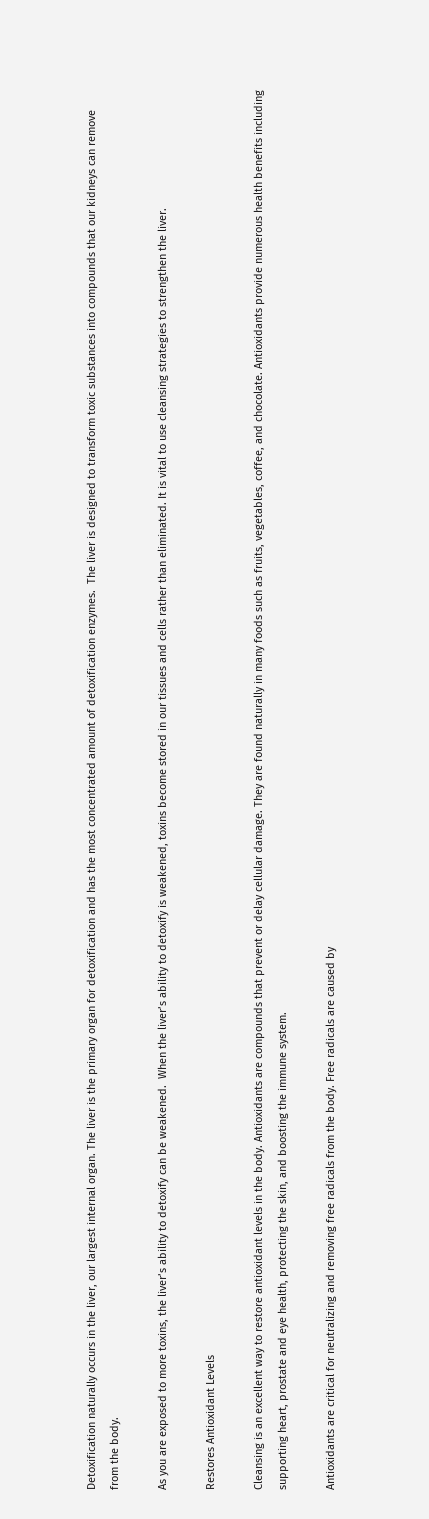Detoxification naturally occurs in the liver, our largest internal organ. The liver is the primary organ for detoxification and has the most concentrated amount of detoxification enzymes.  The liver is designed to transform toxic substances into compounds that our kidneys can remove from the body.

As you are exposed to more toxins, the liver’s ability to detoxify can be weakened.  When the liver’s ability to detoxify is weakened, toxins become stored in our tissues and cells rather than eliminated. It is vital to use cleansing strategies to strengthen the liver.

Restores Antioxidant Levels

Cleansing is an excellent way to restore antioxidant levels in the body. Antioxidants are compounds that prevent or delay cellular damage. They are found naturally in many foods such as fruits, vegetables, coffee, and chocolate. Antioxidants provide numerous health benefits including supporting heart, prostate and eye health, protecting the skin, and boosting the immune system.

Antioxidants are critical for neutralizing and removing free radicals from the body. Free radicals are caused by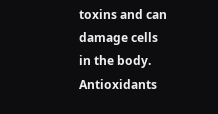toxins and can damage cells in the body. Antioxidants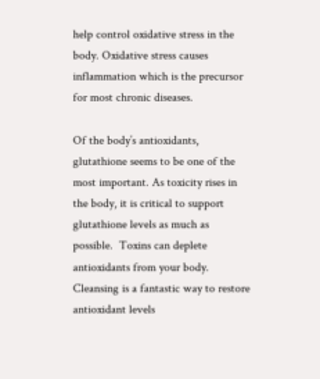help control oxidative stress in the body. Oxidative stress causes inflammation which is the precursor for most chronic diseases.

Of the body’s antioxidants, glutathione seems to be one of the most important. As toxicity rises in the body, it is critical to support glutathione levels as much as possible.  Toxins can deplete antioxidants from your body. Cleansing is a fantastic way to restore antioxidant levels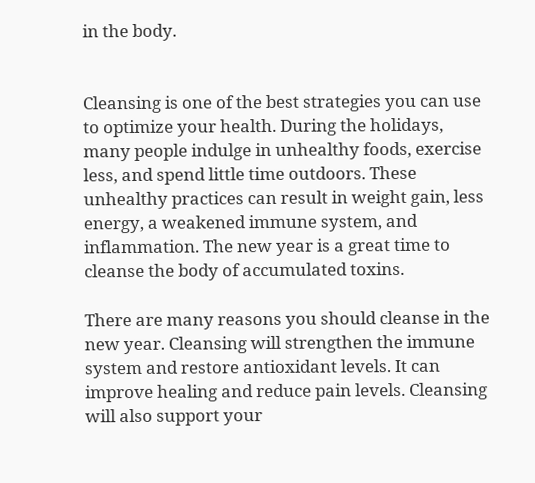in the body.


Cleansing is one of the best strategies you can use to optimize your health. During the holidays, many people indulge in unhealthy foods, exercise less, and spend little time outdoors. These unhealthy practices can result in weight gain, less energy, a weakened immune system, and inflammation. The new year is a great time to cleanse the body of accumulated toxins.

There are many reasons you should cleanse in the new year. Cleansing will strengthen the immune system and restore antioxidant levels. It can improve healing and reduce pain levels. Cleansing will also support your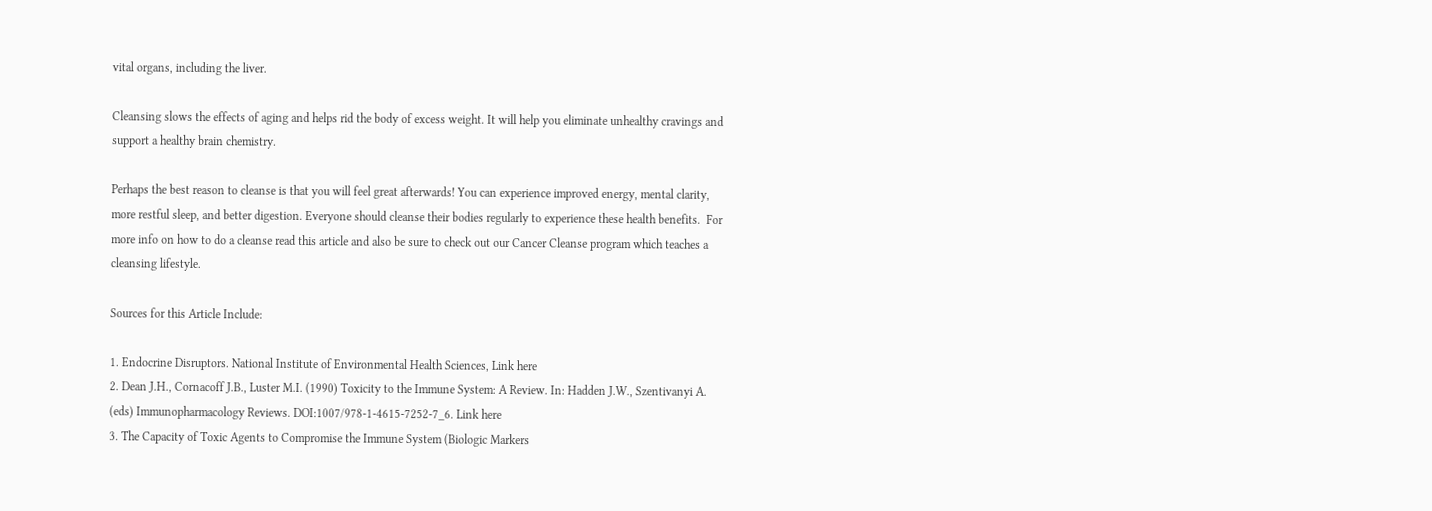vital organs, including the liver.

Cleansing slows the effects of aging and helps rid the body of excess weight. It will help you eliminate unhealthy cravings and support a healthy brain chemistry.

Perhaps the best reason to cleanse is that you will feel great afterwards! You can experience improved energy, mental clarity, more restful sleep, and better digestion. Everyone should cleanse their bodies regularly to experience these health benefits.  For more info on how to do a cleanse read this article and also be sure to check out our Cancer Cleanse program which teaches a cleansing lifestyle.

Sources for this Article Include:

1. Endocrine Disruptors. National Institute of Environmental Health Sciences, Link here
2. Dean J.H., Cornacoff J.B., Luster M.I. (1990) Toxicity to the Immune System: A Review. In: Hadden J.W., Szentivanyi A. (eds) Immunopharmacology Reviews. DOI:1007/978-1-4615-7252-7_6. Link here
3. The Capacity of Toxic Agents to Compromise the Immune System (Biologic Markers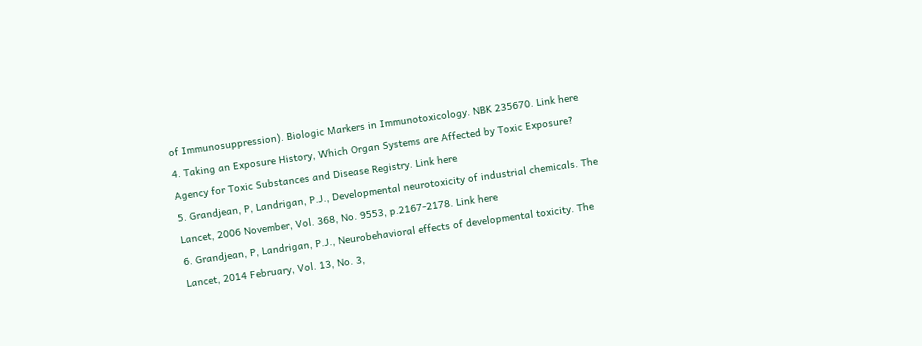of Immunosuppression). Biologic Markers in Immunotoxicology. NBK 235670. Link here
4. Taking an Exposure History, Which Organ Systems are Affected by Toxic Exposure? Agency for Toxic Substances and Disease Registry. Link here
5. Grandjean, P, Landrigan, P.J., Developmental neurotoxicity of industrial chemicals. The Lancet, 2006 November, Vol. 368, No. 9553, p.2167-2178. Link here
6. Grandjean, P, Landrigan, P.J., Neurobehavioral effects of developmental toxicity. The Lancet, 2014 February, Vol. 13, No. 3,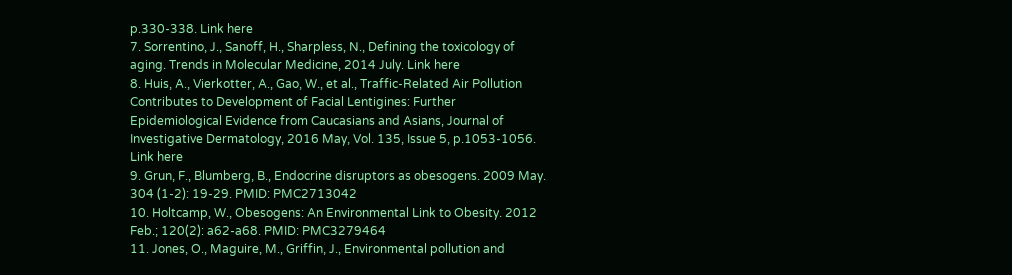p.330-338. Link here
7. Sorrentino, J., Sanoff, H., Sharpless, N., Defining the toxicology of aging. Trends in Molecular Medicine, 2014 July. Link here
8. Huis, A., Vierkotter, A., Gao, W., et al., Traffic-Related Air Pollution Contributes to Development of Facial Lentigines: Further Epidemiological Evidence from Caucasians and Asians, Journal of Investigative Dermatology, 2016 May, Vol. 135, Issue 5, p.1053-1056. Link here
9. Grun, F., Blumberg, B., Endocrine disruptors as obesogens. 2009 May. 304 (1-2): 19-29. PMID: PMC2713042
10. Holtcamp, W., Obesogens: An Environmental Link to Obesity. 2012 Feb.; 120(2): a62-a68. PMID: PMC3279464
11. Jones, O., Maguire, M., Griffin, J., Environmental pollution and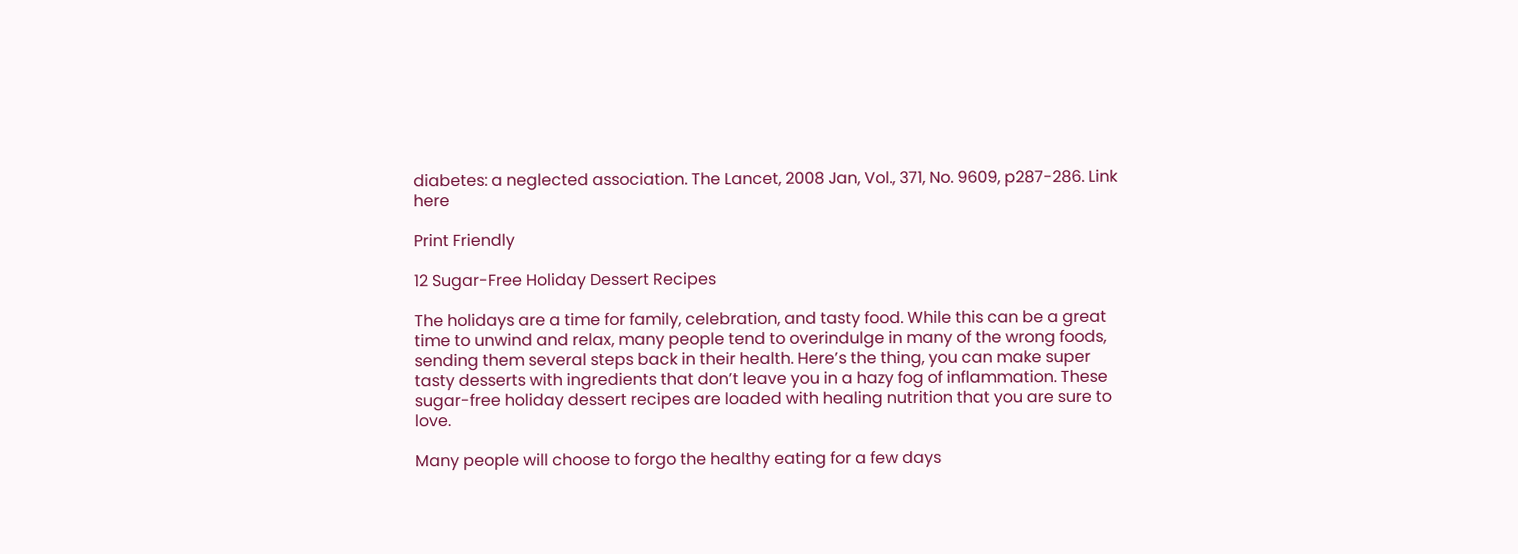diabetes: a neglected association. The Lancet, 2008 Jan, Vol., 371, No. 9609, p287-286. Link here

Print Friendly

12 Sugar-Free Holiday Dessert Recipes

The holidays are a time for family, celebration, and tasty food. While this can be a great time to unwind and relax, many people tend to overindulge in many of the wrong foods, sending them several steps back in their health. Here’s the thing, you can make super tasty desserts with ingredients that don’t leave you in a hazy fog of inflammation. These sugar-free holiday dessert recipes are loaded with healing nutrition that you are sure to love.

Many people will choose to forgo the healthy eating for a few days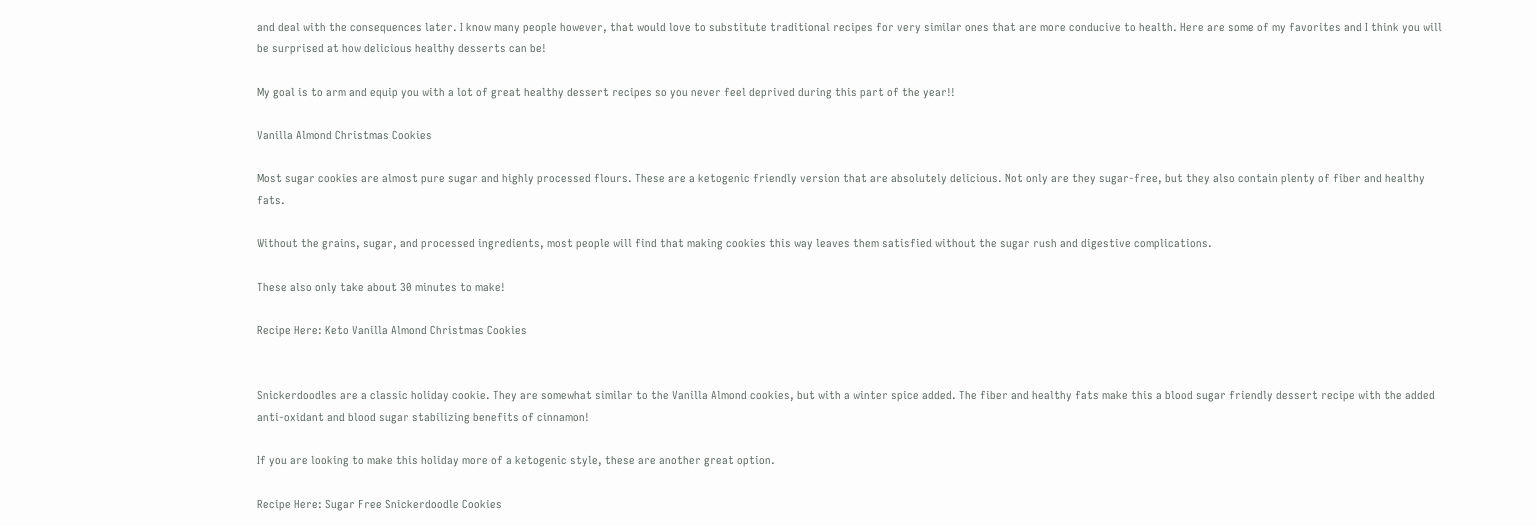and deal with the consequences later. I know many people however, that would love to substitute traditional recipes for very similar ones that are more conducive to health. Here are some of my favorites and I think you will be surprised at how delicious healthy desserts can be!

My goal is to arm and equip you with a lot of great healthy dessert recipes so you never feel deprived during this part of the year!!

Vanilla Almond Christmas Cookies

Most sugar cookies are almost pure sugar and highly processed flours. These are a ketogenic friendly version that are absolutely delicious. Not only are they sugar-free, but they also contain plenty of fiber and healthy fats.

Without the grains, sugar, and processed ingredients, most people will find that making cookies this way leaves them satisfied without the sugar rush and digestive complications.

These also only take about 30 minutes to make!

Recipe Here: Keto Vanilla Almond Christmas Cookies


Snickerdoodles are a classic holiday cookie. They are somewhat similar to the Vanilla Almond cookies, but with a winter spice added. The fiber and healthy fats make this a blood sugar friendly dessert recipe with the added anti-oxidant and blood sugar stabilizing benefits of cinnamon!

If you are looking to make this holiday more of a ketogenic style, these are another great option.

Recipe Here: Sugar Free Snickerdoodle Cookies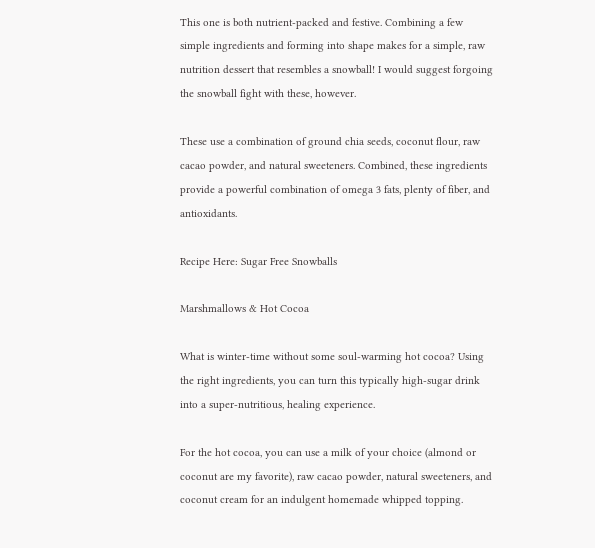This one is both nutrient-packed and festive. Combining a few simple ingredients and forming into shape makes for a simple, raw nutrition dessert that resembles a snowball! I would suggest forgoing the snowball fight with these, however.

These use a combination of ground chia seeds, coconut flour, raw cacao powder, and natural sweeteners. Combined, these ingredients provide a powerful combination of omega 3 fats, plenty of fiber, and antioxidants.

Recipe Here: Sugar Free Snowballs

Marshmallows & Hot Cocoa

What is winter-time without some soul-warming hot cocoa? Using the right ingredients, you can turn this typically high-sugar drink into a super-nutritious, healing experience.

For the hot cocoa, you can use a milk of your choice (almond or coconut are my favorite), raw cacao powder, natural sweeteners, and coconut cream for an indulgent homemade whipped topping.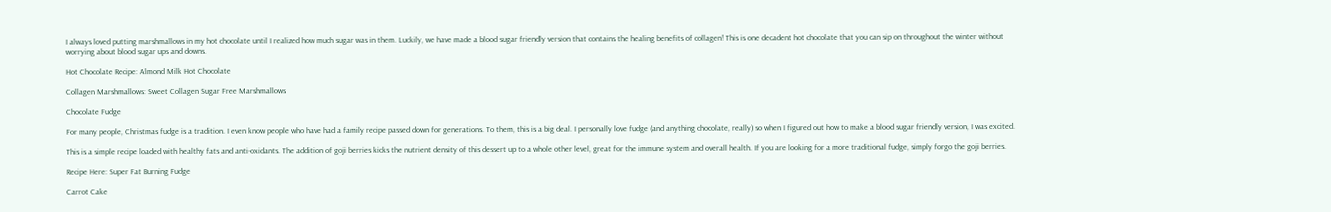I always loved putting marshmallows in my hot chocolate until I realized how much sugar was in them. Luckily, we have made a blood sugar friendly version that contains the healing benefits of collagen! This is one decadent hot chocolate that you can sip on throughout the winter without worrying about blood sugar ups and downs.

Hot Chocolate Recipe: Almond Milk Hot Chocolate

Collagen Marshmallows: Sweet Collagen Sugar Free Marshmallows

Chocolate Fudge

For many people, Christmas fudge is a tradition. I even know people who have had a family recipe passed down for generations. To them, this is a big deal. I personally love fudge (and anything chocolate, really) so when I figured out how to make a blood sugar friendly version, I was excited.

This is a simple recipe loaded with healthy fats and anti-oxidants. The addition of goji berries kicks the nutrient density of this dessert up to a whole other level, great for the immune system and overall health. If you are looking for a more traditional fudge, simply forgo the goji berries.

Recipe Here: Super Fat Burning Fudge

Carrot Cake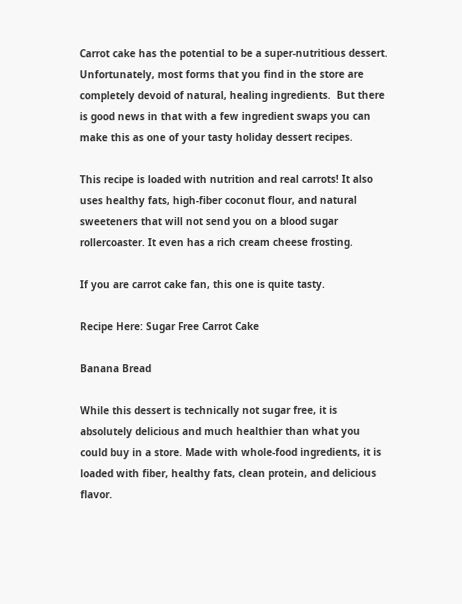Carrot cake has the potential to be a super-nutritious dessert. Unfortunately, most forms that you find in the store are completely devoid of natural, healing ingredients.  But there is good news in that with a few ingredient swaps you can make this as one of your tasty holiday dessert recipes.

This recipe is loaded with nutrition and real carrots! It also uses healthy fats, high-fiber coconut flour, and natural sweeteners that will not send you on a blood sugar rollercoaster. It even has a rich cream cheese frosting.

If you are carrot cake fan, this one is quite tasty.

Recipe Here: Sugar Free Carrot Cake

Banana Bread

While this dessert is technically not sugar free, it is absolutely delicious and much healthier than what you could buy in a store. Made with whole-food ingredients, it is loaded with fiber, healthy fats, clean protein, and delicious flavor.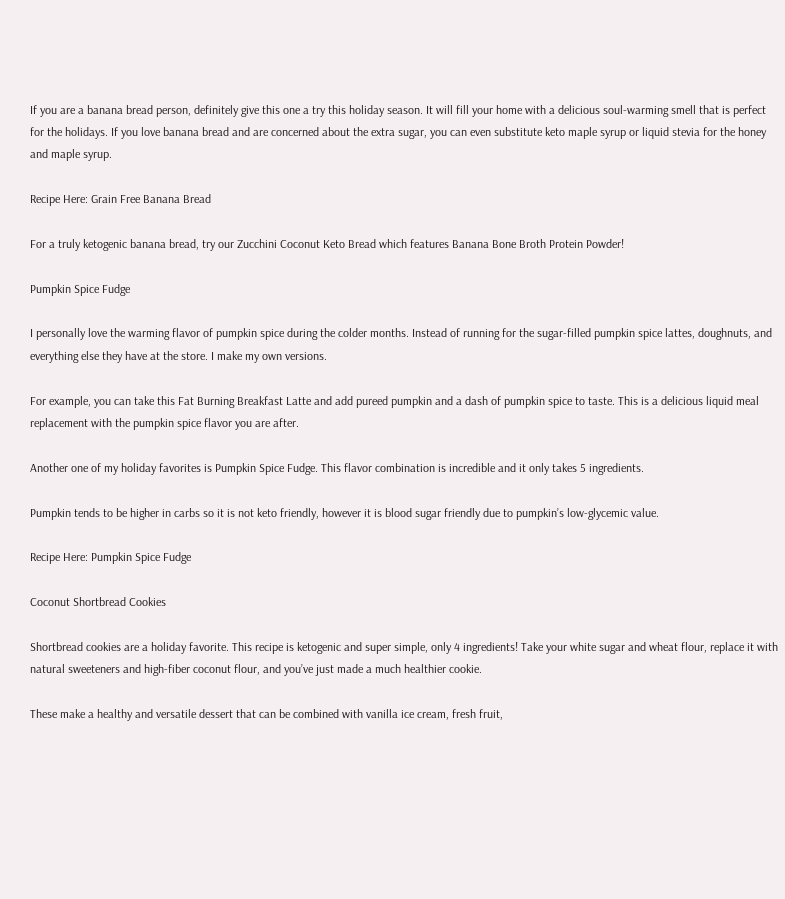If you are a banana bread person, definitely give this one a try this holiday season. It will fill your home with a delicious soul-warming smell that is perfect for the holidays. If you love banana bread and are concerned about the extra sugar, you can even substitute keto maple syrup or liquid stevia for the honey and maple syrup.

Recipe Here: Grain Free Banana Bread

For a truly ketogenic banana bread, try our Zucchini Coconut Keto Bread which features Banana Bone Broth Protein Powder!

Pumpkin Spice Fudge

I personally love the warming flavor of pumpkin spice during the colder months. Instead of running for the sugar-filled pumpkin spice lattes, doughnuts, and everything else they have at the store. I make my own versions.

For example, you can take this Fat Burning Breakfast Latte and add pureed pumpkin and a dash of pumpkin spice to taste. This is a delicious liquid meal replacement with the pumpkin spice flavor you are after.

Another one of my holiday favorites is Pumpkin Spice Fudge. This flavor combination is incredible and it only takes 5 ingredients.

Pumpkin tends to be higher in carbs so it is not keto friendly, however it is blood sugar friendly due to pumpkin’s low-glycemic value.

Recipe Here: Pumpkin Spice Fudge

Coconut Shortbread Cookies

Shortbread cookies are a holiday favorite. This recipe is ketogenic and super simple, only 4 ingredients! Take your white sugar and wheat flour, replace it with natural sweeteners and high-fiber coconut flour, and you’ve just made a much healthier cookie.

These make a healthy and versatile dessert that can be combined with vanilla ice cream, fresh fruit,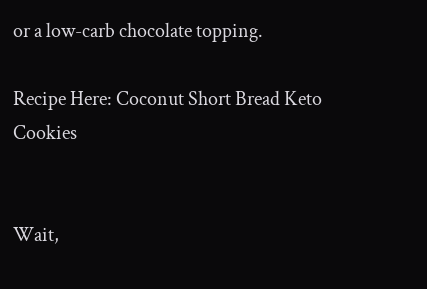or a low-carb chocolate topping.

Recipe Here: Coconut Short Bread Keto Cookies


Wait,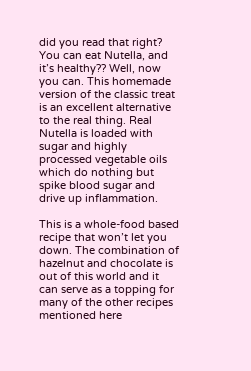did you read that right? You can eat Nutella, and it’s healthy?? Well, now you can. This homemade version of the classic treat is an excellent alternative to the real thing. Real Nutella is loaded with sugar and highly processed vegetable oils which do nothing but spike blood sugar and drive up inflammation.

This is a whole-food based recipe that won’t let you down. The combination of hazelnut and chocolate is out of this world and it can serve as a topping for many of the other recipes mentioned here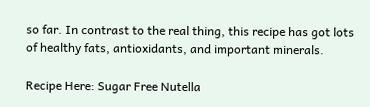so far. In contrast to the real thing, this recipe has got lots of healthy fats, antioxidants, and important minerals.

Recipe Here: Sugar Free Nutella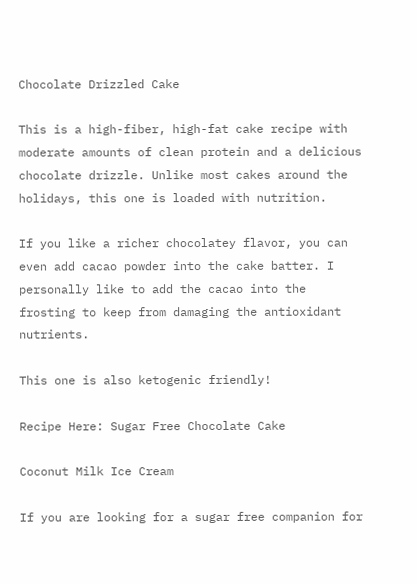Chocolate Drizzled Cake

This is a high-fiber, high-fat cake recipe with moderate amounts of clean protein and a delicious chocolate drizzle. Unlike most cakes around the holidays, this one is loaded with nutrition.

If you like a richer chocolatey flavor, you can even add cacao powder into the cake batter. I personally like to add the cacao into the frosting to keep from damaging the antioxidant nutrients.

This one is also ketogenic friendly!

Recipe Here: Sugar Free Chocolate Cake

Coconut Milk Ice Cream

If you are looking for a sugar free companion for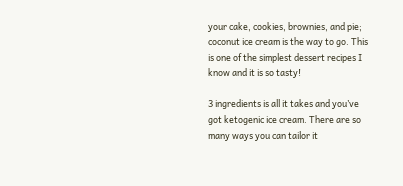your cake, cookies, brownies, and pie; coconut ice cream is the way to go. This is one of the simplest dessert recipes I know and it is so tasty!

3 ingredients is all it takes and you’ve got ketogenic ice cream. There are so many ways you can tailor it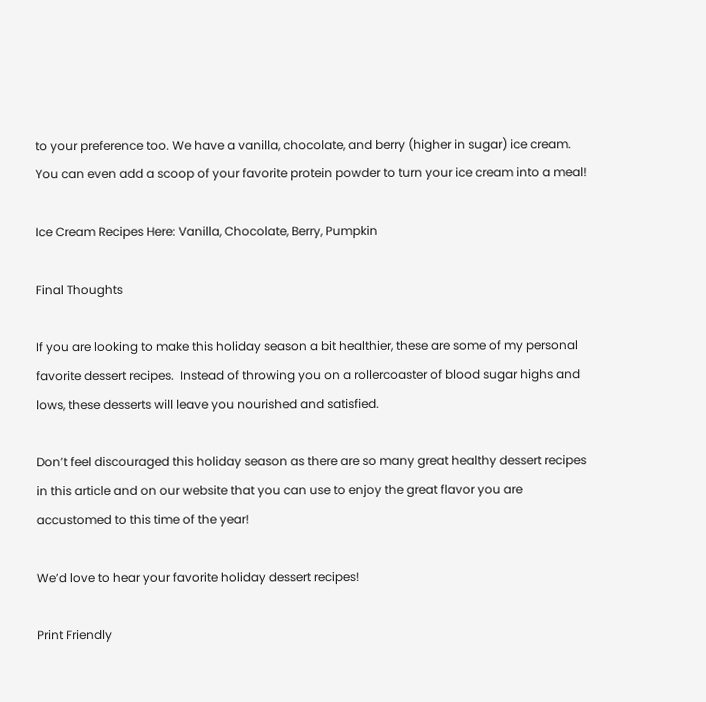to your preference too. We have a vanilla, chocolate, and berry (higher in sugar) ice cream. You can even add a scoop of your favorite protein powder to turn your ice cream into a meal!

Ice Cream Recipes Here: Vanilla, Chocolate, Berry, Pumpkin

Final Thoughts

If you are looking to make this holiday season a bit healthier, these are some of my personal favorite dessert recipes.  Instead of throwing you on a rollercoaster of blood sugar highs and lows, these desserts will leave you nourished and satisfied.

Don’t feel discouraged this holiday season as there are so many great healthy dessert recipes in this article and on our website that you can use to enjoy the great flavor you are accustomed to this time of the year!

We’d love to hear your favorite holiday dessert recipes!

Print Friendly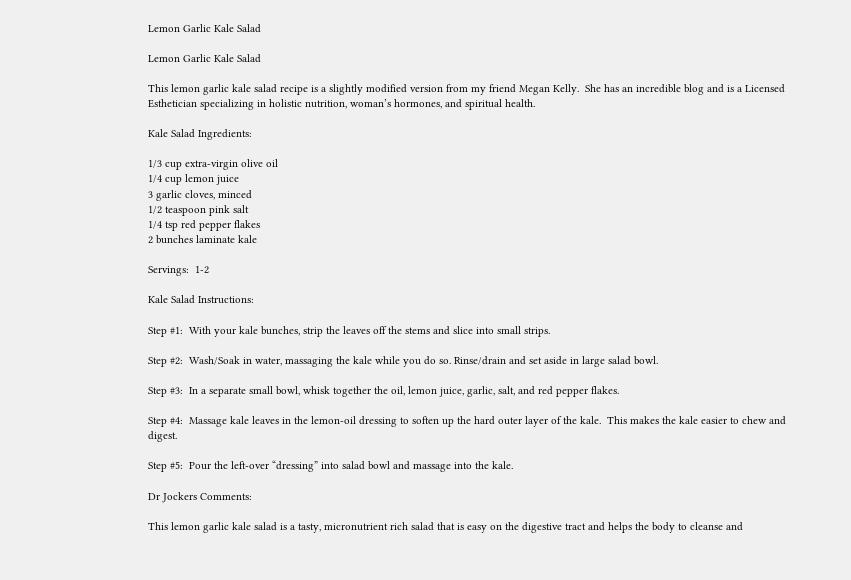Lemon Garlic Kale Salad

Lemon Garlic Kale Salad

This lemon garlic kale salad recipe is a slightly modified version from my friend Megan Kelly.  She has an incredible blog and is a Licensed Esthetician specializing in holistic nutrition, woman’s hormones, and spiritual health.

Kale Salad Ingredients:

1/3 cup extra-virgin olive oil
1/4 cup lemon juice
3 garlic cloves, minced
1/2 teaspoon pink salt
1/4 tsp red pepper flakes
2 bunches laminate kale

Servings:  1-2

Kale Salad Instructions:

Step #1:  With your kale bunches, strip the leaves off the stems and slice into small strips.

Step #2:  Wash/Soak in water, massaging the kale while you do so. Rinse/drain and set aside in large salad bowl.

Step #3:  In a separate small bowl, whisk together the oil, lemon juice, garlic, salt, and red pepper flakes.

Step #4:  Massage kale leaves in the lemon-oil dressing to soften up the hard outer layer of the kale.  This makes the kale easier to chew and digest.

Step #5:  Pour the left-over “dressing” into salad bowl and massage into the kale.

Dr Jockers Comments:

This lemon garlic kale salad is a tasty, micronutrient rich salad that is easy on the digestive tract and helps the body to cleanse and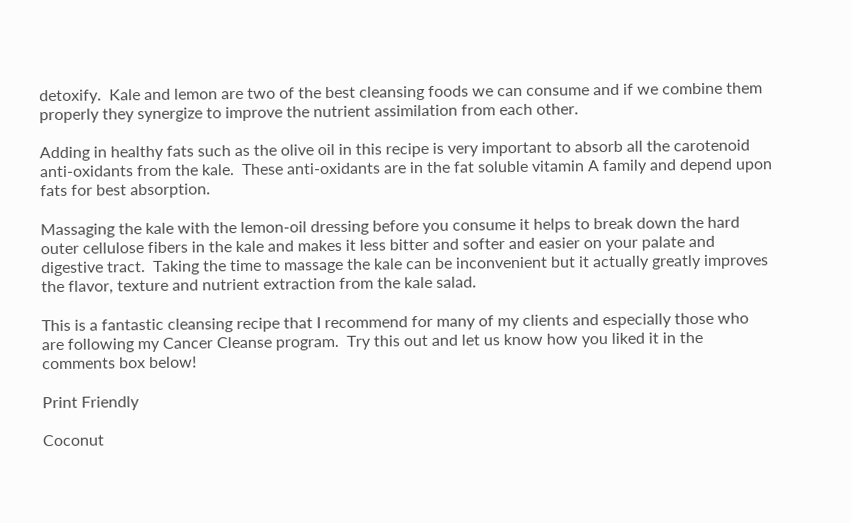detoxify.  Kale and lemon are two of the best cleansing foods we can consume and if we combine them properly they synergize to improve the nutrient assimilation from each other.

Adding in healthy fats such as the olive oil in this recipe is very important to absorb all the carotenoid anti-oxidants from the kale.  These anti-oxidants are in the fat soluble vitamin A family and depend upon fats for best absorption.

Massaging the kale with the lemon-oil dressing before you consume it helps to break down the hard outer cellulose fibers in the kale and makes it less bitter and softer and easier on your palate and digestive tract.  Taking the time to massage the kale can be inconvenient but it actually greatly improves the flavor, texture and nutrient extraction from the kale salad.

This is a fantastic cleansing recipe that I recommend for many of my clients and especially those who are following my Cancer Cleanse program.  Try this out and let us know how you liked it in the comments box below!

Print Friendly

Coconut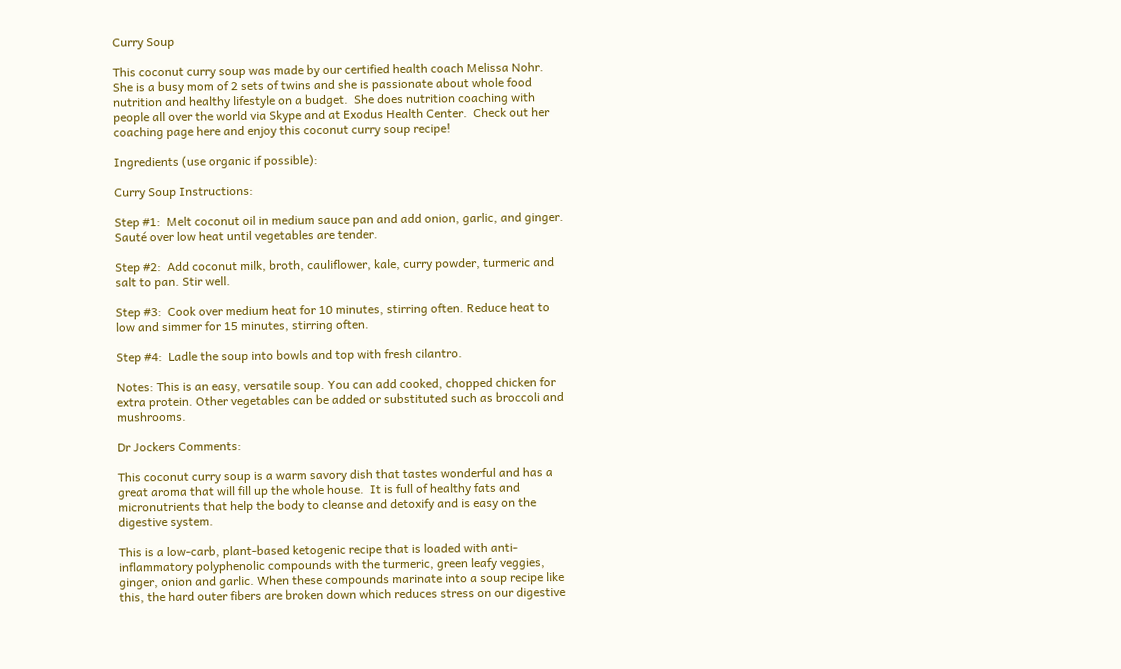Curry Soup

This coconut curry soup was made by our certified health coach Melissa Nohr.  She is a busy mom of 2 sets of twins and she is passionate about whole food nutrition and healthy lifestyle on a budget.  She does nutrition coaching with people all over the world via Skype and at Exodus Health Center.  Check out her coaching page here and enjoy this coconut curry soup recipe!

Ingredients (use organic if possible):

Curry Soup Instructions:

Step #1:  Melt coconut oil in medium sauce pan and add onion, garlic, and ginger. Sauté over low heat until vegetables are tender.

Step #2:  Add coconut milk, broth, cauliflower, kale, curry powder, turmeric and salt to pan. Stir well.

Step #3:  Cook over medium heat for 10 minutes, stirring often. Reduce heat to low and simmer for 15 minutes, stirring often.

Step #4:  Ladle the soup into bowls and top with fresh cilantro.

Notes: This is an easy, versatile soup. You can add cooked, chopped chicken for extra protein. Other vegetables can be added or substituted such as broccoli and mushrooms.

Dr Jockers Comments:

This coconut curry soup is a warm savory dish that tastes wonderful and has a great aroma that will fill up the whole house.  It is full of healthy fats and micronutrients that help the body to cleanse and detoxify and is easy on the digestive system.

This is a low-carb, plant-based ketogenic recipe that is loaded with anti-inflammatory polyphenolic compounds with the turmeric, green leafy veggies, ginger, onion and garlic. When these compounds marinate into a soup recipe like this, the hard outer fibers are broken down which reduces stress on our digestive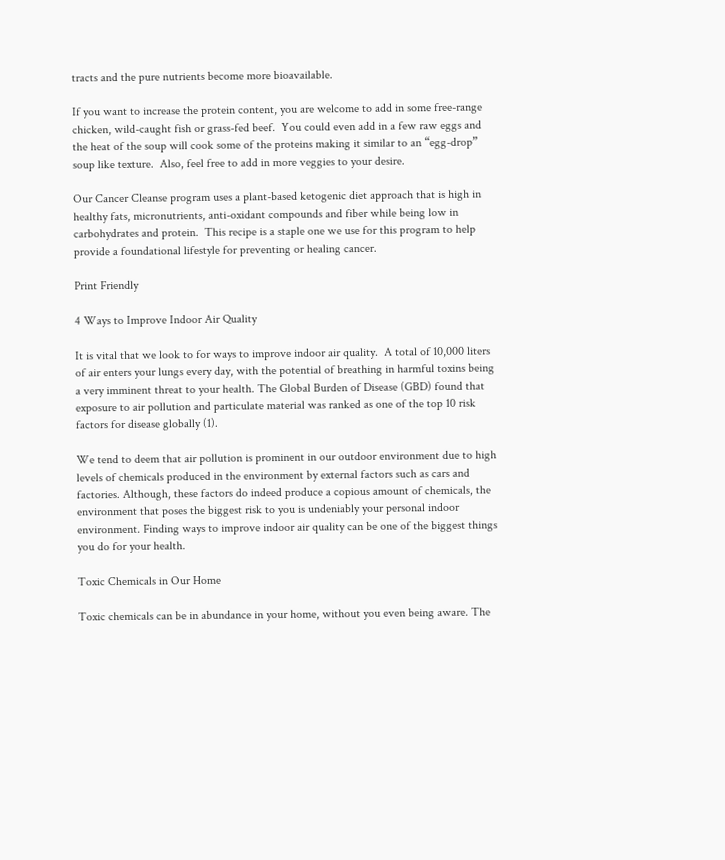tracts and the pure nutrients become more bioavailable.

If you want to increase the protein content, you are welcome to add in some free-range chicken, wild-caught fish or grass-fed beef.  You could even add in a few raw eggs and the heat of the soup will cook some of the proteins making it similar to an “egg-drop” soup like texture.  Also, feel free to add in more veggies to your desire.

Our Cancer Cleanse program uses a plant-based ketogenic diet approach that is high in healthy fats, micronutrients, anti-oxidant compounds and fiber while being low in carbohydrates and protein.  This recipe is a staple one we use for this program to help provide a foundational lifestyle for preventing or healing cancer.

Print Friendly

4 Ways to Improve Indoor Air Quality

It is vital that we look to for ways to improve indoor air quality.  A total of 10,000 liters of air enters your lungs every day, with the potential of breathing in harmful toxins being a very imminent threat to your health. The Global Burden of Disease (GBD) found that exposure to air pollution and particulate material was ranked as one of the top 10 risk factors for disease globally (1).

We tend to deem that air pollution is prominent in our outdoor environment due to high levels of chemicals produced in the environment by external factors such as cars and factories. Although, these factors do indeed produce a copious amount of chemicals, the environment that poses the biggest risk to you is undeniably your personal indoor environment. Finding ways to improve indoor air quality can be one of the biggest things you do for your health.

Toxic Chemicals in Our Home

Toxic chemicals can be in abundance in your home, without you even being aware. The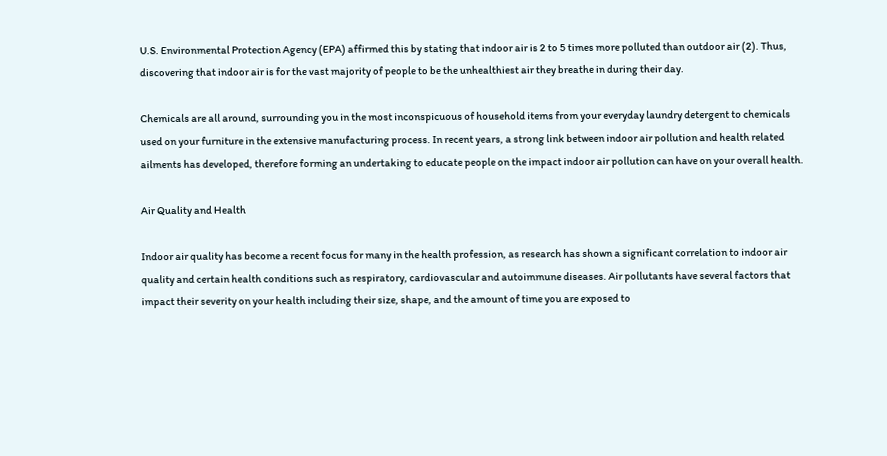U.S. Environmental Protection Agency (EPA) affirmed this by stating that indoor air is 2 to 5 times more polluted than outdoor air (2). Thus, discovering that indoor air is for the vast majority of people to be the unhealthiest air they breathe in during their day.

Chemicals are all around, surrounding you in the most inconspicuous of household items from your everyday laundry detergent to chemicals used on your furniture in the extensive manufacturing process. In recent years, a strong link between indoor air pollution and health related ailments has developed, therefore forming an undertaking to educate people on the impact indoor air pollution can have on your overall health.

Air Quality and Health

Indoor air quality has become a recent focus for many in the health profession, as research has shown a significant correlation to indoor air quality and certain health conditions such as respiratory, cardiovascular and autoimmune diseases. Air pollutants have several factors that impact their severity on your health including their size, shape, and the amount of time you are exposed to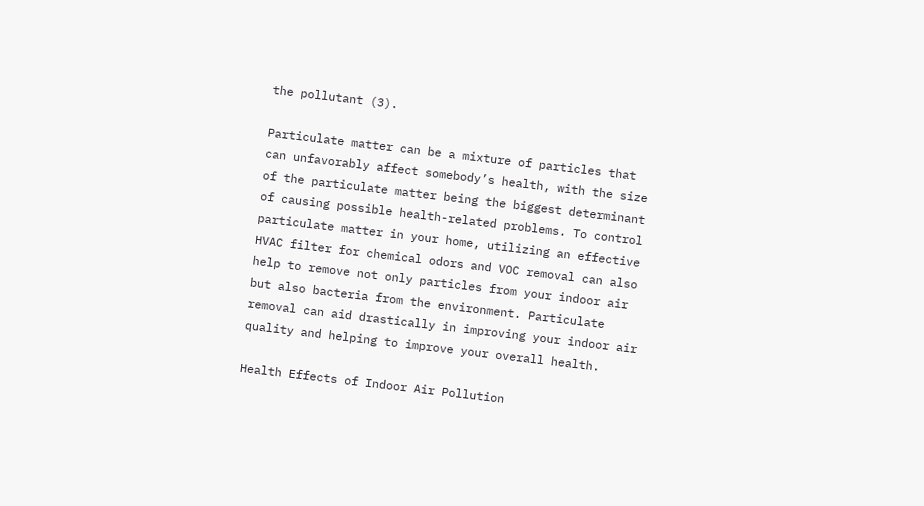the pollutant (3).

Particulate matter can be a mixture of particles that can unfavorably affect somebody’s health, with the size of the particulate matter being the biggest determinant of causing possible health-related problems. To control particulate matter in your home, utilizing an effective HVAC filter for chemical odors and VOC removal can also help to remove not only particles from your indoor air but also bacteria from the environment. Particulate removal can aid drastically in improving your indoor air quality and helping to improve your overall health.

Health Effects of Indoor Air Pollution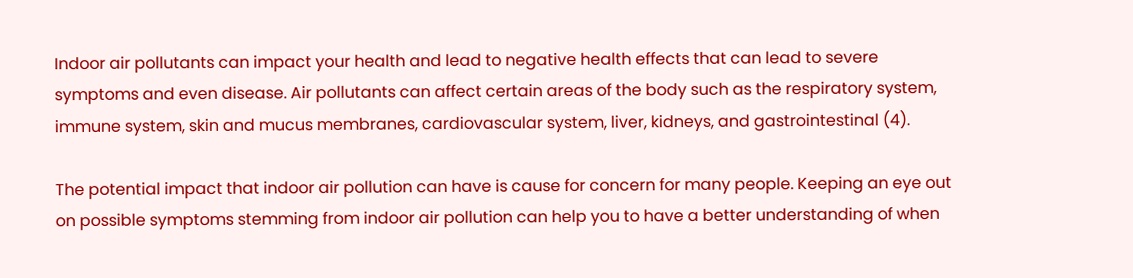Indoor air pollutants can impact your health and lead to negative health effects that can lead to severe symptoms and even disease. Air pollutants can affect certain areas of the body such as the respiratory system, immune system, skin and mucus membranes, cardiovascular system, liver, kidneys, and gastrointestinal (4).

The potential impact that indoor air pollution can have is cause for concern for many people. Keeping an eye out on possible symptoms stemming from indoor air pollution can help you to have a better understanding of when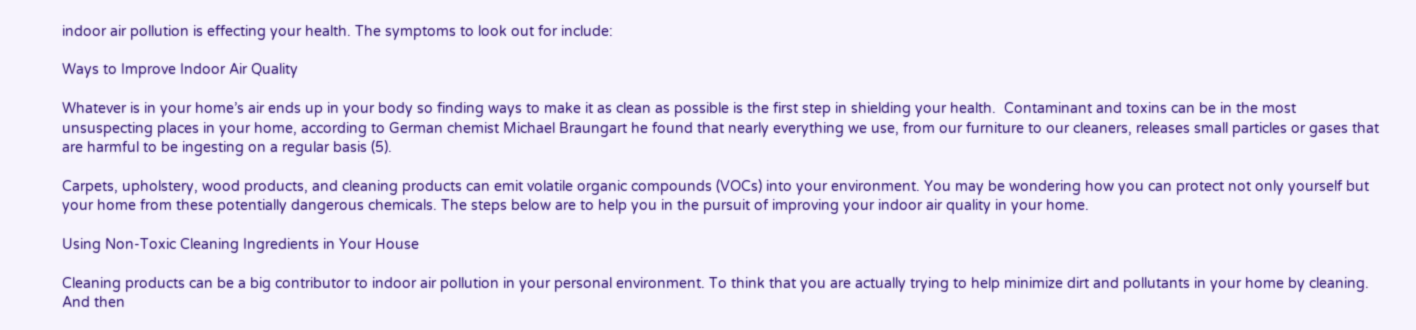indoor air pollution is effecting your health. The symptoms to look out for include:

Ways to Improve Indoor Air Quality

Whatever is in your home’s air ends up in your body so finding ways to make it as clean as possible is the first step in shielding your health.  Contaminant and toxins can be in the most unsuspecting places in your home, according to German chemist Michael Braungart he found that nearly everything we use, from our furniture to our cleaners, releases small particles or gases that are harmful to be ingesting on a regular basis (5).

Carpets, upholstery, wood products, and cleaning products can emit volatile organic compounds (VOCs) into your environment. You may be wondering how you can protect not only yourself but your home from these potentially dangerous chemicals. The steps below are to help you in the pursuit of improving your indoor air quality in your home.

Using Non-Toxic Cleaning Ingredients in Your House

Cleaning products can be a big contributor to indoor air pollution in your personal environment. To think that you are actually trying to help minimize dirt and pollutants in your home by cleaning. And then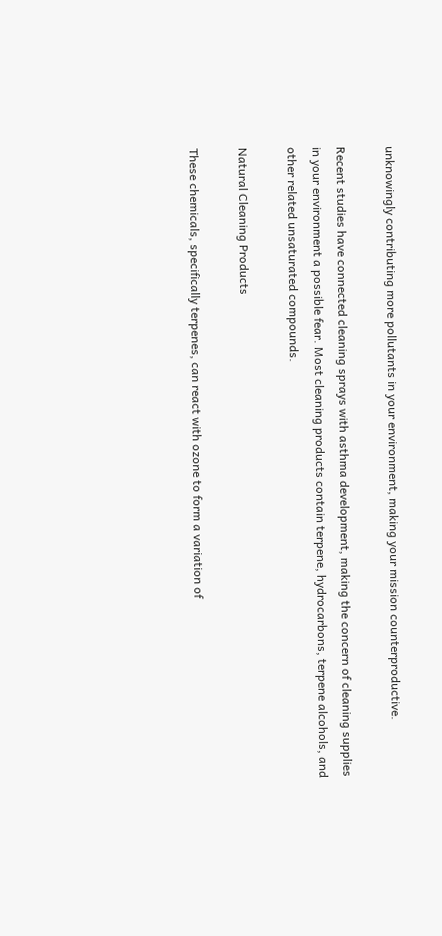unknowingly contributing more pollutants in your environment, making your mission counterproductive.

Recent studies have connected cleaning sprays with asthma development, making the concern of cleaning supplies in your environment a possible fear. Most cleaning products contain terpene, hydrocarbons, terpene alcohols, and other related unsaturated compounds.

Natural Cleaning Products

These chemicals, specifically terpenes, can react with ozone to form a variation of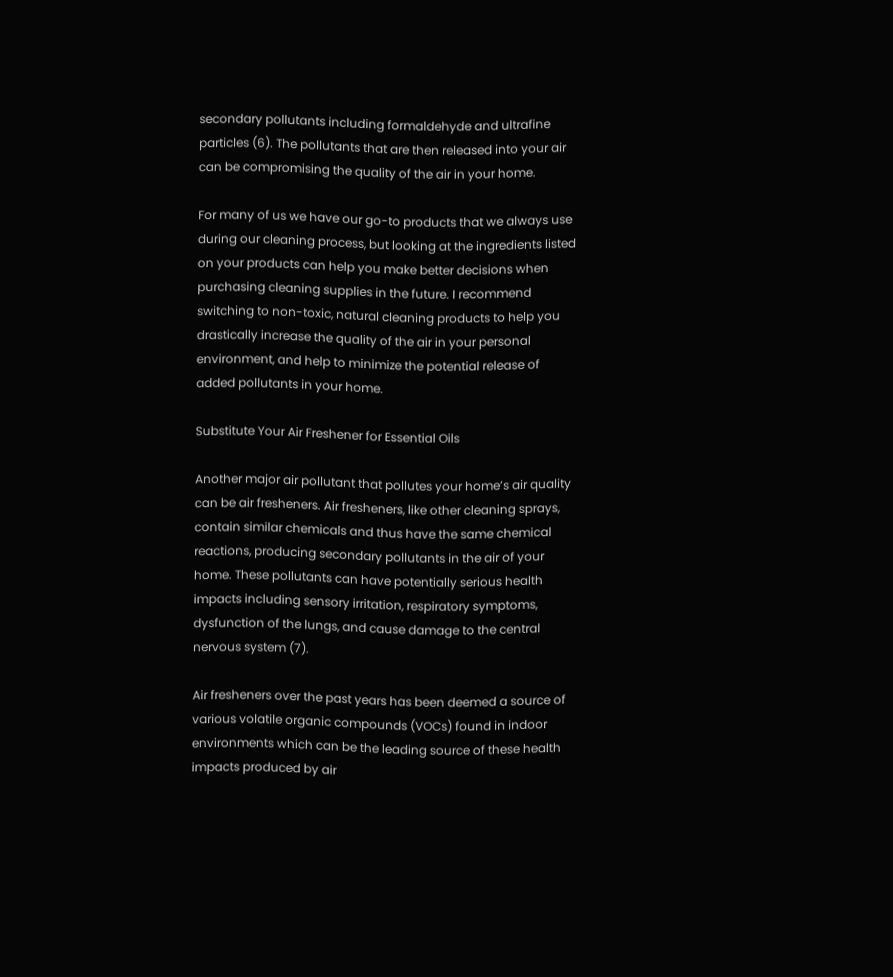secondary pollutants including formaldehyde and ultrafine particles (6). The pollutants that are then released into your air can be compromising the quality of the air in your home.

For many of us we have our go-to products that we always use during our cleaning process, but looking at the ingredients listed on your products can help you make better decisions when purchasing cleaning supplies in the future. I recommend switching to non-toxic, natural cleaning products to help you drastically increase the quality of the air in your personal environment, and help to minimize the potential release of added pollutants in your home.

Substitute Your Air Freshener for Essential Oils

Another major air pollutant that pollutes your home’s air quality can be air fresheners. Air fresheners, like other cleaning sprays, contain similar chemicals and thus have the same chemical reactions, producing secondary pollutants in the air of your home. These pollutants can have potentially serious health impacts including sensory irritation, respiratory symptoms, dysfunction of the lungs, and cause damage to the central nervous system (7).

Air fresheners over the past years has been deemed a source of various volatile organic compounds (VOCs) found in indoor environments which can be the leading source of these health impacts produced by air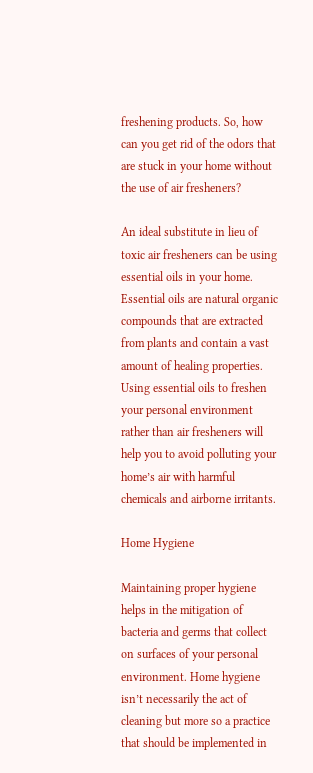freshening products. So, how can you get rid of the odors that are stuck in your home without the use of air fresheners?

An ideal substitute in lieu of toxic air fresheners can be using essential oils in your home. Essential oils are natural organic compounds that are extracted from plants and contain a vast amount of healing properties. Using essential oils to freshen your personal environment rather than air fresheners will help you to avoid polluting your home’s air with harmful chemicals and airborne irritants.

Home Hygiene

Maintaining proper hygiene helps in the mitigation of bacteria and germs that collect on surfaces of your personal environment. Home hygiene isn’t necessarily the act of cleaning but more so a practice that should be implemented in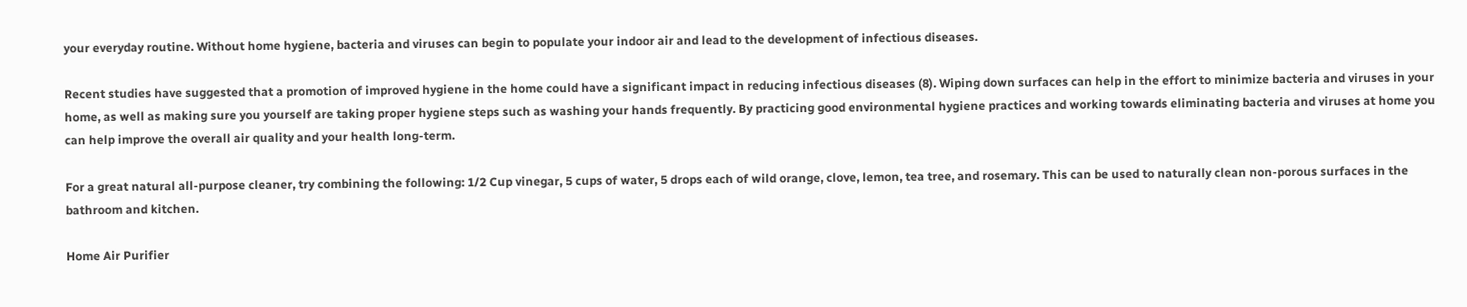your everyday routine. Without home hygiene, bacteria and viruses can begin to populate your indoor air and lead to the development of infectious diseases.

Recent studies have suggested that a promotion of improved hygiene in the home could have a significant impact in reducing infectious diseases (8). Wiping down surfaces can help in the effort to minimize bacteria and viruses in your home, as well as making sure you yourself are taking proper hygiene steps such as washing your hands frequently. By practicing good environmental hygiene practices and working towards eliminating bacteria and viruses at home you can help improve the overall air quality and your health long-term.

For a great natural all-purpose cleaner, try combining the following: 1/2 Cup vinegar, 5 cups of water, 5 drops each of wild orange, clove, lemon, tea tree, and rosemary. This can be used to naturally clean non-porous surfaces in the bathroom and kitchen.

Home Air Purifier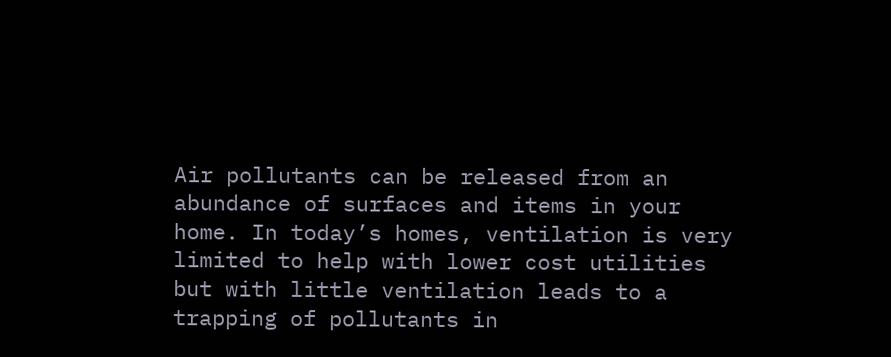Air pollutants can be released from an abundance of surfaces and items in your home. In today’s homes, ventilation is very limited to help with lower cost utilities but with little ventilation leads to a trapping of pollutants in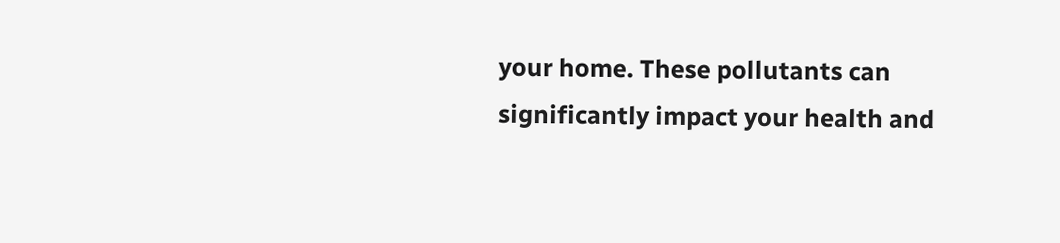your home. These pollutants can significantly impact your health and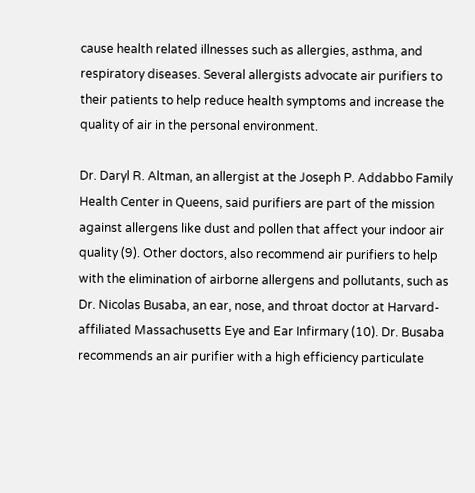cause health related illnesses such as allergies, asthma, and respiratory diseases. Several allergists advocate air purifiers to their patients to help reduce health symptoms and increase the quality of air in the personal environment.

Dr. Daryl R. Altman, an allergist at the Joseph P. Addabbo Family Health Center in Queens, said purifiers are part of the mission against allergens like dust and pollen that affect your indoor air quality (9). Other doctors, also recommend air purifiers to help with the elimination of airborne allergens and pollutants, such as Dr. Nicolas Busaba, an ear, nose, and throat doctor at Harvard-affiliated Massachusetts Eye and Ear Infirmary (10). Dr. Busaba recommends an air purifier with a high efficiency particulate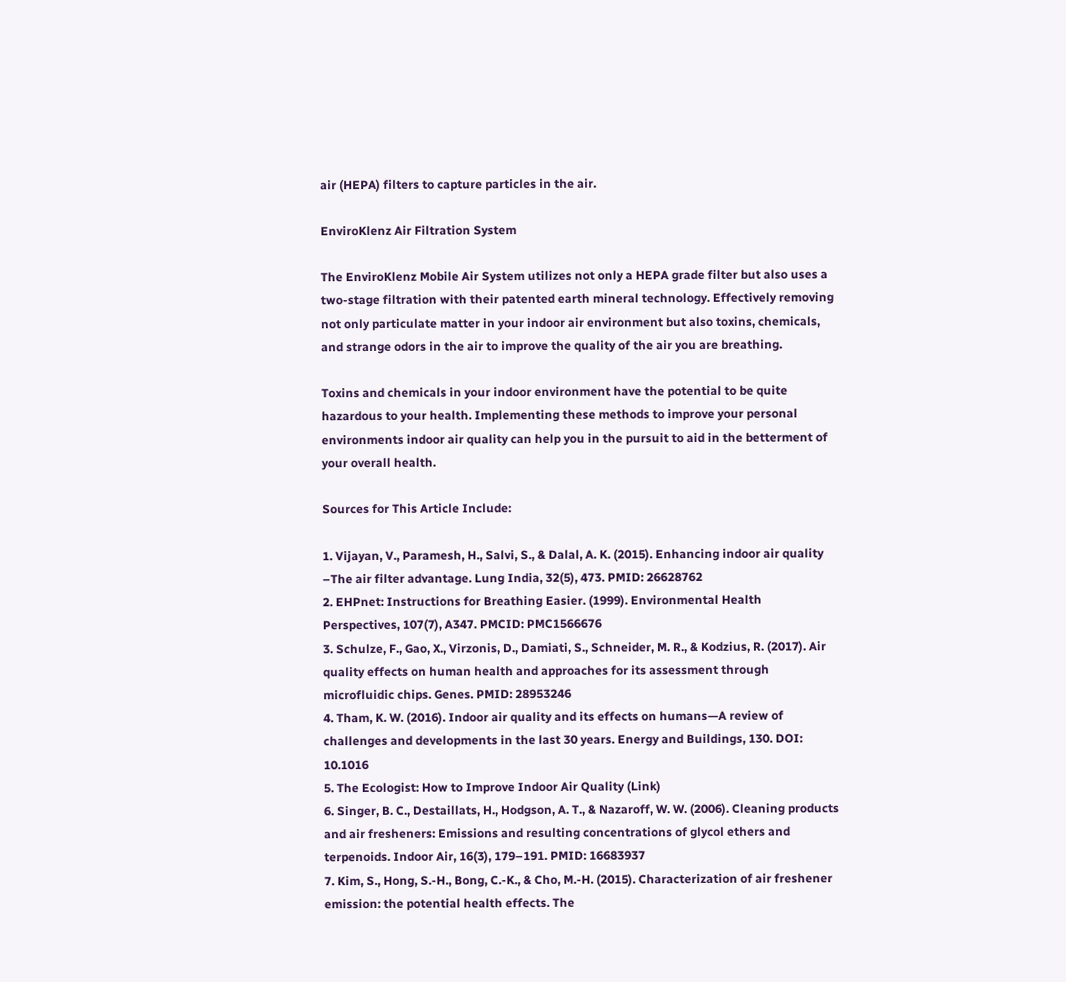air (HEPA) filters to capture particles in the air.

EnviroKlenz Air Filtration System

The EnviroKlenz Mobile Air System utilizes not only a HEPA grade filter but also uses a two-stage filtration with their patented earth mineral technology. Effectively removing not only particulate matter in your indoor air environment but also toxins, chemicals, and strange odors in the air to improve the quality of the air you are breathing.

Toxins and chemicals in your indoor environment have the potential to be quite hazardous to your health. Implementing these methods to improve your personal environments indoor air quality can help you in the pursuit to aid in the betterment of your overall health.

Sources for This Article Include:

1. Vijayan, V., Paramesh, H., Salvi, S., & Dalal, A. K. (2015). Enhancing indoor air quality –The air filter advantage. Lung India, 32(5), 473. PMID: 26628762
2. EHPnet: Instructions for Breathing Easier. (1999). Environmental Health Perspectives, 107(7), A347. PMCID: PMC1566676
3. Schulze, F., Gao, X., Virzonis, D., Damiati, S., Schneider, M. R., & Kodzius, R. (2017). Air quality effects on human health and approaches for its assessment through microfluidic chips. Genes. PMID: 28953246
4. Tham, K. W. (2016). Indoor air quality and its effects on humans—A review of challenges and developments in the last 30 years. Energy and Buildings, 130. DOI: 10.1016
5. The Ecologist: How to Improve Indoor Air Quality (Link)
6. Singer, B. C., Destaillats, H., Hodgson, A. T., & Nazaroff, W. W. (2006). Cleaning products and air fresheners: Emissions and resulting concentrations of glycol ethers and terpenoids. Indoor Air, 16(3), 179–191. PMID: 16683937
7. Kim, S., Hong, S.-H., Bong, C.-K., & Cho, M.-H. (2015). Characterization of air freshener emission: the potential health effects. The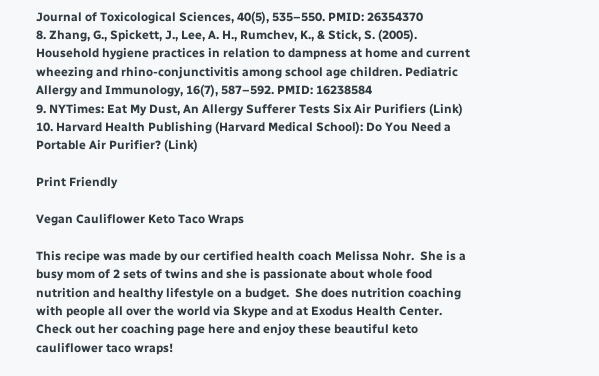Journal of Toxicological Sciences, 40(5), 535–550. PMID: 26354370
8. Zhang, G., Spickett, J., Lee, A. H., Rumchev, K., & Stick, S. (2005). Household hygiene practices in relation to dampness at home and current wheezing and rhino-conjunctivitis among school age children. Pediatric Allergy and Immunology, 16(7), 587–592. PMID: 16238584
9. NYTimes: Eat My Dust, An Allergy Sufferer Tests Six Air Purifiers (Link)
10. Harvard Health Publishing (Harvard Medical School): Do You Need a Portable Air Purifier? (Link)

Print Friendly

Vegan Cauliflower Keto Taco Wraps

This recipe was made by our certified health coach Melissa Nohr.  She is a busy mom of 2 sets of twins and she is passionate about whole food nutrition and healthy lifestyle on a budget.  She does nutrition coaching with people all over the world via Skype and at Exodus Health Center.  Check out her coaching page here and enjoy these beautiful keto cauliflower taco wraps!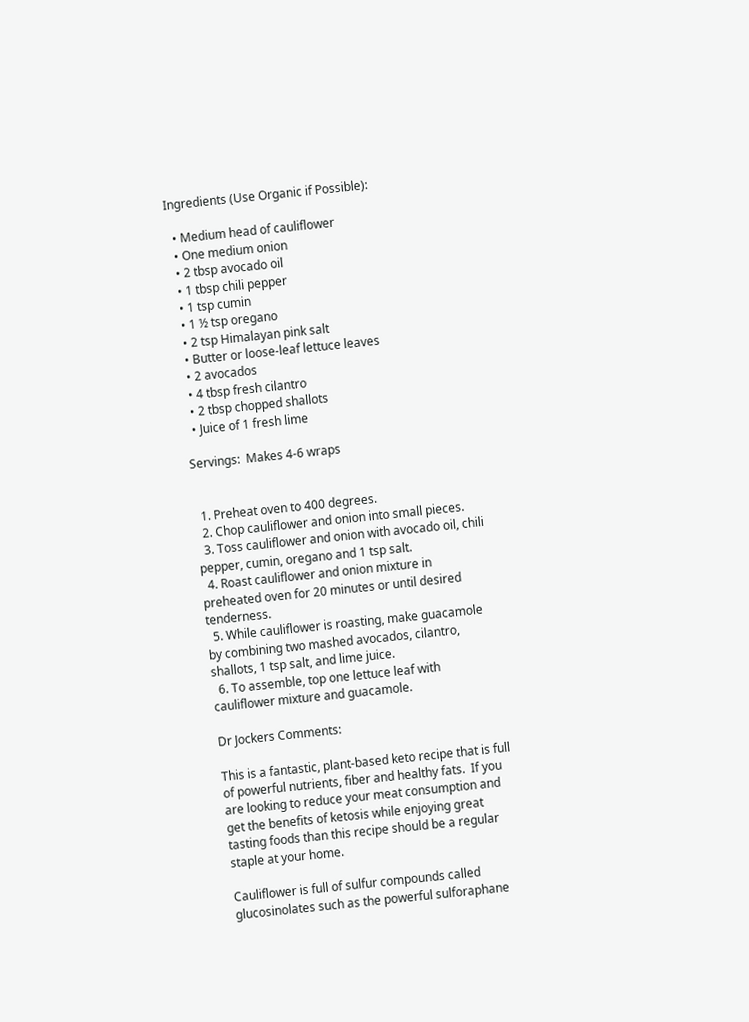Ingredients (Use Organic if Possible):

  • Medium head of cauliflower
  • One medium onion
  • 2 tbsp avocado oil
  • 1 tbsp chili pepper
  • 1 tsp cumin
  • 1 ½ tsp oregano
  • 2 tsp Himalayan pink salt
  • Butter or loose-leaf lettuce leaves
  • 2 avocados
  • 4 tbsp fresh cilantro
  • 2 tbsp chopped shallots
  • Juice of 1 fresh lime

Servings:  Makes 4-6 wraps


  1. Preheat oven to 400 degrees.
  2. Chop cauliflower and onion into small pieces.
  3. Toss cauliflower and onion with avocado oil, chili pepper, cumin, oregano and 1 tsp salt.
  4. Roast cauliflower and onion mixture in preheated oven for 20 minutes or until desired tenderness.
  5. While cauliflower is roasting, make guacamole by combining two mashed avocados, cilantro, shallots, 1 tsp salt, and lime juice.
  6. To assemble, top one lettuce leaf with cauliflower mixture and guacamole.

Dr Jockers Comments:

This is a fantastic, plant-based keto recipe that is full of powerful nutrients, fiber and healthy fats.  If you are looking to reduce your meat consumption and get the benefits of ketosis while enjoying great tasting foods than this recipe should be a regular staple at your home.

Cauliflower is full of sulfur compounds called glucosinolates such as the powerful sulforaphane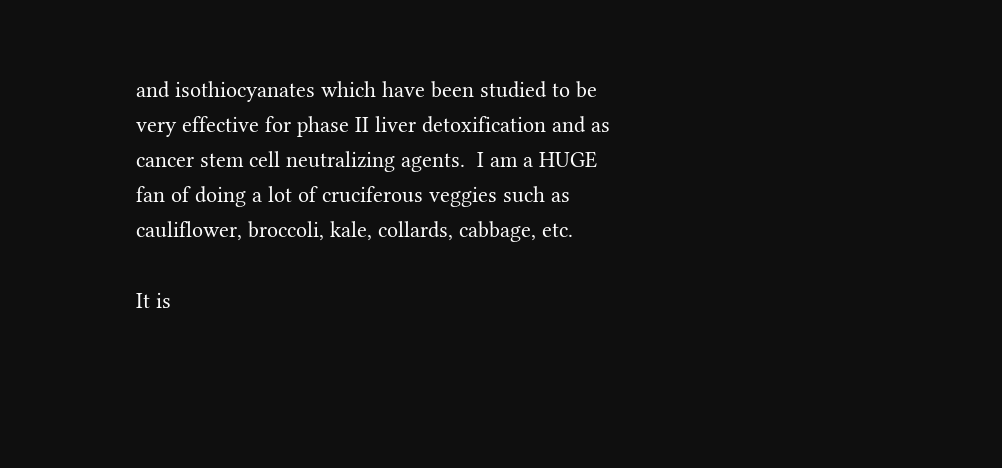and isothiocyanates which have been studied to be very effective for phase II liver detoxification and as cancer stem cell neutralizing agents.  I am a HUGE fan of doing a lot of cruciferous veggies such as cauliflower, broccoli, kale, collards, cabbage, etc.

It is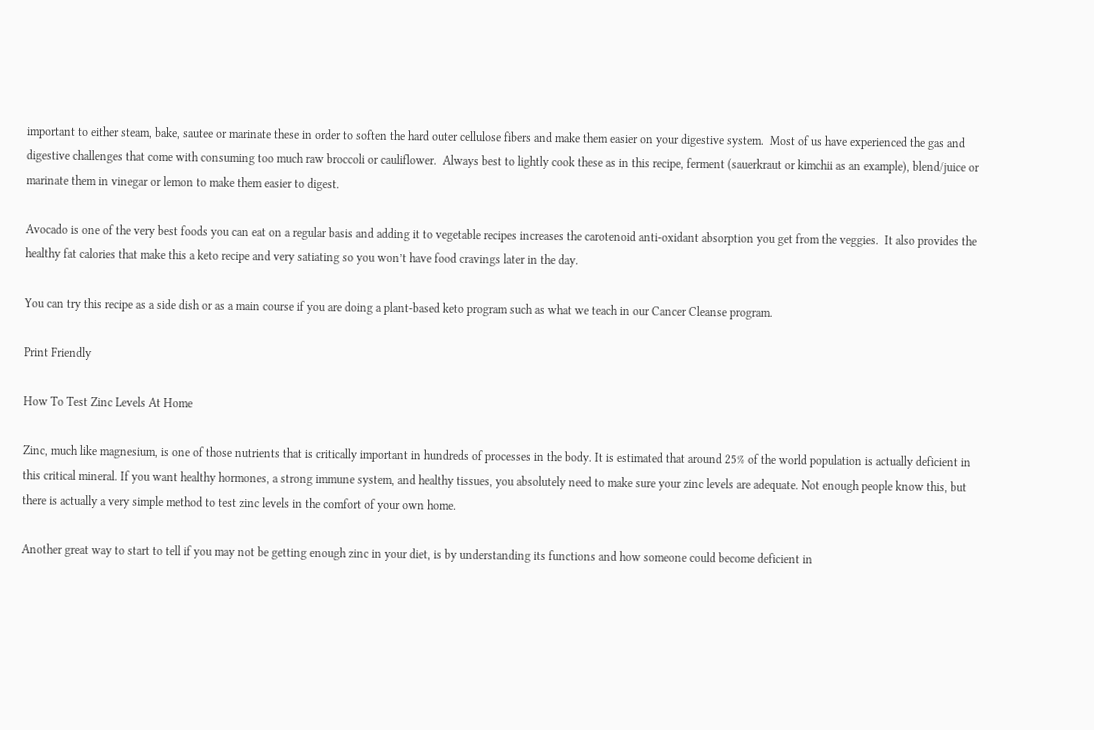important to either steam, bake, sautee or marinate these in order to soften the hard outer cellulose fibers and make them easier on your digestive system.  Most of us have experienced the gas and digestive challenges that come with consuming too much raw broccoli or cauliflower.  Always best to lightly cook these as in this recipe, ferment (sauerkraut or kimchii as an example), blend/juice or marinate them in vinegar or lemon to make them easier to digest.

Avocado is one of the very best foods you can eat on a regular basis and adding it to vegetable recipes increases the carotenoid anti-oxidant absorption you get from the veggies.  It also provides the healthy fat calories that make this a keto recipe and very satiating so you won’t have food cravings later in the day.

You can try this recipe as a side dish or as a main course if you are doing a plant-based keto program such as what we teach in our Cancer Cleanse program.

Print Friendly

How To Test Zinc Levels At Home

Zinc, much like magnesium, is one of those nutrients that is critically important in hundreds of processes in the body. It is estimated that around 25% of the world population is actually deficient in this critical mineral. If you want healthy hormones, a strong immune system, and healthy tissues, you absolutely need to make sure your zinc levels are adequate. Not enough people know this, but there is actually a very simple method to test zinc levels in the comfort of your own home.

Another great way to start to tell if you may not be getting enough zinc in your diet, is by understanding its functions and how someone could become deficient in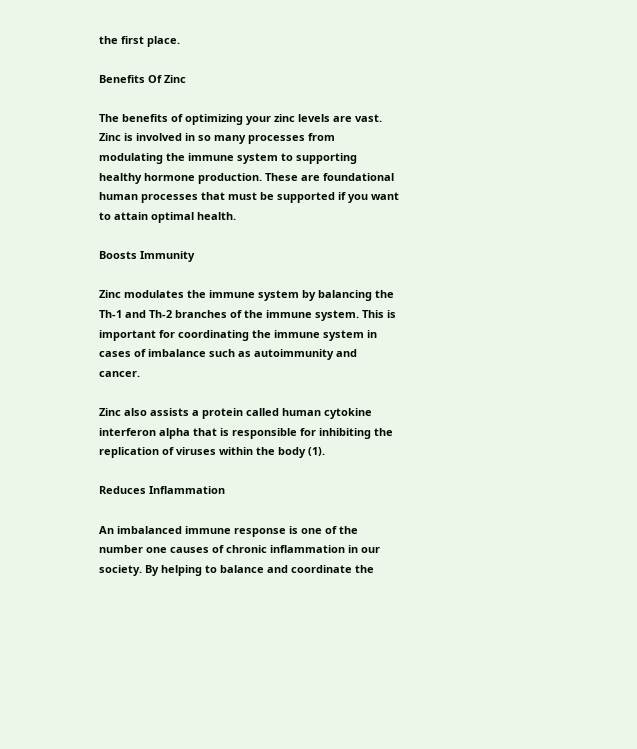the first place.

Benefits Of Zinc

The benefits of optimizing your zinc levels are vast. Zinc is involved in so many processes from modulating the immune system to supporting healthy hormone production. These are foundational human processes that must be supported if you want to attain optimal health.

Boosts Immunity

Zinc modulates the immune system by balancing the Th-1 and Th-2 branches of the immune system. This is important for coordinating the immune system in cases of imbalance such as autoimmunity and cancer.

Zinc also assists a protein called human cytokine interferon alpha that is responsible for inhibiting the replication of viruses within the body (1).

Reduces Inflammation

An imbalanced immune response is one of the number one causes of chronic inflammation in our society. By helping to balance and coordinate the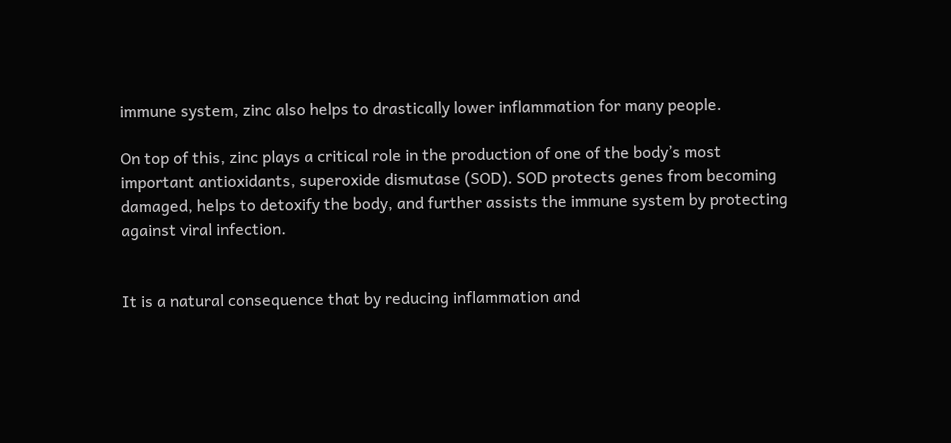immune system, zinc also helps to drastically lower inflammation for many people.

On top of this, zinc plays a critical role in the production of one of the body’s most important antioxidants, superoxide dismutase (SOD). SOD protects genes from becoming damaged, helps to detoxify the body, and further assists the immune system by protecting against viral infection.


It is a natural consequence that by reducing inflammation and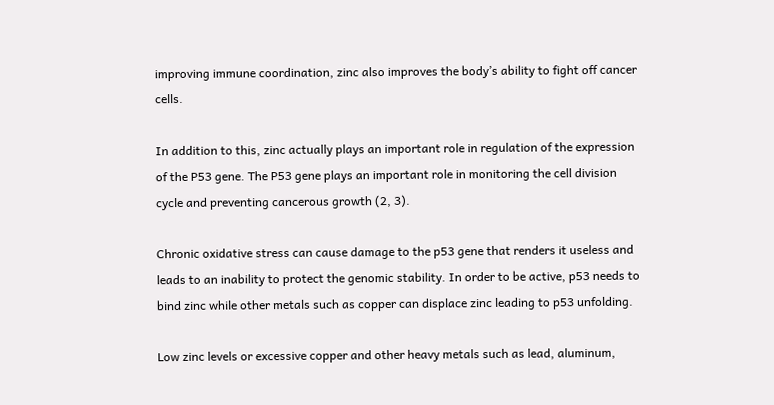improving immune coordination, zinc also improves the body’s ability to fight off cancer cells.

In addition to this, zinc actually plays an important role in regulation of the expression of the P53 gene. The P53 gene plays an important role in monitoring the cell division cycle and preventing cancerous growth (2, 3).

Chronic oxidative stress can cause damage to the p53 gene that renders it useless and leads to an inability to protect the genomic stability. In order to be active, p53 needs to bind zinc while other metals such as copper can displace zinc leading to p53 unfolding.

Low zinc levels or excessive copper and other heavy metals such as lead, aluminum,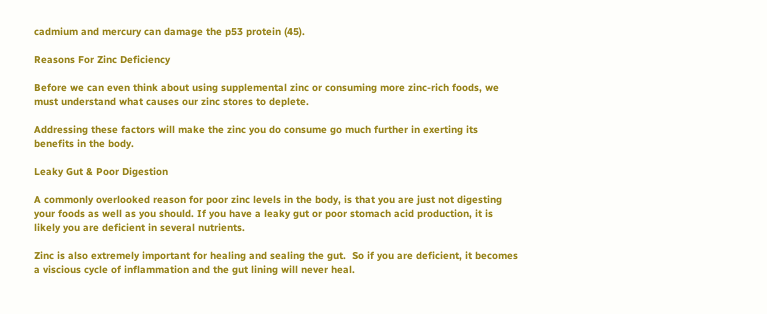cadmium and mercury can damage the p53 protein (45).

Reasons For Zinc Deficiency

Before we can even think about using supplemental zinc or consuming more zinc-rich foods, we must understand what causes our zinc stores to deplete.

Addressing these factors will make the zinc you do consume go much further in exerting its benefits in the body.

Leaky Gut & Poor Digestion

A commonly overlooked reason for poor zinc levels in the body, is that you are just not digesting your foods as well as you should. If you have a leaky gut or poor stomach acid production, it is likely you are deficient in several nutrients.

Zinc is also extremely important for healing and sealing the gut.  So if you are deficient, it becomes a viscious cycle of inflammation and the gut lining will never heal.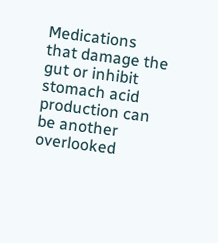Medications that damage the gut or inhibit stomach acid production can be another overlooked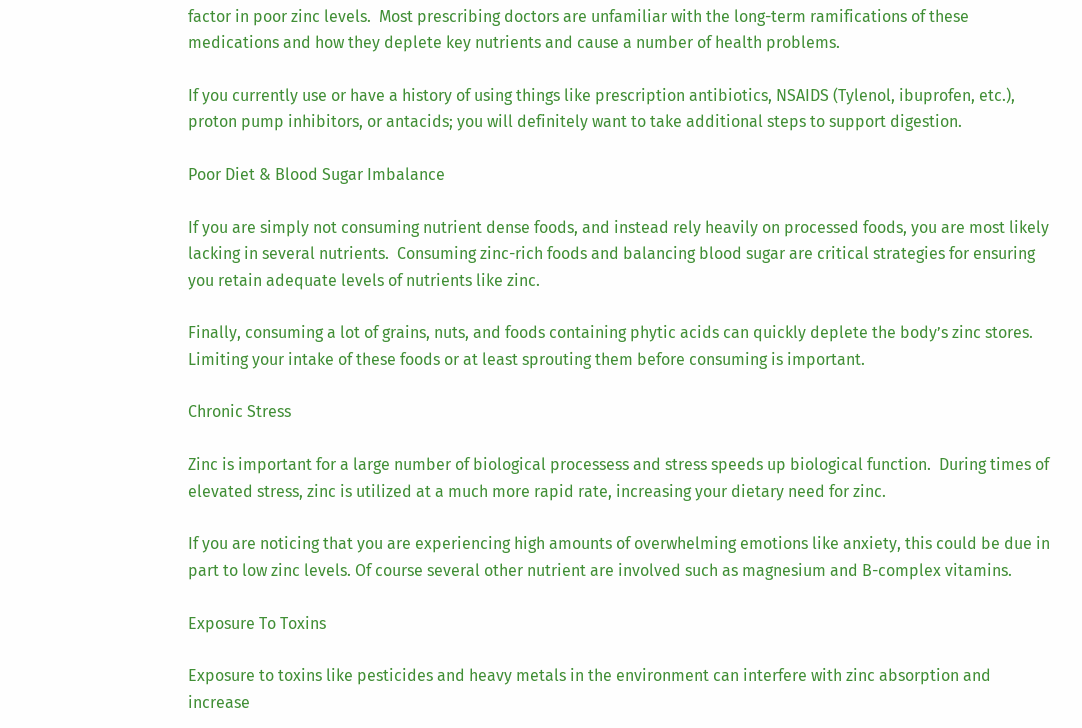factor in poor zinc levels.  Most prescribing doctors are unfamiliar with the long-term ramifications of these medications and how they deplete key nutrients and cause a number of health problems.

If you currently use or have a history of using things like prescription antibiotics, NSAIDS (Tylenol, ibuprofen, etc.), proton pump inhibitors, or antacids; you will definitely want to take additional steps to support digestion.

Poor Diet & Blood Sugar Imbalance

If you are simply not consuming nutrient dense foods, and instead rely heavily on processed foods, you are most likely lacking in several nutrients.  Consuming zinc-rich foods and balancing blood sugar are critical strategies for ensuring you retain adequate levels of nutrients like zinc.

Finally, consuming a lot of grains, nuts, and foods containing phytic acids can quickly deplete the body’s zinc stores. Limiting your intake of these foods or at least sprouting them before consuming is important.

Chronic Stress

Zinc is important for a large number of biological processess and stress speeds up biological function.  During times of elevated stress, zinc is utilized at a much more rapid rate, increasing your dietary need for zinc.

If you are noticing that you are experiencing high amounts of overwhelming emotions like anxiety, this could be due in part to low zinc levels. Of course several other nutrient are involved such as magnesium and B-complex vitamins.

Exposure To Toxins

Exposure to toxins like pesticides and heavy metals in the environment can interfere with zinc absorption and increase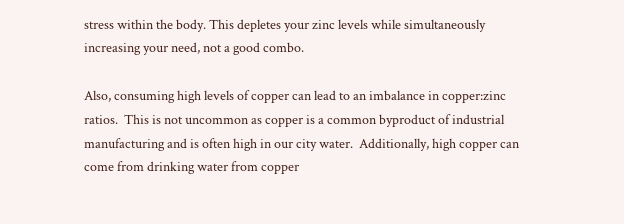stress within the body. This depletes your zinc levels while simultaneously increasing your need, not a good combo.

Also, consuming high levels of copper can lead to an imbalance in copper:zinc ratios.  This is not uncommon as copper is a common byproduct of industrial manufacturing and is often high in our city water.  Additionally, high copper can come from drinking water from copper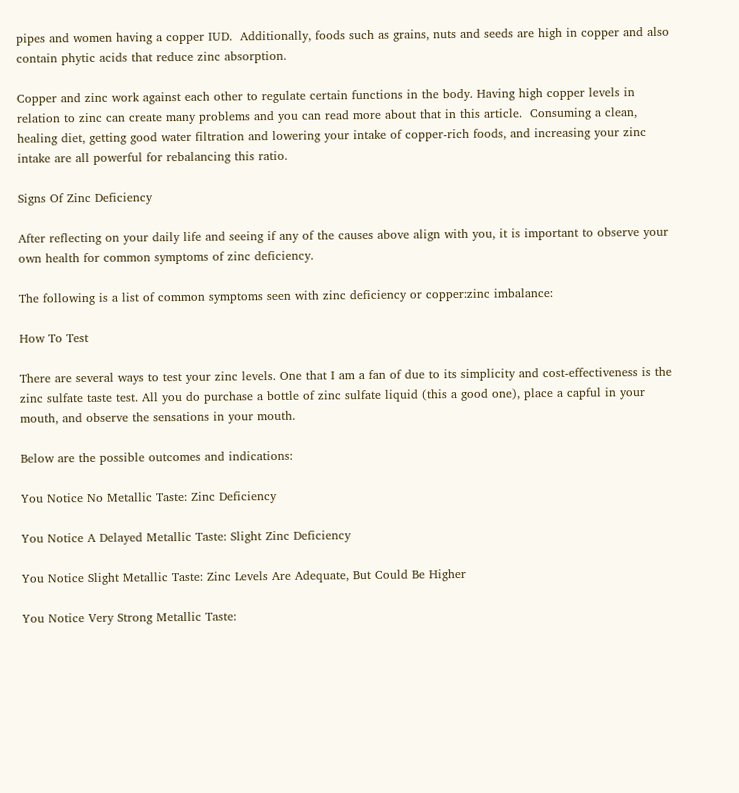pipes and women having a copper IUD.  Additionally, foods such as grains, nuts and seeds are high in copper and also contain phytic acids that reduce zinc absorption.

Copper and zinc work against each other to regulate certain functions in the body. Having high copper levels in relation to zinc can create many problems and you can read more about that in this article.  Consuming a clean, healing diet, getting good water filtration and lowering your intake of copper-rich foods, and increasing your zinc intake are all powerful for rebalancing this ratio.

Signs Of Zinc Deficiency

After reflecting on your daily life and seeing if any of the causes above align with you, it is important to observe your own health for common symptoms of zinc deficiency.

The following is a list of common symptoms seen with zinc deficiency or copper:zinc imbalance:

How To Test

There are several ways to test your zinc levels. One that I am a fan of due to its simplicity and cost-effectiveness is the zinc sulfate taste test. All you do purchase a bottle of zinc sulfate liquid (this a good one), place a capful in your mouth, and observe the sensations in your mouth.

Below are the possible outcomes and indications:

You Notice No Metallic Taste: Zinc Deficiency

You Notice A Delayed Metallic Taste: Slight Zinc Deficiency

You Notice Slight Metallic Taste: Zinc Levels Are Adequate, But Could Be Higher

You Notice Very Strong Metallic Taste: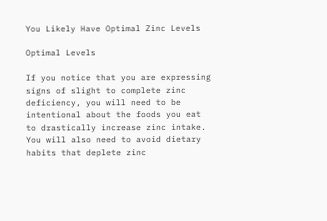You Likely Have Optimal Zinc Levels

Optimal Levels

If you notice that you are expressing signs of slight to complete zinc deficiency, you will need to be intentional about the foods you eat to drastically increase zinc intake. You will also need to avoid dietary habits that deplete zinc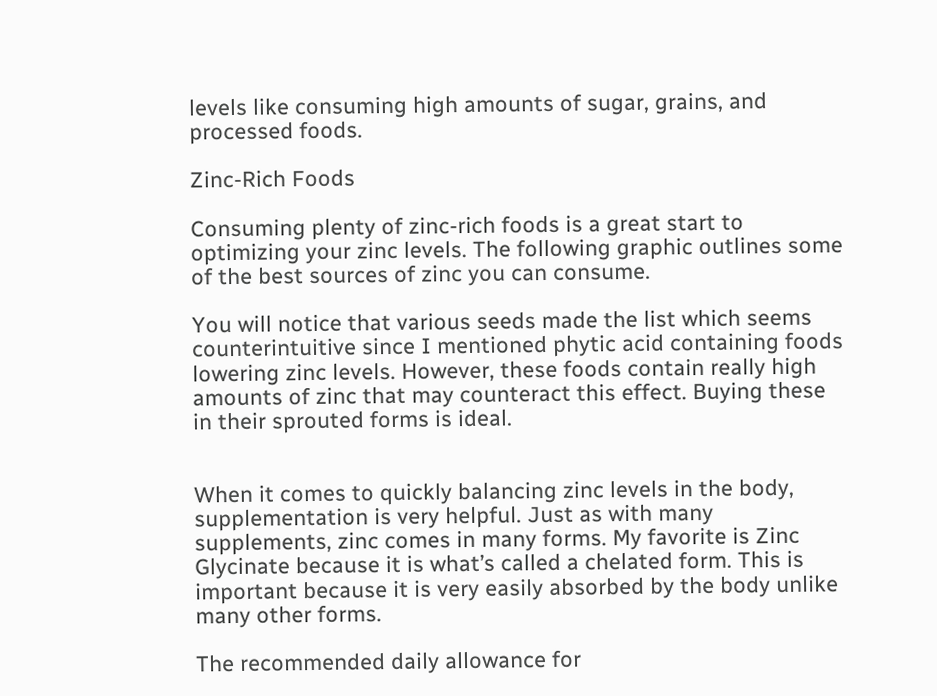levels like consuming high amounts of sugar, grains, and processed foods.

Zinc-Rich Foods

Consuming plenty of zinc-rich foods is a great start to optimizing your zinc levels. The following graphic outlines some of the best sources of zinc you can consume.

You will notice that various seeds made the list which seems counterintuitive since I mentioned phytic acid containing foods lowering zinc levels. However, these foods contain really high amounts of zinc that may counteract this effect. Buying these in their sprouted forms is ideal.


When it comes to quickly balancing zinc levels in the body, supplementation is very helpful. Just as with many supplements, zinc comes in many forms. My favorite is Zinc Glycinate because it is what’s called a chelated form. This is important because it is very easily absorbed by the body unlike many other forms.

The recommended daily allowance for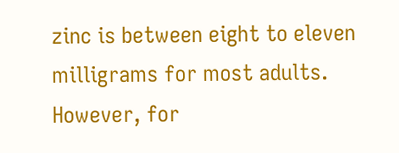zinc is between eight to eleven milligrams for most adults. However, for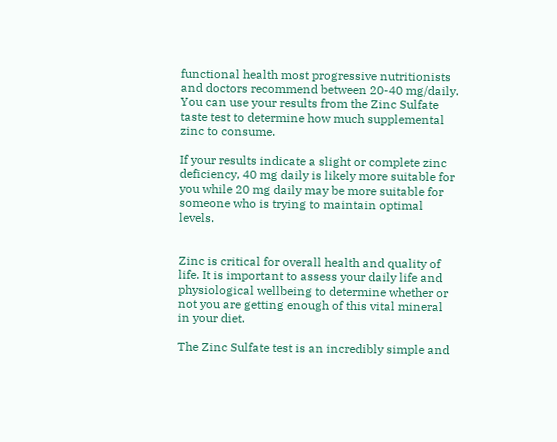functional health most progressive nutritionists and doctors recommend between 20-40 mg/daily. You can use your results from the Zinc Sulfate taste test to determine how much supplemental zinc to consume.

If your results indicate a slight or complete zinc deficiency, 40 mg daily is likely more suitable for you while 20 mg daily may be more suitable for someone who is trying to maintain optimal levels.


Zinc is critical for overall health and quality of life. It is important to assess your daily life and physiological wellbeing to determine whether or not you are getting enough of this vital mineral in your diet.

The Zinc Sulfate test is an incredibly simple and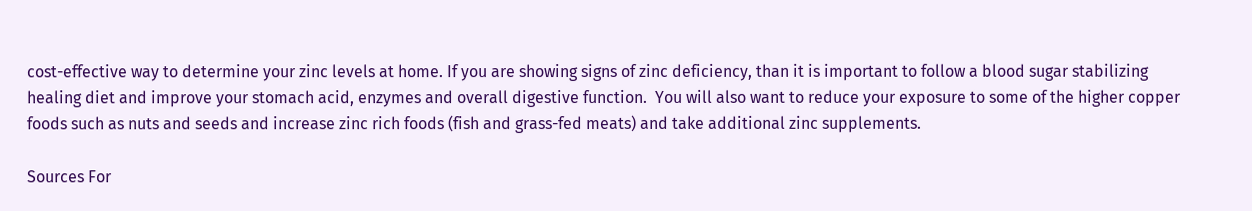cost-effective way to determine your zinc levels at home. If you are showing signs of zinc deficiency, than it is important to follow a blood sugar stabilizing healing diet and improve your stomach acid, enzymes and overall digestive function.  You will also want to reduce your exposure to some of the higher copper foods such as nuts and seeds and increase zinc rich foods (fish and grass-fed meats) and take additional zinc supplements.

Sources For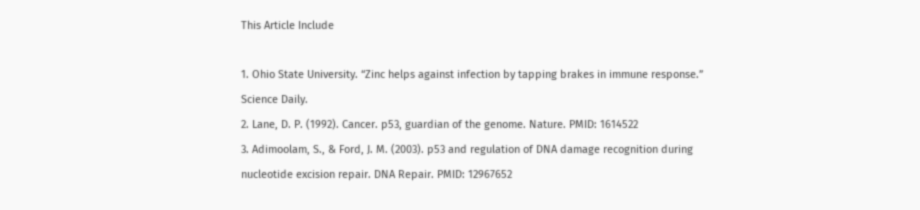This Article Include

1. Ohio State University. “Zinc helps against infection by tapping brakes in immune response.” Science Daily.
2. Lane, D. P. (1992). Cancer. p53, guardian of the genome. Nature. PMID: 1614522
3. Adimoolam, S., & Ford, J. M. (2003). p53 and regulation of DNA damage recognition during nucleotide excision repair. DNA Repair. PMID: 12967652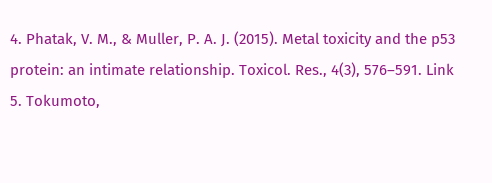4. Phatak, V. M., & Muller, P. A. J. (2015). Metal toxicity and the p53 protein: an intimate relationship. Toxicol. Res., 4(3), 576–591. Link
5. Tokumoto,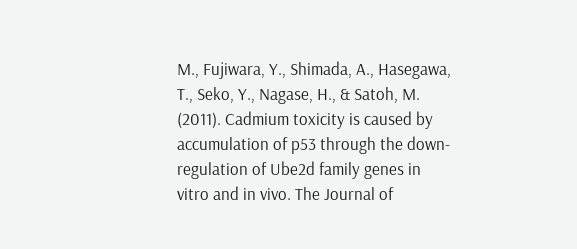M., Fujiwara, Y., Shimada, A., Hasegawa, T., Seko, Y., Nagase, H., & Satoh, M. (2011). Cadmium toxicity is caused by accumulation of p53 through the down-regulation of Ube2d family genes in vitro and in vivo. The Journal of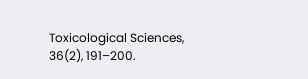Toxicological Sciences, 36(2), 191–200.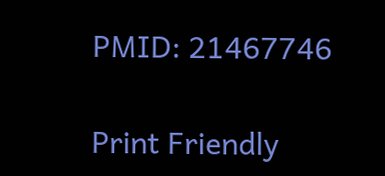PMID: 21467746

Print Friendly